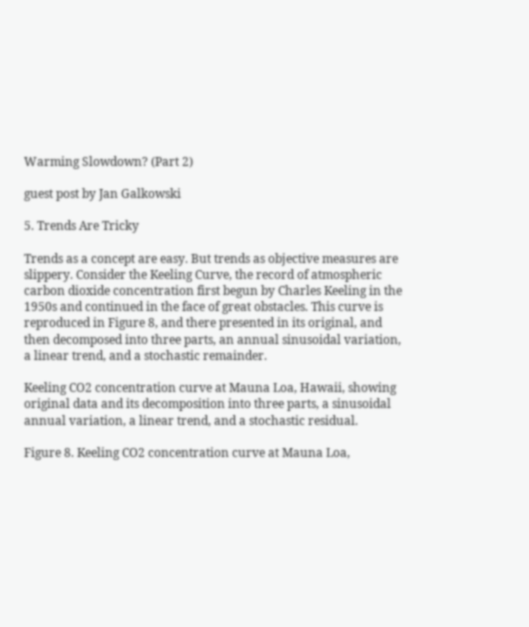Warming Slowdown? (Part 2)

guest post by Jan Galkowski

5. Trends Are Tricky

Trends as a concept are easy. But trends as objective measures are slippery. Consider the Keeling Curve, the record of atmospheric carbon dioxide concentration first begun by Charles Keeling in the 1950s and continued in the face of great obstacles. This curve is reproduced in Figure 8, and there presented in its original, and then decomposed into three parts, an annual sinusoidal variation, a linear trend, and a stochastic remainder.

Keeling CO2 concentration curve at Mauna Loa, Hawaii, showing original data and its decomposition into three parts, a sinusoidal annual variation, a linear trend, and a stochastic residual.

Figure 8. Keeling CO2 concentration curve at Mauna Loa,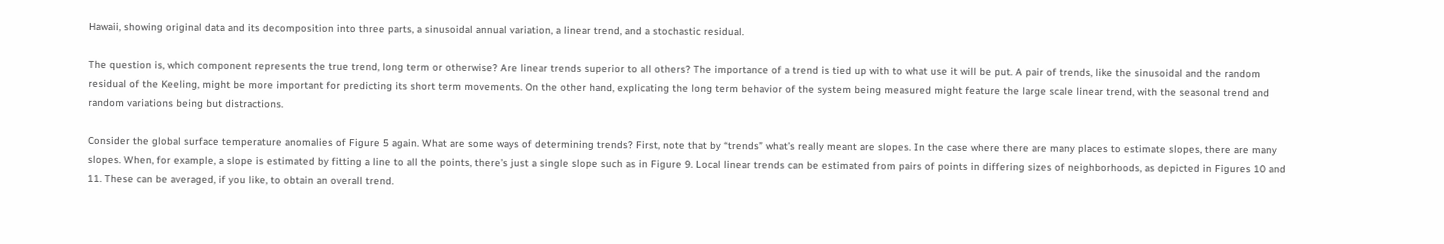Hawaii, showing original data and its decomposition into three parts, a sinusoidal annual variation, a linear trend, and a stochastic residual.

The question is, which component represents the true trend, long term or otherwise? Are linear trends superior to all others? The importance of a trend is tied up with to what use it will be put. A pair of trends, like the sinusoidal and the random residual of the Keeling, might be more important for predicting its short term movements. On the other hand, explicating the long term behavior of the system being measured might feature the large scale linear trend, with the seasonal trend and random variations being but distractions.

Consider the global surface temperature anomalies of Figure 5 again. What are some ways of determining trends? First, note that by “trends” what’s really meant are slopes. In the case where there are many places to estimate slopes, there are many slopes. When, for example, a slope is estimated by fitting a line to all the points, there’s just a single slope such as in Figure 9. Local linear trends can be estimated from pairs of points in differing sizes of neighborhoods, as depicted in Figures 10 and 11. These can be averaged, if you like, to obtain an overall trend.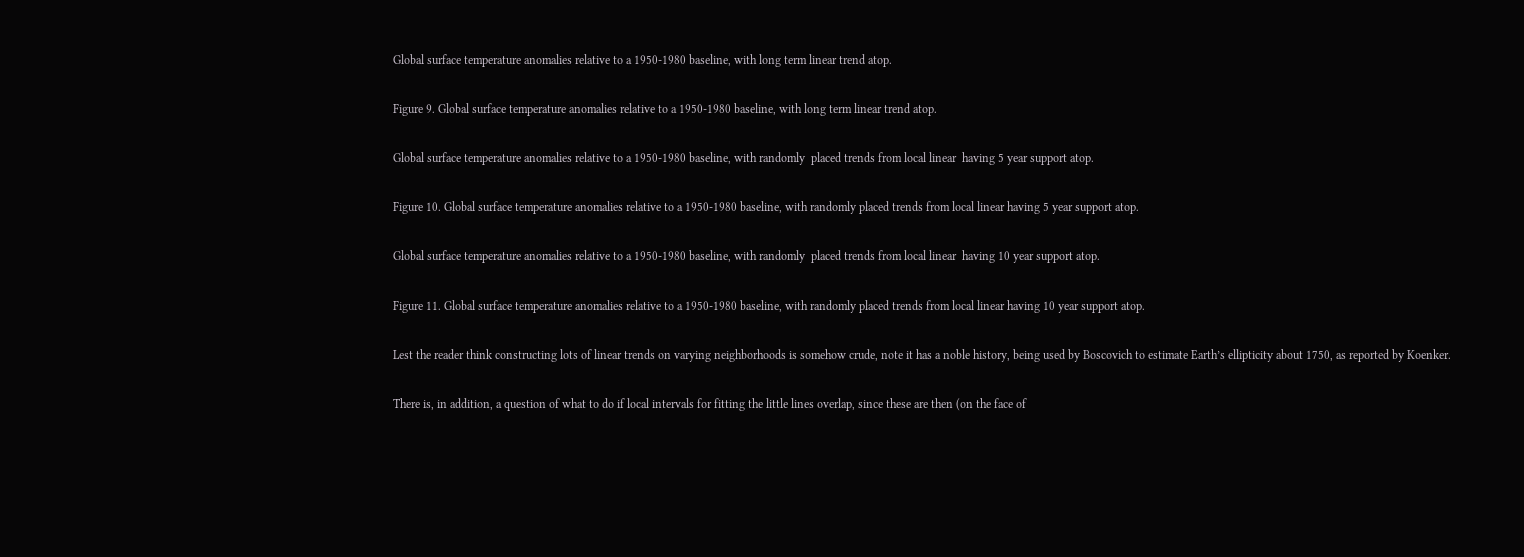Global surface temperature anomalies relative to a 1950-1980 baseline, with long term linear trend atop.

Figure 9. Global surface temperature anomalies relative to a 1950-1980 baseline, with long term linear trend atop.

Global surface temperature anomalies relative to a 1950-1980 baseline, with randomly  placed trends from local linear  having 5 year support atop.

Figure 10. Global surface temperature anomalies relative to a 1950-1980 baseline, with randomly placed trends from local linear having 5 year support atop.

Global surface temperature anomalies relative to a 1950-1980 baseline, with randomly  placed trends from local linear  having 10 year support atop.

Figure 11. Global surface temperature anomalies relative to a 1950-1980 baseline, with randomly placed trends from local linear having 10 year support atop.

Lest the reader think constructing lots of linear trends on varying neighborhoods is somehow crude, note it has a noble history, being used by Boscovich to estimate Earth’s ellipticity about 1750, as reported by Koenker.

There is, in addition, a question of what to do if local intervals for fitting the little lines overlap, since these are then (on the face of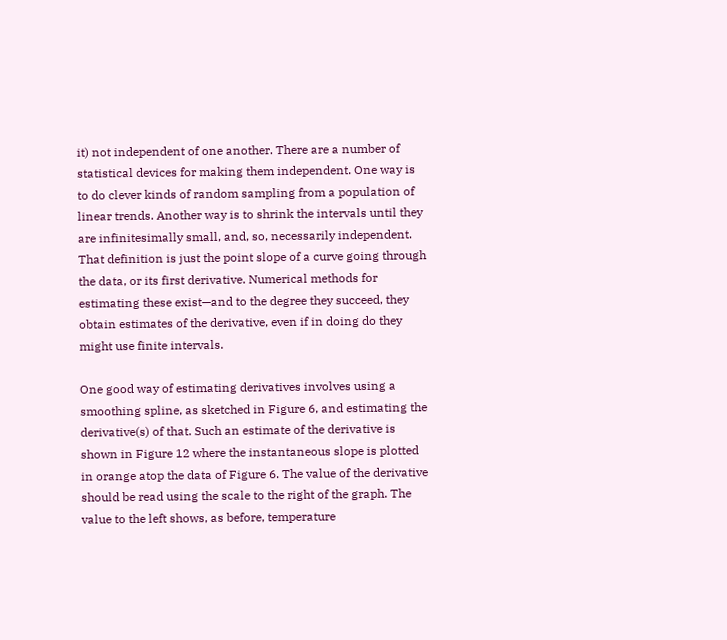it) not independent of one another. There are a number of statistical devices for making them independent. One way is to do clever kinds of random sampling from a population of linear trends. Another way is to shrink the intervals until they are infinitesimally small, and, so, necessarily independent. That definition is just the point slope of a curve going through the data, or its first derivative. Numerical methods for estimating these exist—and to the degree they succeed, they obtain estimates of the derivative, even if in doing do they might use finite intervals.

One good way of estimating derivatives involves using a smoothing spline, as sketched in Figure 6, and estimating the derivative(s) of that. Such an estimate of the derivative is shown in Figure 12 where the instantaneous slope is plotted in orange atop the data of Figure 6. The value of the derivative should be read using the scale to the right of the graph. The value to the left shows, as before, temperature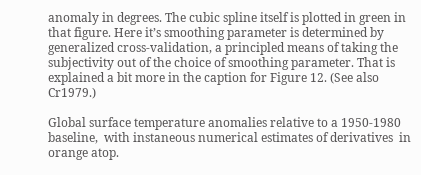anomaly in degrees. The cubic spline itself is plotted in green in that figure. Here it’s smoothing parameter is determined by generalized cross-validation, a principled means of taking the subjectivity out of the choice of smoothing parameter. That is explained a bit more in the caption for Figure 12. (See also Cr1979.)

Global surface temperature anomalies relative to a 1950-1980 baseline,  with instaneous numerical estimates of derivatives  in orange atop.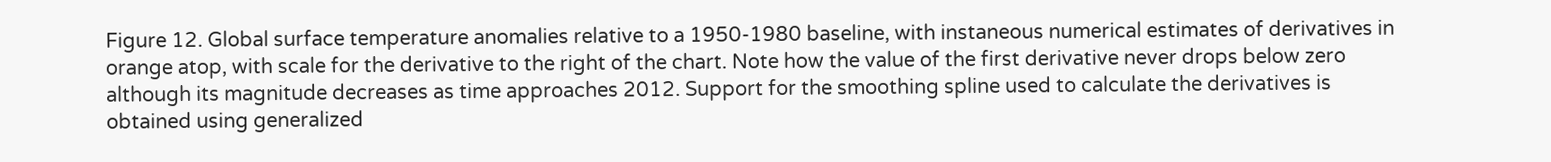Figure 12. Global surface temperature anomalies relative to a 1950-1980 baseline, with instaneous numerical estimates of derivatives in orange atop, with scale for the derivative to the right of the chart. Note how the value of the first derivative never drops below zero although its magnitude decreases as time approaches 2012. Support for the smoothing spline used to calculate the derivatives is obtained using generalized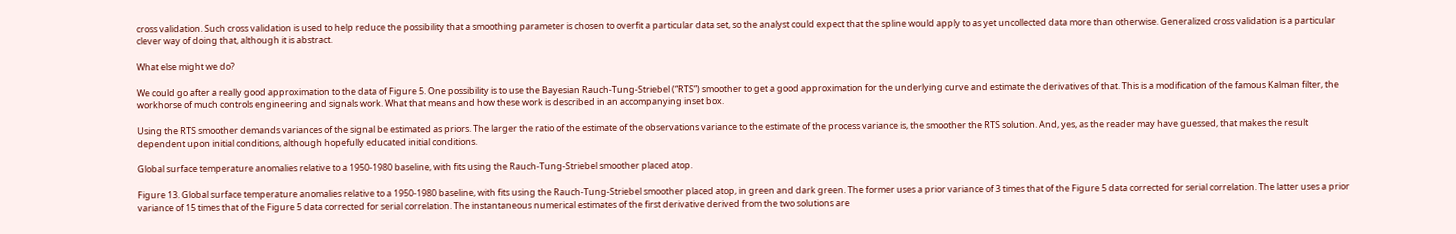cross validation. Such cross validation is used to help reduce the possibility that a smoothing parameter is chosen to overfit a particular data set, so the analyst could expect that the spline would apply to as yet uncollected data more than otherwise. Generalized cross validation is a particular clever way of doing that, although it is abstract.

What else might we do?

We could go after a really good approximation to the data of Figure 5. One possibility is to use the Bayesian Rauch-Tung-Striebel (“RTS”) smoother to get a good approximation for the underlying curve and estimate the derivatives of that. This is a modification of the famous Kalman filter, the workhorse of much controls engineering and signals work. What that means and how these work is described in an accompanying inset box.

Using the RTS smoother demands variances of the signal be estimated as priors. The larger the ratio of the estimate of the observations variance to the estimate of the process variance is, the smoother the RTS solution. And, yes, as the reader may have guessed, that makes the result dependent upon initial conditions, although hopefully educated initial conditions.

Global surface temperature anomalies relative to a 1950-1980 baseline, with fits using the Rauch-Tung-Striebel smoother placed atop.

Figure 13. Global surface temperature anomalies relative to a 1950-1980 baseline, with fits using the Rauch-Tung-Striebel smoother placed atop, in green and dark green. The former uses a prior variance of 3 times that of the Figure 5 data corrected for serial correlation. The latter uses a prior variance of 15 times that of the Figure 5 data corrected for serial correlation. The instantaneous numerical estimates of the first derivative derived from the two solutions are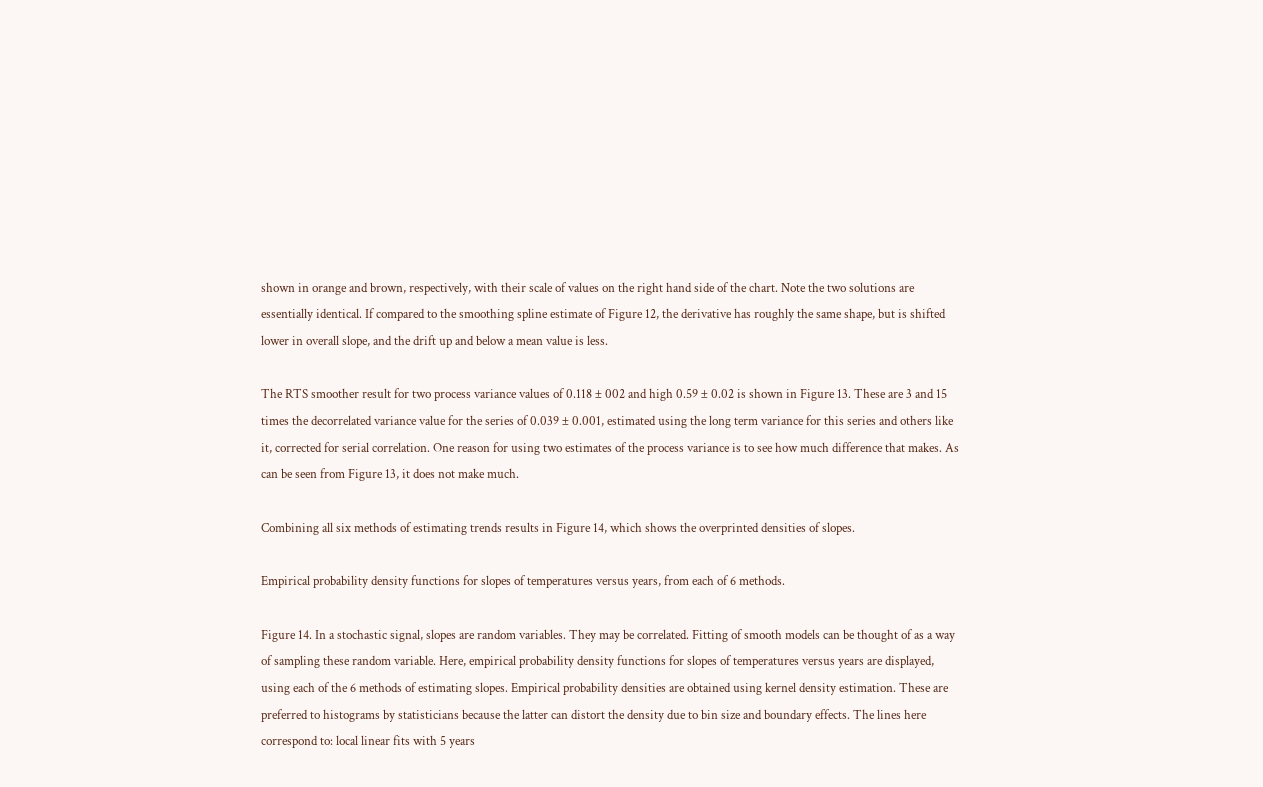shown in orange and brown, respectively, with their scale of values on the right hand side of the chart. Note the two solutions are essentially identical. If compared to the smoothing spline estimate of Figure 12, the derivative has roughly the same shape, but is shifted lower in overall slope, and the drift up and below a mean value is less.

The RTS smoother result for two process variance values of 0.118 ± 002 and high 0.59 ± 0.02 is shown in Figure 13. These are 3 and 15 times the decorrelated variance value for the series of 0.039 ± 0.001, estimated using the long term variance for this series and others like it, corrected for serial correlation. One reason for using two estimates of the process variance is to see how much difference that makes. As can be seen from Figure 13, it does not make much.

Combining all six methods of estimating trends results in Figure 14, which shows the overprinted densities of slopes.

Empirical probability density functions for slopes of temperatures versus years, from each of 6 methods.

Figure 14. In a stochastic signal, slopes are random variables. They may be correlated. Fitting of smooth models can be thought of as a way of sampling these random variable. Here, empirical probability density functions for slopes of temperatures versus years are displayed, using each of the 6 methods of estimating slopes. Empirical probability densities are obtained using kernel density estimation. These are preferred to histograms by statisticians because the latter can distort the density due to bin size and boundary effects. The lines here correspond to: local linear fits with 5 years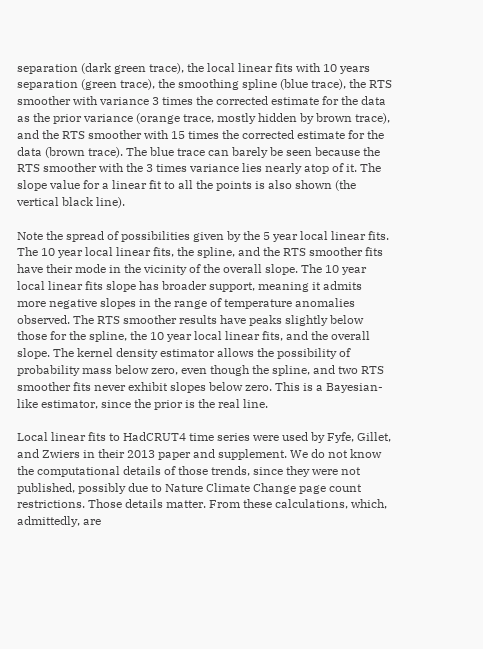separation (dark green trace), the local linear fits with 10 years separation (green trace), the smoothing spline (blue trace), the RTS smoother with variance 3 times the corrected estimate for the data as the prior variance (orange trace, mostly hidden by brown trace), and the RTS smoother with 15 times the corrected estimate for the data (brown trace). The blue trace can barely be seen because the RTS smoother with the 3 times variance lies nearly atop of it. The slope value for a linear fit to all the points is also shown (the vertical black line).

Note the spread of possibilities given by the 5 year local linear fits. The 10 year local linear fits, the spline, and the RTS smoother fits have their mode in the vicinity of the overall slope. The 10 year local linear fits slope has broader support, meaning it admits more negative slopes in the range of temperature anomalies observed. The RTS smoother results have peaks slightly below those for the spline, the 10 year local linear fits, and the overall slope. The kernel density estimator allows the possibility of probability mass below zero, even though the spline, and two RTS smoother fits never exhibit slopes below zero. This is a Bayesian-like estimator, since the prior is the real line.

Local linear fits to HadCRUT4 time series were used by Fyfe, Gillet, and Zwiers in their 2013 paper and supplement. We do not know the computational details of those trends, since they were not published, possibly due to Nature Climate Change page count restrictions. Those details matter. From these calculations, which, admittedly, are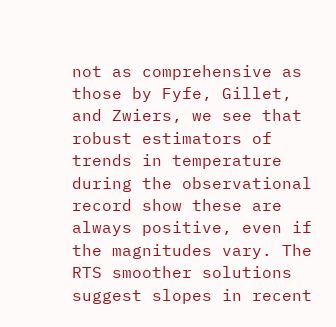not as comprehensive as those by Fyfe, Gillet, and Zwiers, we see that robust estimators of trends in temperature during the observational record show these are always positive, even if the magnitudes vary. The RTS smoother solutions suggest slopes in recent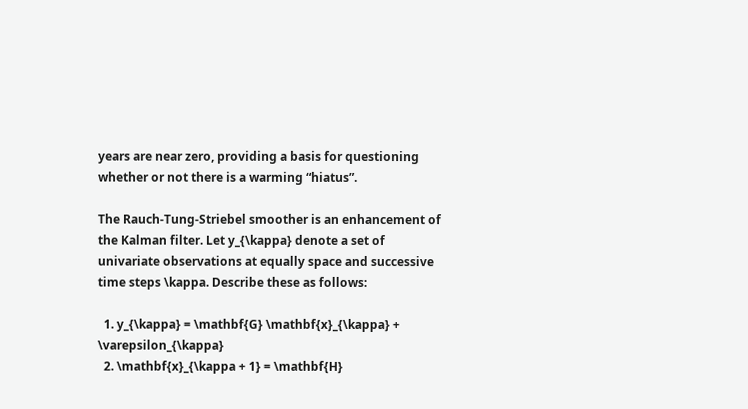years are near zero, providing a basis for questioning whether or not there is a warming “hiatus”.

The Rauch-Tung-Striebel smoother is an enhancement of the Kalman filter. Let y_{\kappa} denote a set of univariate observations at equally space and successive time steps \kappa. Describe these as follows:

  1. y_{\kappa} = \mathbf{G} \mathbf{x}_{\kappa} + \varepsilon_{\kappa}
  2. \mathbf{x}_{\kappa + 1} = \mathbf{H}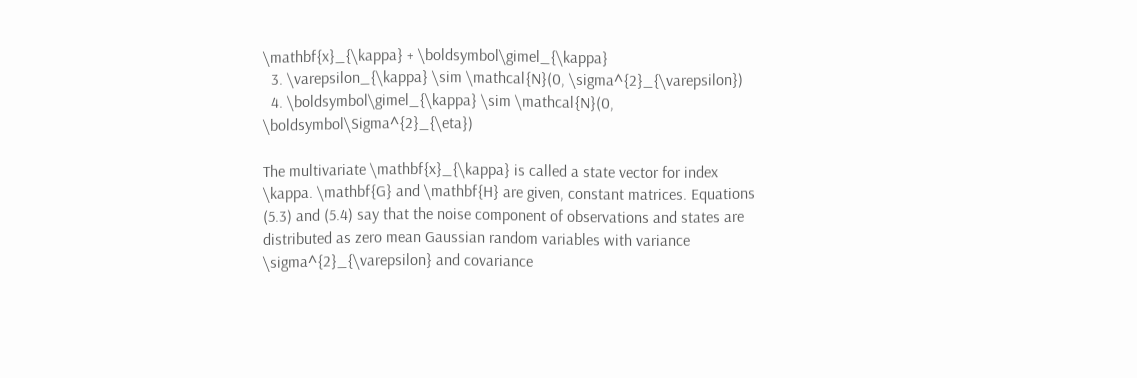\mathbf{x}_{\kappa} + \boldsymbol\gimel_{\kappa}
  3. \varepsilon_{\kappa} \sim \mathcal{N}(0, \sigma^{2}_{\varepsilon})
  4. \boldsymbol\gimel_{\kappa} \sim \mathcal{N}(0, \boldsymbol\Sigma^{2}_{\eta})

The multivariate \mathbf{x}_{\kappa} is called a state vector for index \kappa. \mathbf{G} and \mathbf{H} are given, constant matrices. Equations (5.3) and (5.4) say that the noise component of observations and states are distributed as zero mean Gaussian random variables with variance \sigma^{2}_{\varepsilon} and covariance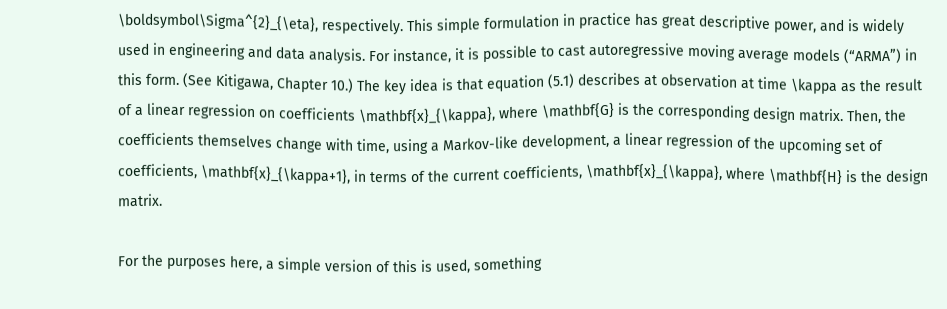\boldsymbol\Sigma^{2}_{\eta}, respectively. This simple formulation in practice has great descriptive power, and is widely used in engineering and data analysis. For instance, it is possible to cast autoregressive moving average models (“ARMA”) in this form. (See Kitigawa, Chapter 10.) The key idea is that equation (5.1) describes at observation at time \kappa as the result of a linear regression on coefficients \mathbf{x}_{\kappa}, where \mathbf{G} is the corresponding design matrix. Then, the coefficients themselves change with time, using a Markov-like development, a linear regression of the upcoming set of coefficients, \mathbf{x}_{\kappa+1}, in terms of the current coefficients, \mathbf{x}_{\kappa}, where \mathbf{H} is the design matrix.

For the purposes here, a simple version of this is used, something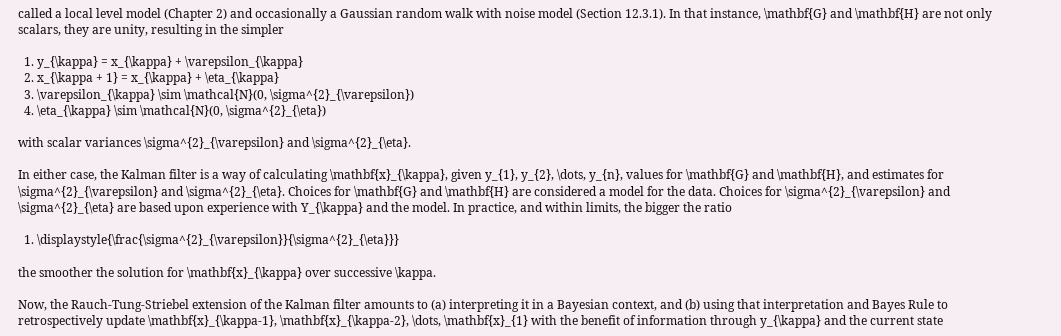called a local level model (Chapter 2) and occasionally a Gaussian random walk with noise model (Section 12.3.1). In that instance, \mathbf{G} and \mathbf{H} are not only scalars, they are unity, resulting in the simpler

  1. y_{\kappa} = x_{\kappa} + \varepsilon_{\kappa}
  2. x_{\kappa + 1} = x_{\kappa} + \eta_{\kappa}
  3. \varepsilon_{\kappa} \sim \mathcal{N}(0, \sigma^{2}_{\varepsilon})
  4. \eta_{\kappa} \sim \mathcal{N}(0, \sigma^{2}_{\eta})

with scalar variances \sigma^{2}_{\varepsilon} and \sigma^{2}_{\eta}.

In either case, the Kalman filter is a way of calculating \mathbf{x}_{\kappa}, given y_{1}, y_{2}, \dots, y_{n}, values for \mathbf{G} and \mathbf{H}, and estimates for \sigma^{2}_{\varepsilon} and \sigma^{2}_{\eta}. Choices for \mathbf{G} and \mathbf{H} are considered a model for the data. Choices for \sigma^{2}_{\varepsilon} and \sigma^{2}_{\eta} are based upon experience with Y_{\kappa} and the model. In practice, and within limits, the bigger the ratio

  1. \displaystyle{\frac{\sigma^{2}_{\varepsilon}}{\sigma^{2}_{\eta}}}

the smoother the solution for \mathbf{x}_{\kappa} over successive \kappa.

Now, the Rauch-Tung-Striebel extension of the Kalman filter amounts to (a) interpreting it in a Bayesian context, and (b) using that interpretation and Bayes Rule to retrospectively update \mathbf{x}_{\kappa-1}, \mathbf{x}_{\kappa-2}, \dots, \mathbf{x}_{1} with the benefit of information through y_{\kappa} and the current state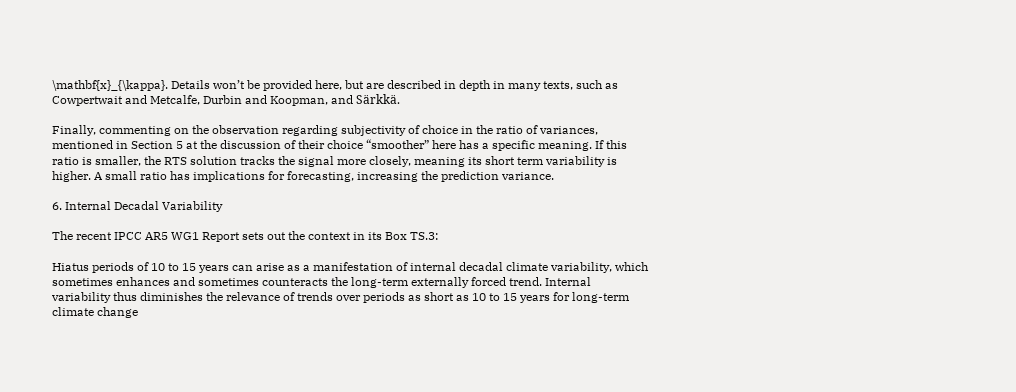\mathbf{x}_{\kappa}. Details won’t be provided here, but are described in depth in many texts, such as Cowpertwait and Metcalfe, Durbin and Koopman, and Särkkä.

Finally, commenting on the observation regarding subjectivity of choice in the ratio of variances, mentioned in Section 5 at the discussion of their choice “smoother” here has a specific meaning. If this ratio is smaller, the RTS solution tracks the signal more closely, meaning its short term variability is higher. A small ratio has implications for forecasting, increasing the prediction variance.

6. Internal Decadal Variability

The recent IPCC AR5 WG1 Report sets out the context in its Box TS.3:

Hiatus periods of 10 to 15 years can arise as a manifestation of internal decadal climate variability, which sometimes enhances and sometimes counteracts the long-term externally forced trend. Internal variability thus diminishes the relevance of trends over periods as short as 10 to 15 years for long-term climate change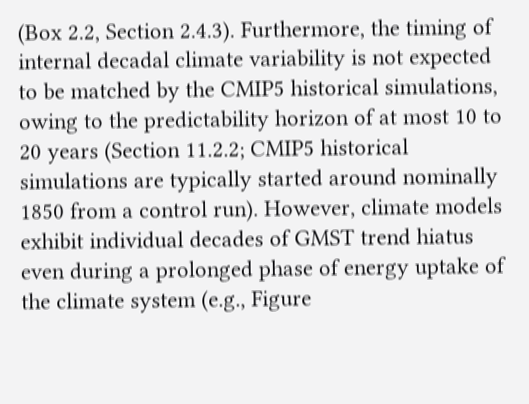(Box 2.2, Section 2.4.3). Furthermore, the timing of internal decadal climate variability is not expected to be matched by the CMIP5 historical simulations, owing to the predictability horizon of at most 10 to 20 years (Section 11.2.2; CMIP5 historical simulations are typically started around nominally 1850 from a control run). However, climate models exhibit individual decades of GMST trend hiatus even during a prolonged phase of energy uptake of the climate system (e.g., Figure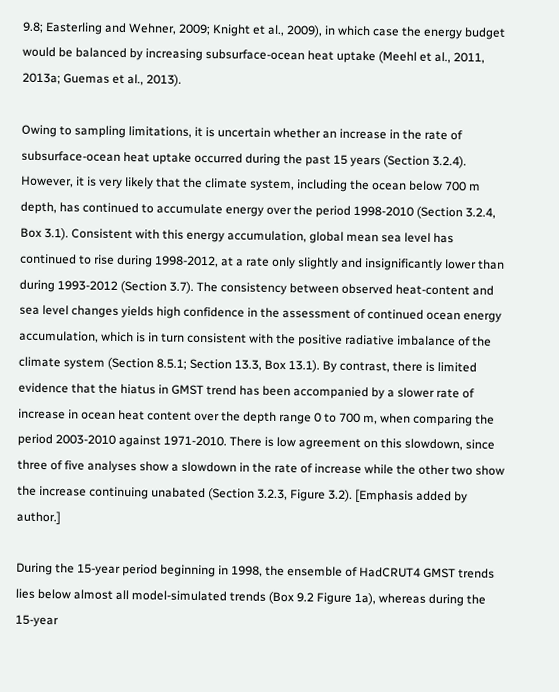9.8; Easterling and Wehner, 2009; Knight et al., 2009), in which case the energy budget would be balanced by increasing subsurface-ocean heat uptake (Meehl et al., 2011, 2013a; Guemas et al., 2013).

Owing to sampling limitations, it is uncertain whether an increase in the rate of subsurface-ocean heat uptake occurred during the past 15 years (Section 3.2.4). However, it is very likely that the climate system, including the ocean below 700 m depth, has continued to accumulate energy over the period 1998-2010 (Section 3.2.4, Box 3.1). Consistent with this energy accumulation, global mean sea level has continued to rise during 1998-2012, at a rate only slightly and insignificantly lower than during 1993-2012 (Section 3.7). The consistency between observed heat-content and sea level changes yields high confidence in the assessment of continued ocean energy accumulation, which is in turn consistent with the positive radiative imbalance of the climate system (Section 8.5.1; Section 13.3, Box 13.1). By contrast, there is limited evidence that the hiatus in GMST trend has been accompanied by a slower rate of increase in ocean heat content over the depth range 0 to 700 m, when comparing the period 2003-2010 against 1971-2010. There is low agreement on this slowdown, since three of five analyses show a slowdown in the rate of increase while the other two show the increase continuing unabated (Section 3.2.3, Figure 3.2). [Emphasis added by author.]

During the 15-year period beginning in 1998, the ensemble of HadCRUT4 GMST trends lies below almost all model-simulated trends (Box 9.2 Figure 1a), whereas during the 15-year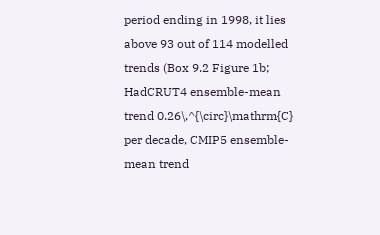period ending in 1998, it lies above 93 out of 114 modelled trends (Box 9.2 Figure 1b; HadCRUT4 ensemble-mean trend 0.26\,^{\circ}\mathrm{C} per decade, CMIP5 ensemble-mean trend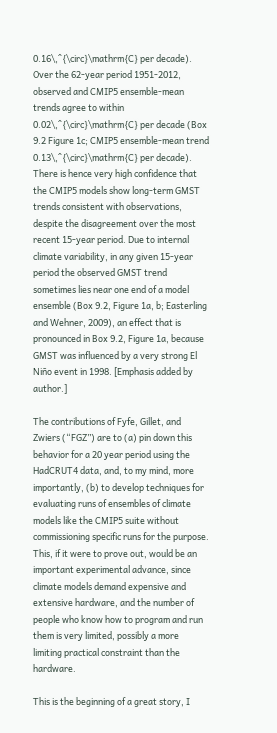0.16\,^{\circ}\mathrm{C} per decade). Over the 62-year period 1951-2012, observed and CMIP5 ensemble-mean trends agree to within 0.02\,^{\circ}\mathrm{C} per decade (Box 9.2 Figure 1c; CMIP5 ensemble-mean trend 0.13\,^{\circ}\mathrm{C} per decade). There is hence very high confidence that the CMIP5 models show long-term GMST trends consistent with observations, despite the disagreement over the most recent 15-year period. Due to internal climate variability, in any given 15-year period the observed GMST trend sometimes lies near one end of a model ensemble (Box 9.2, Figure 1a, b; Easterling and Wehner, 2009), an effect that is pronounced in Box 9.2, Figure 1a, because GMST was influenced by a very strong El Niño event in 1998. [Emphasis added by author.]

The contributions of Fyfe, Gillet, and Zwiers (“FGZ”) are to (a) pin down this behavior for a 20 year period using the HadCRUT4 data, and, to my mind, more importantly, (b) to develop techniques for evaluating runs of ensembles of climate models like the CMIP5 suite without commissioning specific runs for the purpose. This, if it were to prove out, would be an important experimental advance, since climate models demand expensive and extensive hardware, and the number of people who know how to program and run them is very limited, possibly a more limiting practical constraint than the hardware.

This is the beginning of a great story, I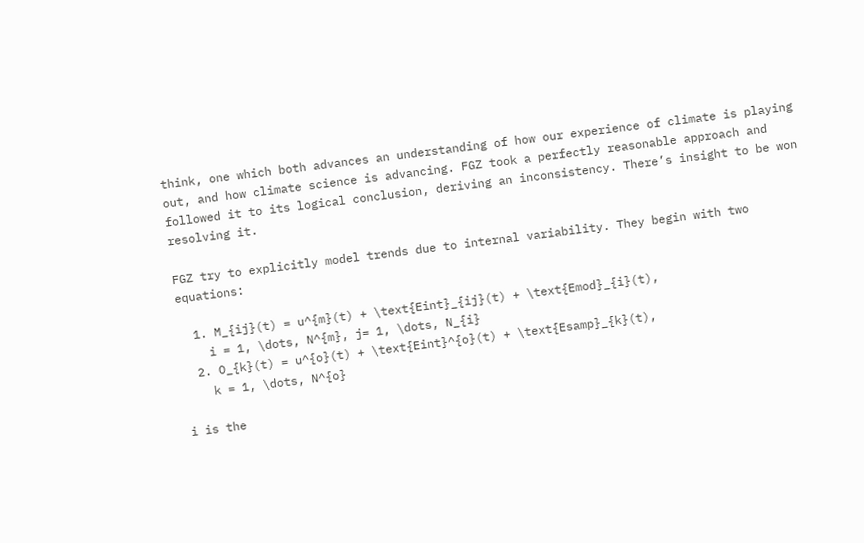think, one which both advances an understanding of how our experience of climate is playing out, and how climate science is advancing. FGZ took a perfectly reasonable approach and followed it to its logical conclusion, deriving an inconsistency. There’s insight to be won resolving it.

FGZ try to explicitly model trends due to internal variability. They begin with two equations:

  1. M_{ij}(t) = u^{m}(t) + \text{Eint}_{ij}(t) + \text{Emod}_{i}(t),
    i = 1, \dots, N^{m}, j= 1, \dots, N_{i}
  2. O_{k}(t) = u^{o}(t) + \text{Eint}^{o}(t) + \text{Esamp}_{k}(t),
    k = 1, \dots, N^{o}

i is the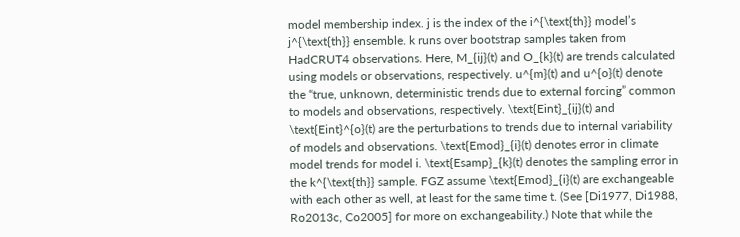model membership index. j is the index of the i^{\text{th}} model’s j^{\text{th}} ensemble. k runs over bootstrap samples taken from HadCRUT4 observations. Here, M_{ij}(t) and O_{k}(t) are trends calculated using models or observations, respectively. u^{m}(t) and u^{o}(t) denote the “true, unknown, deterministic trends due to external forcing” common to models and observations, respectively. \text{Eint}_{ij}(t) and \text{Eint}^{o}(t) are the perturbations to trends due to internal variability of models and observations. \text{Emod}_{i}(t) denotes error in climate model trends for model i. \text{Esamp}_{k}(t) denotes the sampling error in the k^{\text{th}} sample. FGZ assume \text{Emod}_{i}(t) are exchangeable with each other as well, at least for the same time t. (See [Di1977, Di1988, Ro2013c, Co2005] for more on exchangeability.) Note that while the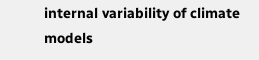internal variability of climate models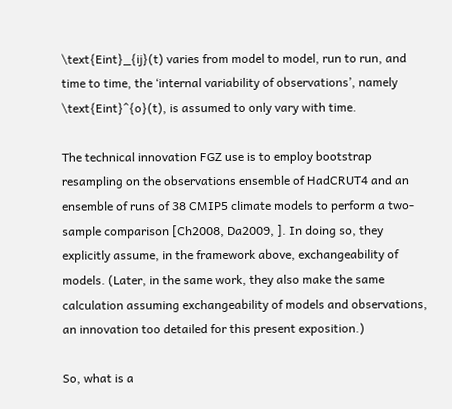\text{Eint}_{ij}(t) varies from model to model, run to run, and time to time, the ‘internal variability of observations’, namely \text{Eint}^{o}(t), is assumed to only vary with time.

The technical innovation FGZ use is to employ bootstrap resampling on the observations ensemble of HadCRUT4 and an ensemble of runs of 38 CMIP5 climate models to perform a two-sample comparison [Ch2008, Da2009, ]. In doing so, they explicitly assume, in the framework above, exchangeability of models. (Later, in the same work, they also make the same calculation assuming exchangeability of models and observations, an innovation too detailed for this present exposition.)

So, what is a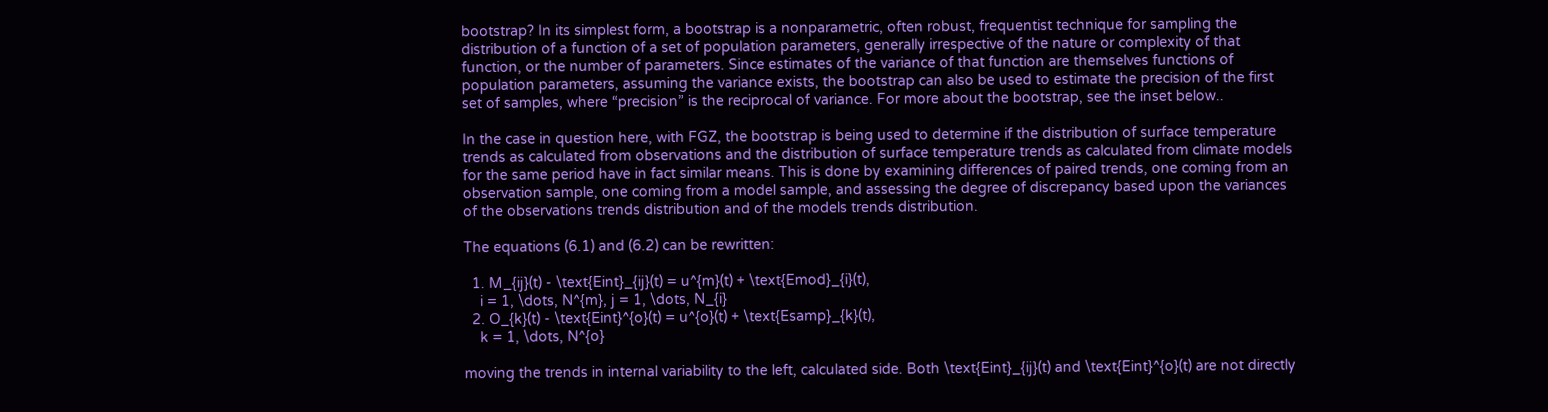bootstrap? In its simplest form, a bootstrap is a nonparametric, often robust, frequentist technique for sampling the distribution of a function of a set of population parameters, generally irrespective of the nature or complexity of that function, or the number of parameters. Since estimates of the variance of that function are themselves functions of population parameters, assuming the variance exists, the bootstrap can also be used to estimate the precision of the first set of samples, where “precision” is the reciprocal of variance. For more about the bootstrap, see the inset below..

In the case in question here, with FGZ, the bootstrap is being used to determine if the distribution of surface temperature trends as calculated from observations and the distribution of surface temperature trends as calculated from climate models for the same period have in fact similar means. This is done by examining differences of paired trends, one coming from an observation sample, one coming from a model sample, and assessing the degree of discrepancy based upon the variances of the observations trends distribution and of the models trends distribution.

The equations (6.1) and (6.2) can be rewritten:

  1. M_{ij}(t) - \text{Eint}_{ij}(t) = u^{m}(t) + \text{Emod}_{i}(t),
    i = 1, \dots, N^{m}, j = 1, \dots, N_{i}
  2. O_{k}(t) - \text{Eint}^{o}(t) = u^{o}(t) + \text{Esamp}_{k}(t),
    k = 1, \dots, N^{o}

moving the trends in internal variability to the left, calculated side. Both \text{Eint}_{ij}(t) and \text{Eint}^{o}(t) are not directly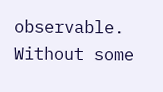observable. Without some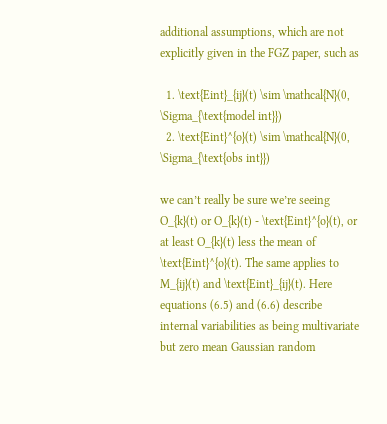additional assumptions, which are not explicitly given in the FGZ paper, such as

  1. \text{Eint}_{ij}(t) \sim \mathcal{N}(0, \Sigma_{\text{model int}})
  2. \text{Eint}^{o}(t) \sim \mathcal{N}(0, \Sigma_{\text{obs int}})

we can’t really be sure we’re seeing O_{k}(t) or O_{k}(t) - \text{Eint}^{o}(t), or at least O_{k}(t) less the mean of \text{Eint}^{o}(t). The same applies to M_{ij}(t) and \text{Eint}_{ij}(t). Here equations (6.5) and (6.6) describe internal variabilities as being multivariate but zero mean Gaussian random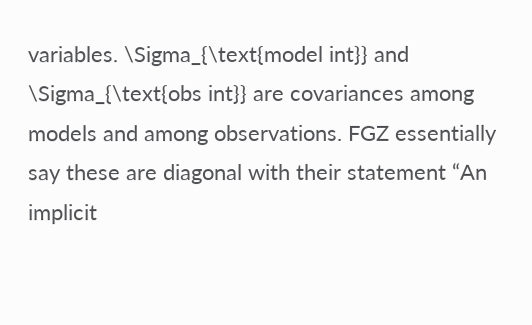variables. \Sigma_{\text{model int}} and \Sigma_{\text{obs int}} are covariances among models and among observations. FGZ essentially say these are diagonal with their statement “An implicit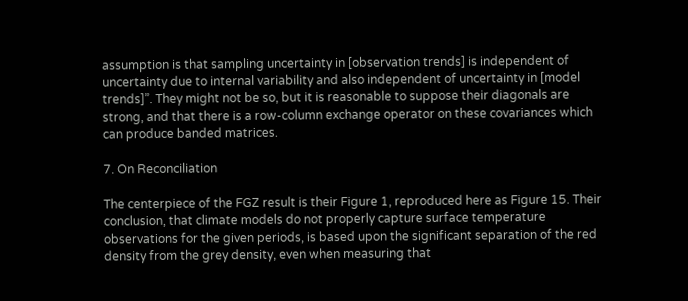assumption is that sampling uncertainty in [observation trends] is independent of uncertainty due to internal variability and also independent of uncertainty in [model trends]”. They might not be so, but it is reasonable to suppose their diagonals are strong, and that there is a row-column exchange operator on these covariances which can produce banded matrices.

7. On Reconciliation

The centerpiece of the FGZ result is their Figure 1, reproduced here as Figure 15. Their conclusion, that climate models do not properly capture surface temperature observations for the given periods, is based upon the significant separation of the red density from the grey density, even when measuring that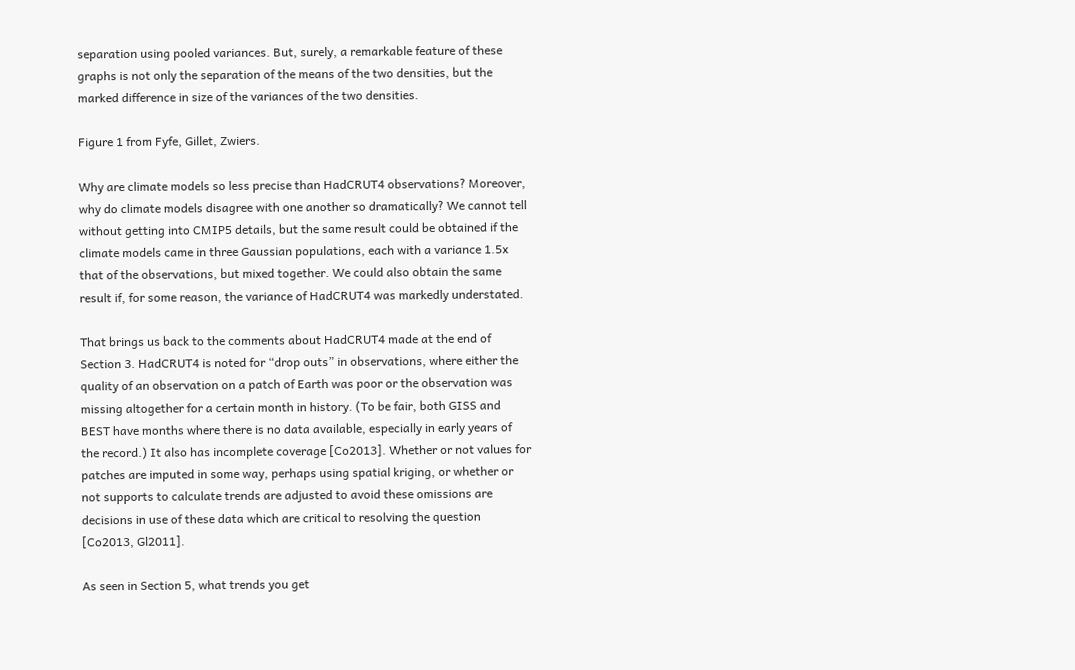separation using pooled variances. But, surely, a remarkable feature of these graphs is not only the separation of the means of the two densities, but the marked difference in size of the variances of the two densities.

Figure 1 from Fyfe, Gillet, Zwiers.

Why are climate models so less precise than HadCRUT4 observations? Moreover, why do climate models disagree with one another so dramatically? We cannot tell without getting into CMIP5 details, but the same result could be obtained if the climate models came in three Gaussian populations, each with a variance 1.5x that of the observations, but mixed together. We could also obtain the same result if, for some reason, the variance of HadCRUT4 was markedly understated.

That brings us back to the comments about HadCRUT4 made at the end of Section 3. HadCRUT4 is noted for “drop outs” in observations, where either the quality of an observation on a patch of Earth was poor or the observation was missing altogether for a certain month in history. (To be fair, both GISS and BEST have months where there is no data available, especially in early years of the record.) It also has incomplete coverage [Co2013]. Whether or not values for patches are imputed in some way, perhaps using spatial kriging, or whether or not supports to calculate trends are adjusted to avoid these omissions are decisions in use of these data which are critical to resolving the question [Co2013, Gl2011].

As seen in Section 5, what trends you get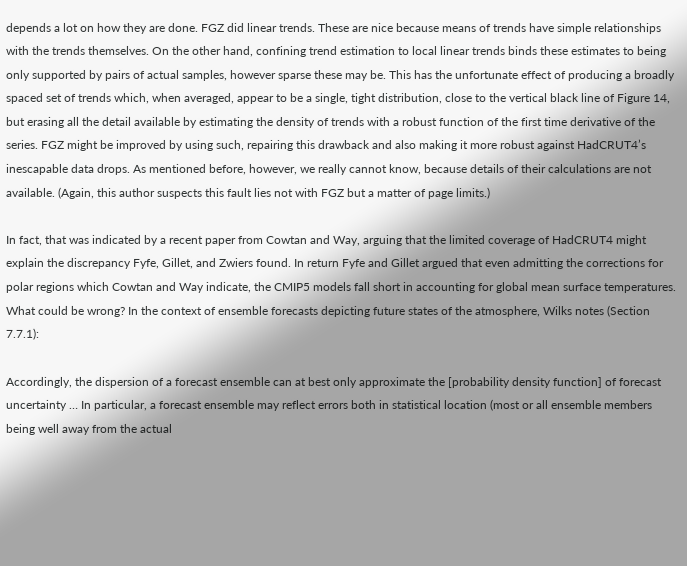depends a lot on how they are done. FGZ did linear trends. These are nice because means of trends have simple relationships with the trends themselves. On the other hand, confining trend estimation to local linear trends binds these estimates to being only supported by pairs of actual samples, however sparse these may be. This has the unfortunate effect of producing a broadly spaced set of trends which, when averaged, appear to be a single, tight distribution, close to the vertical black line of Figure 14, but erasing all the detail available by estimating the density of trends with a robust function of the first time derivative of the series. FGZ might be improved by using such, repairing this drawback and also making it more robust against HadCRUT4’s inescapable data drops. As mentioned before, however, we really cannot know, because details of their calculations are not available. (Again, this author suspects this fault lies not with FGZ but a matter of page limits.)

In fact, that was indicated by a recent paper from Cowtan and Way, arguing that the limited coverage of HadCRUT4 might explain the discrepancy Fyfe, Gillet, and Zwiers found. In return Fyfe and Gillet argued that even admitting the corrections for polar regions which Cowtan and Way indicate, the CMIP5 models fall short in accounting for global mean surface temperatures. What could be wrong? In the context of ensemble forecasts depicting future states of the atmosphere, Wilks notes (Section 7.7.1):

Accordingly, the dispersion of a forecast ensemble can at best only approximate the [probability density function] of forecast uncertainty … In particular, a forecast ensemble may reflect errors both in statistical location (most or all ensemble members being well away from the actual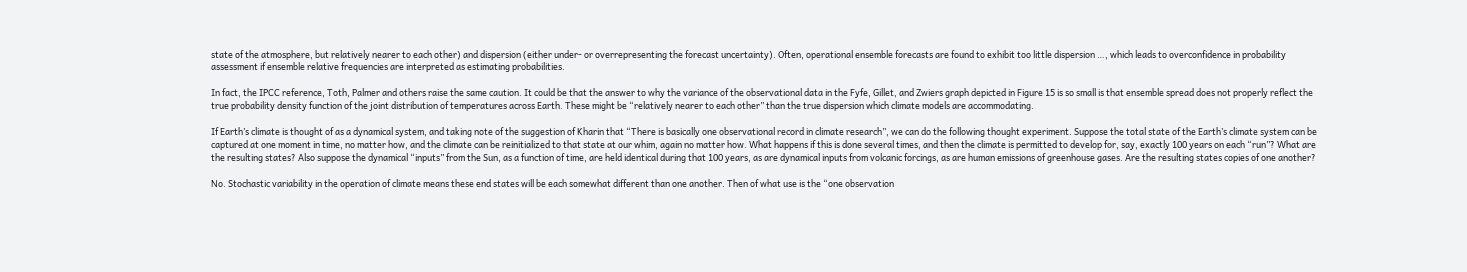state of the atmosphere, but relatively nearer to each other) and dispersion (either under- or overrepresenting the forecast uncertainty). Often, operational ensemble forecasts are found to exhibit too little dispersion …, which leads to overconfidence in probability assessment if ensemble relative frequencies are interpreted as estimating probabilities.

In fact, the IPCC reference, Toth, Palmer and others raise the same caution. It could be that the answer to why the variance of the observational data in the Fyfe, Gillet, and Zwiers graph depicted in Figure 15 is so small is that ensemble spread does not properly reflect the true probability density function of the joint distribution of temperatures across Earth. These might be “relatively nearer to each other” than the true dispersion which climate models are accommodating.

If Earth’s climate is thought of as a dynamical system, and taking note of the suggestion of Kharin that “There is basically one observational record in climate research”, we can do the following thought experiment. Suppose the total state of the Earth’s climate system can be captured at one moment in time, no matter how, and the climate can be reinitialized to that state at our whim, again no matter how. What happens if this is done several times, and then the climate is permitted to develop for, say, exactly 100 years on each “run”? What are the resulting states? Also suppose the dynamical “inputs” from the Sun, as a function of time, are held identical during that 100 years, as are dynamical inputs from volcanic forcings, as are human emissions of greenhouse gases. Are the resulting states copies of one another?

No. Stochastic variability in the operation of climate means these end states will be each somewhat different than one another. Then of what use is the “one observation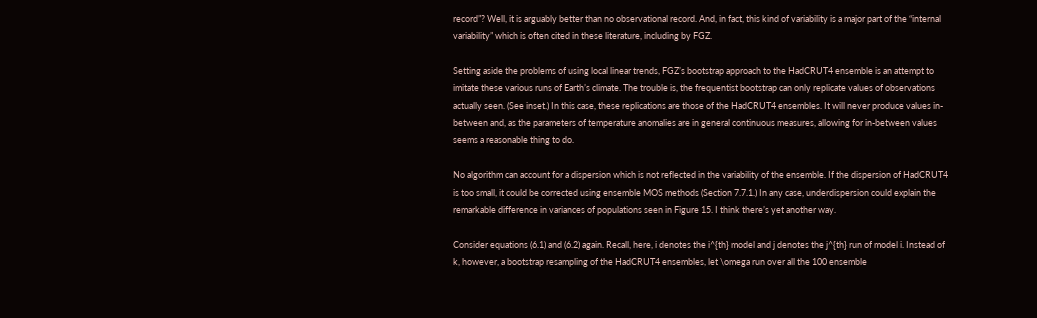record”? Well, it is arguably better than no observational record. And, in fact, this kind of variability is a major part of the “internal variability” which is often cited in these literature, including by FGZ.

Setting aside the problems of using local linear trends, FGZ’s bootstrap approach to the HadCRUT4 ensemble is an attempt to imitate these various runs of Earth’s climate. The trouble is, the frequentist bootstrap can only replicate values of observations actually seen. (See inset.) In this case, these replications are those of the HadCRUT4 ensembles. It will never produce values in-between and, as the parameters of temperature anomalies are in general continuous measures, allowing for in-between values seems a reasonable thing to do.

No algorithm can account for a dispersion which is not reflected in the variability of the ensemble. If the dispersion of HadCRUT4 is too small, it could be corrected using ensemble MOS methods (Section 7.7.1.) In any case, underdispersion could explain the remarkable difference in variances of populations seen in Figure 15. I think there’s yet another way.

Consider equations (6.1) and (6.2) again. Recall, here, i denotes the i^{th} model and j denotes the j^{th} run of model i. Instead of k, however, a bootstrap resampling of the HadCRUT4 ensembles, let \omega run over all the 100 ensemble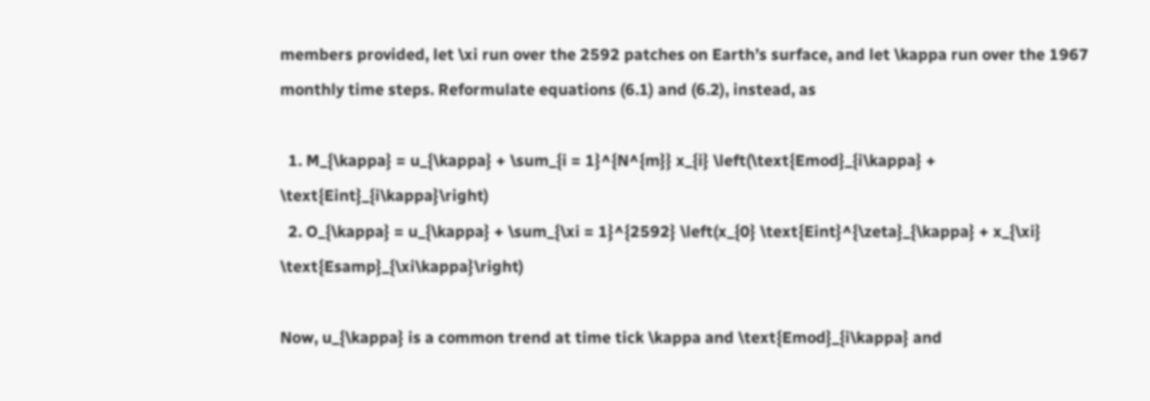members provided, let \xi run over the 2592 patches on Earth’s surface, and let \kappa run over the 1967 monthly time steps. Reformulate equations (6.1) and (6.2), instead, as

  1. M_{\kappa} = u_{\kappa} + \sum_{i = 1}^{N^{m}} x_{i} \left(\text{Emod}_{i\kappa} + \text{Eint}_{i\kappa}\right)
  2. O_{\kappa} = u_{\kappa} + \sum_{\xi = 1}^{2592} \left(x_{0} \text{Eint}^{\zeta}_{\kappa} + x_{\xi} \text{Esamp}_{\xi\kappa}\right)

Now, u_{\kappa} is a common trend at time tick \kappa and \text{Emod}_{i\kappa} and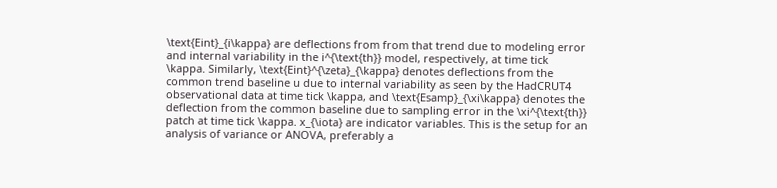\text{Eint}_{i\kappa} are deflections from from that trend due to modeling error and internal variability in the i^{\text{th}} model, respectively, at time tick \kappa. Similarly, \text{Eint}^{\zeta}_{\kappa} denotes deflections from the common trend baseline u due to internal variability as seen by the HadCRUT4 observational data at time tick \kappa, and \text{Esamp}_{\xi\kappa} denotes the deflection from the common baseline due to sampling error in the \xi^{\text{th}} patch at time tick \kappa. x_{\iota} are indicator variables. This is the setup for an analysis of variance or ANOVA, preferably a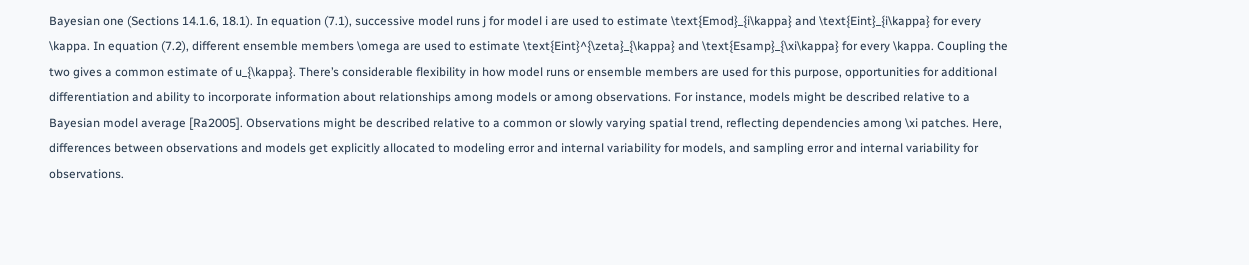Bayesian one (Sections 14.1.6, 18.1). In equation (7.1), successive model runs j for model i are used to estimate \text{Emod}_{i\kappa} and \text{Eint}_{i\kappa} for every \kappa. In equation (7.2), different ensemble members \omega are used to estimate \text{Eint}^{\zeta}_{\kappa} and \text{Esamp}_{\xi\kappa} for every \kappa. Coupling the two gives a common estimate of u_{\kappa}. There’s considerable flexibility in how model runs or ensemble members are used for this purpose, opportunities for additional differentiation and ability to incorporate information about relationships among models or among observations. For instance, models might be described relative to a Bayesian model average [Ra2005]. Observations might be described relative to a common or slowly varying spatial trend, reflecting dependencies among \xi patches. Here, differences between observations and models get explicitly allocated to modeling error and internal variability for models, and sampling error and internal variability for observations.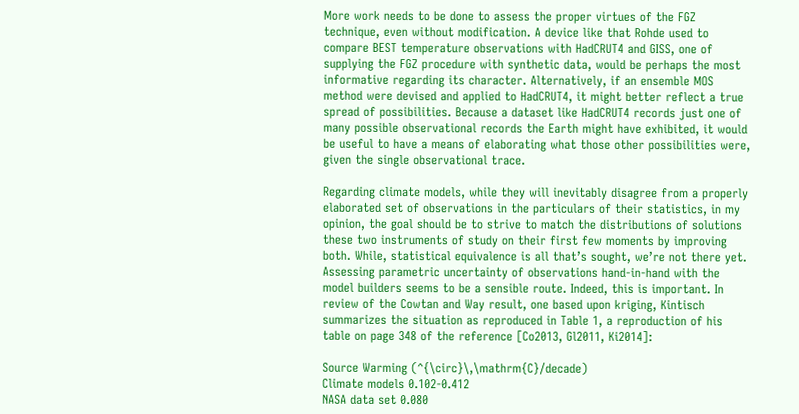More work needs to be done to assess the proper virtues of the FGZ technique, even without modification. A device like that Rohde used to compare BEST temperature observations with HadCRUT4 and GISS, one of supplying the FGZ procedure with synthetic data, would be perhaps the most informative regarding its character. Alternatively, if an ensemble MOS method were devised and applied to HadCRUT4, it might better reflect a true spread of possibilities. Because a dataset like HadCRUT4 records just one of many possible observational records the Earth might have exhibited, it would be useful to have a means of elaborating what those other possibilities were, given the single observational trace.

Regarding climate models, while they will inevitably disagree from a properly elaborated set of observations in the particulars of their statistics, in my opinion, the goal should be to strive to match the distributions of solutions these two instruments of study on their first few moments by improving both. While, statistical equivalence is all that’s sought, we’re not there yet. Assessing parametric uncertainty of observations hand-in-hand with the model builders seems to be a sensible route. Indeed, this is important. In review of the Cowtan and Way result, one based upon kriging, Kintisch summarizes the situation as reproduced in Table 1, a reproduction of his table on page 348 of the reference [Co2013, Gl2011, Ki2014]:

Source Warming (^{\circ}\,\mathrm{C}/decade)
Climate models 0.102-0.412
NASA data set 0.080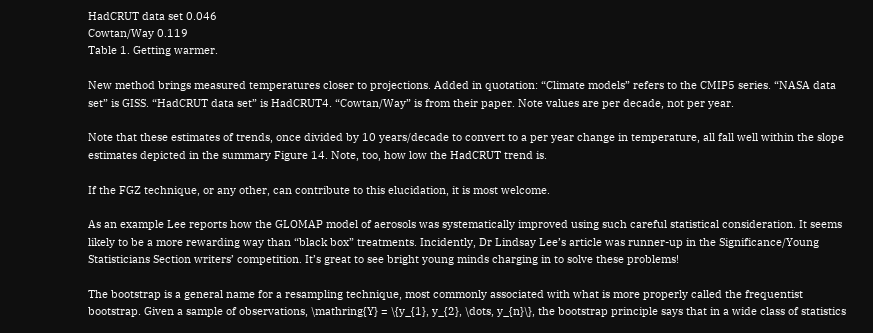HadCRUT data set 0.046
Cowtan/Way 0.119
Table 1. Getting warmer.

New method brings measured temperatures closer to projections. Added in quotation: “Climate models” refers to the CMIP5 series. “NASA data set” is GISS. “HadCRUT data set” is HadCRUT4. “Cowtan/Way” is from their paper. Note values are per decade, not per year.

Note that these estimates of trends, once divided by 10 years/decade to convert to a per year change in temperature, all fall well within the slope estimates depicted in the summary Figure 14. Note, too, how low the HadCRUT trend is.

If the FGZ technique, or any other, can contribute to this elucidation, it is most welcome.

As an example Lee reports how the GLOMAP model of aerosols was systematically improved using such careful statistical consideration. It seems likely to be a more rewarding way than “black box” treatments. Incidently, Dr Lindsay Lee’s article was runner-up in the Significance/Young Statisticians Section writers’ competition. It’s great to see bright young minds charging in to solve these problems!

The bootstrap is a general name for a resampling technique, most commonly associated with what is more properly called the frequentist bootstrap. Given a sample of observations, \mathring{Y} = \{y_{1}, y_{2}, \dots, y_{n}\}, the bootstrap principle says that in a wide class of statistics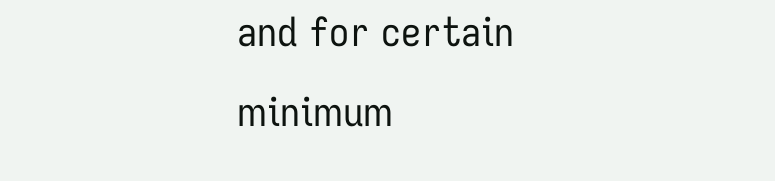and for certain minimum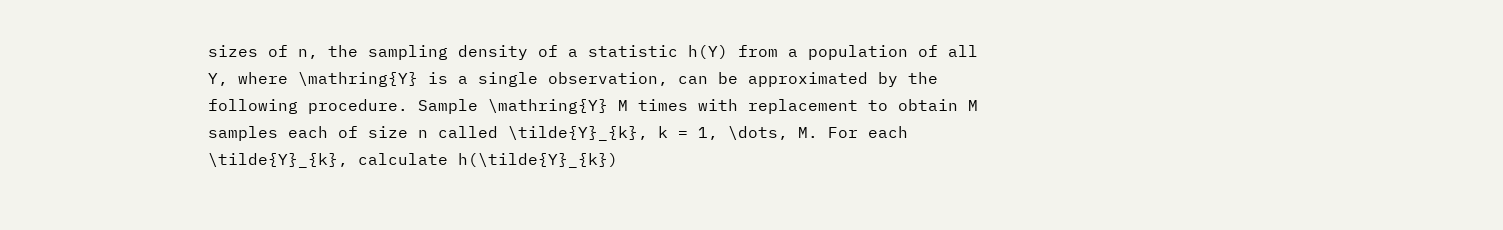sizes of n, the sampling density of a statistic h(Y) from a population of all Y, where \mathring{Y} is a single observation, can be approximated by the following procedure. Sample \mathring{Y} M times with replacement to obtain M samples each of size n called \tilde{Y}_{k}, k = 1, \dots, M. For each \tilde{Y}_{k}, calculate h(\tilde{Y}_{k})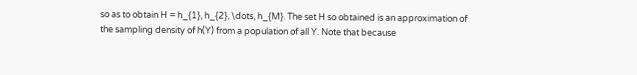so as to obtain H = h_{1}, h_{2}, \dots, h_{M}. The set H so obtained is an approximation of the sampling density of h(Y) from a population of all Y. Note that because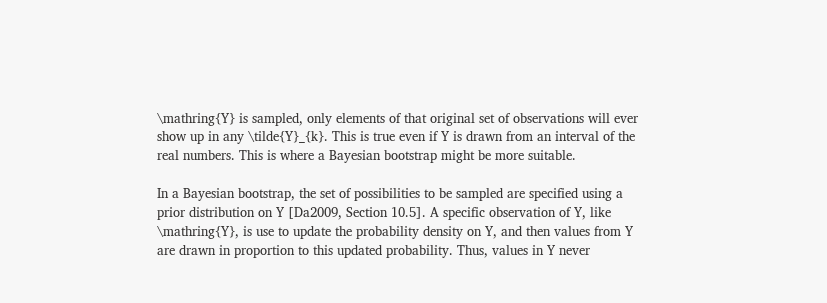\mathring{Y} is sampled, only elements of that original set of observations will ever show up in any \tilde{Y}_{k}. This is true even if Y is drawn from an interval of the real numbers. This is where a Bayesian bootstrap might be more suitable.

In a Bayesian bootstrap, the set of possibilities to be sampled are specified using a prior distribution on Y [Da2009, Section 10.5]. A specific observation of Y, like \mathring{Y}, is use to update the probability density on Y, and then values from Y are drawn in proportion to this updated probability. Thus, values in Y never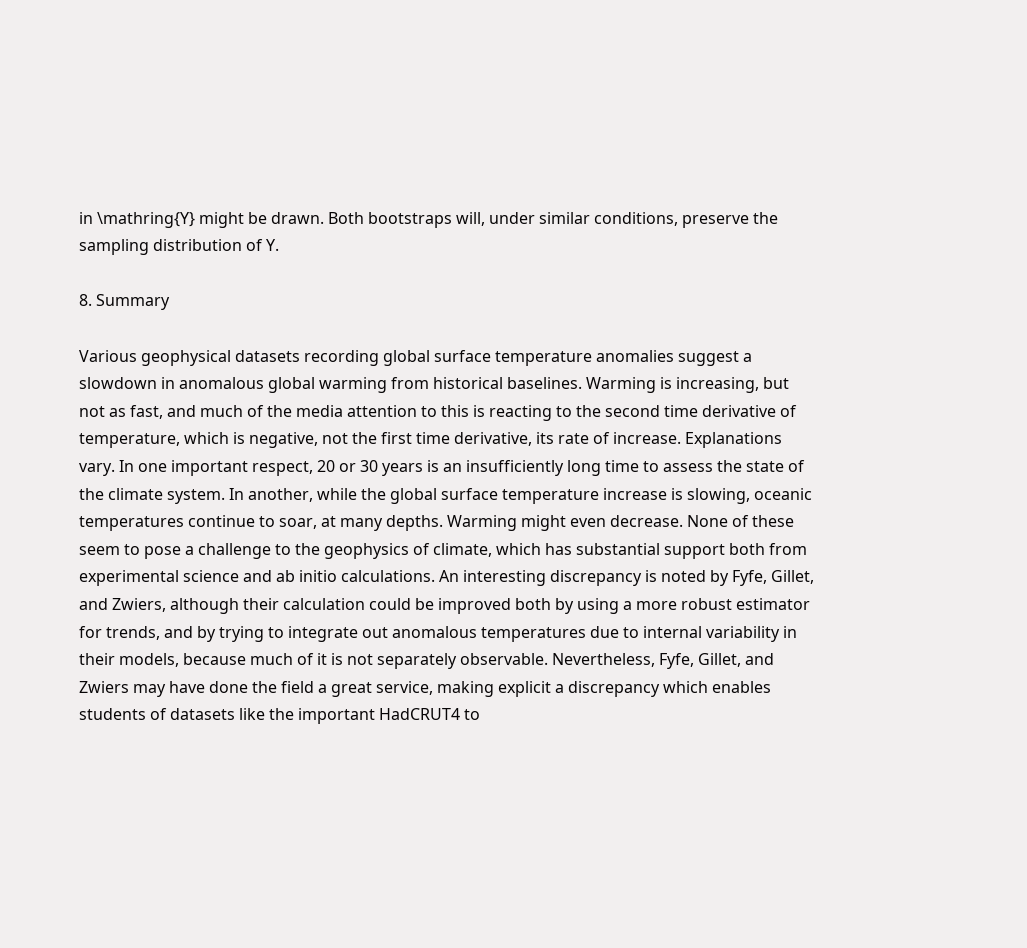in \mathring{Y} might be drawn. Both bootstraps will, under similar conditions, preserve the sampling distribution of Y.

8. Summary

Various geophysical datasets recording global surface temperature anomalies suggest a slowdown in anomalous global warming from historical baselines. Warming is increasing, but not as fast, and much of the media attention to this is reacting to the second time derivative of temperature, which is negative, not the first time derivative, its rate of increase. Explanations vary. In one important respect, 20 or 30 years is an insufficiently long time to assess the state of the climate system. In another, while the global surface temperature increase is slowing, oceanic temperatures continue to soar, at many depths. Warming might even decrease. None of these seem to pose a challenge to the geophysics of climate, which has substantial support both from experimental science and ab initio calculations. An interesting discrepancy is noted by Fyfe, Gillet, and Zwiers, although their calculation could be improved both by using a more robust estimator for trends, and by trying to integrate out anomalous temperatures due to internal variability in their models, because much of it is not separately observable. Nevertheless, Fyfe, Gillet, and Zwiers may have done the field a great service, making explicit a discrepancy which enables students of datasets like the important HadCRUT4 to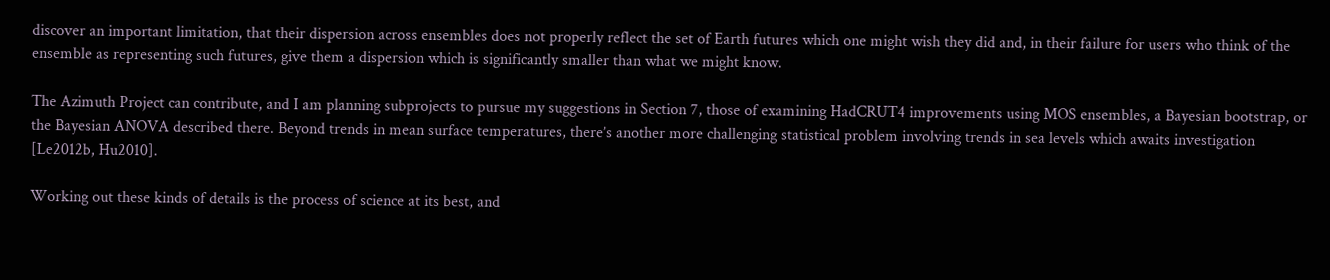discover an important limitation, that their dispersion across ensembles does not properly reflect the set of Earth futures which one might wish they did and, in their failure for users who think of the ensemble as representing such futures, give them a dispersion which is significantly smaller than what we might know.

The Azimuth Project can contribute, and I am planning subprojects to pursue my suggestions in Section 7, those of examining HadCRUT4 improvements using MOS ensembles, a Bayesian bootstrap, or the Bayesian ANOVA described there. Beyond trends in mean surface temperatures, there’s another more challenging statistical problem involving trends in sea levels which awaits investigation [Le2012b, Hu2010].

Working out these kinds of details is the process of science at its best, and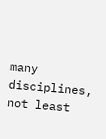many disciplines, not least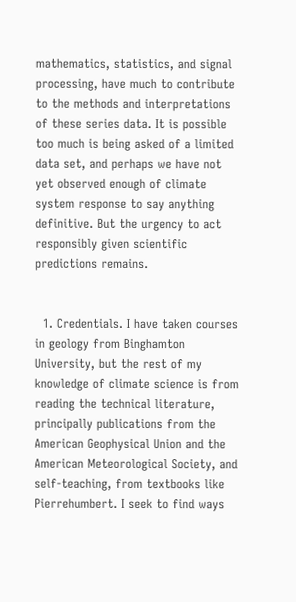mathematics, statistics, and signal processing, have much to contribute to the methods and interpretations of these series data. It is possible too much is being asked of a limited data set, and perhaps we have not yet observed enough of climate system response to say anything definitive. But the urgency to act responsibly given scientific predictions remains.


  1. Credentials. I have taken courses in geology from Binghamton University, but the rest of my knowledge of climate science is from reading the technical literature, principally publications from the American Geophysical Union and the American Meteorological Society, and self-teaching, from textbooks like Pierrehumbert. I seek to find ways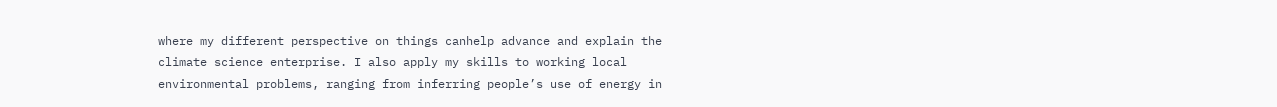where my different perspective on things canhelp advance and explain the climate science enterprise. I also apply my skills to working local environmental problems, ranging from inferring people’s use of energy in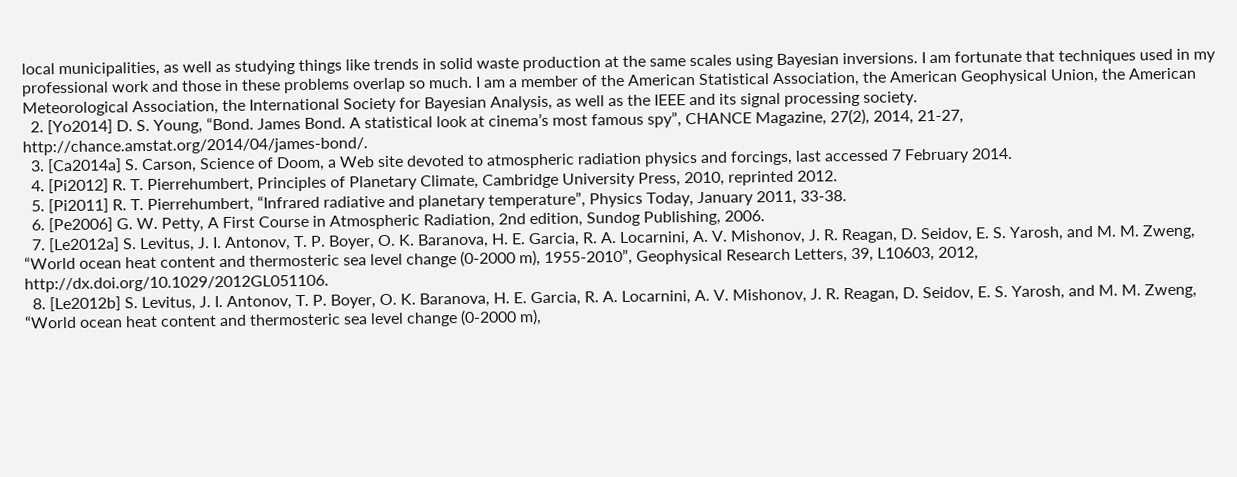local municipalities, as well as studying things like trends in solid waste production at the same scales using Bayesian inversions. I am fortunate that techniques used in my professional work and those in these problems overlap so much. I am a member of the American Statistical Association, the American Geophysical Union, the American Meteorological Association, the International Society for Bayesian Analysis, as well as the IEEE and its signal processing society.
  2. [Yo2014] D. S. Young, “Bond. James Bond. A statistical look at cinema’s most famous spy”, CHANCE Magazine, 27(2), 2014, 21-27, http://chance.amstat.org/2014/04/james-bond/.
  3. [Ca2014a] S. Carson, Science of Doom, a Web site devoted to atmospheric radiation physics and forcings, last accessed 7 February 2014.
  4. [Pi2012] R. T. Pierrehumbert, Principles of Planetary Climate, Cambridge University Press, 2010, reprinted 2012.
  5. [Pi2011] R. T. Pierrehumbert, “Infrared radiative and planetary temperature”, Physics Today, January 2011, 33-38.
  6. [Pe2006] G. W. Petty, A First Course in Atmospheric Radiation, 2nd edition, Sundog Publishing, 2006.
  7. [Le2012a] S. Levitus, J. I. Antonov, T. P. Boyer, O. K. Baranova, H. E. Garcia, R. A. Locarnini, A. V. Mishonov, J. R. Reagan, D. Seidov, E. S. Yarosh, and M. M. Zweng, “World ocean heat content and thermosteric sea level change (0-2000 m), 1955-2010”, Geophysical Research Letters, 39, L10603, 2012, http://dx.doi.org/10.1029/2012GL051106.
  8. [Le2012b] S. Levitus, J. I. Antonov, T. P. Boyer, O. K. Baranova, H. E. Garcia, R. A. Locarnini, A. V. Mishonov, J. R. Reagan, D. Seidov, E. S. Yarosh, and M. M. Zweng, “World ocean heat content and thermosteric sea level change (0-2000 m),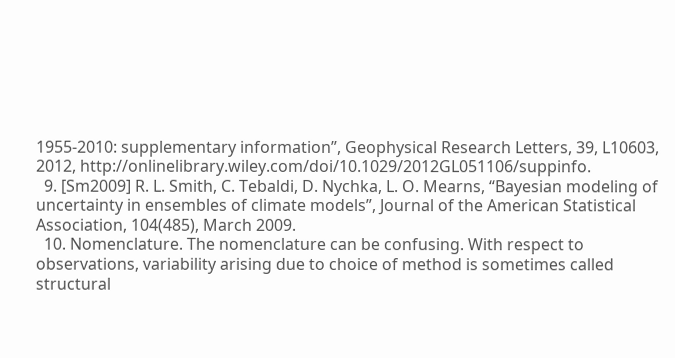1955-2010: supplementary information”, Geophysical Research Letters, 39, L10603, 2012, http://onlinelibrary.wiley.com/doi/10.1029/2012GL051106/suppinfo.
  9. [Sm2009] R. L. Smith, C. Tebaldi, D. Nychka, L. O. Mearns, “Bayesian modeling of uncertainty in ensembles of climate models”, Journal of the American Statistical Association, 104(485), March 2009.
  10. Nomenclature. The nomenclature can be confusing. With respect to observations, variability arising due to choice of method is sometimes called structural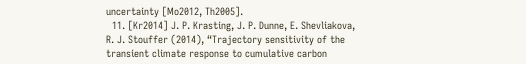uncertainty [Mo2012, Th2005].
  11. [Kr2014] J. P. Krasting, J. P. Dunne, E. Shevliakova, R. J. Stouffer (2014), “Trajectory sensitivity of the transient climate response to cumulative carbon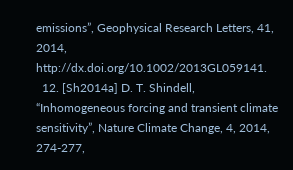emissions”, Geophysical Research Letters, 41, 2014, http://dx.doi.org/10.1002/2013GL059141.
  12. [Sh2014a] D. T. Shindell, “Inhomogeneous forcing and transient climate sensitivity”, Nature Climate Change, 4, 2014, 274-277,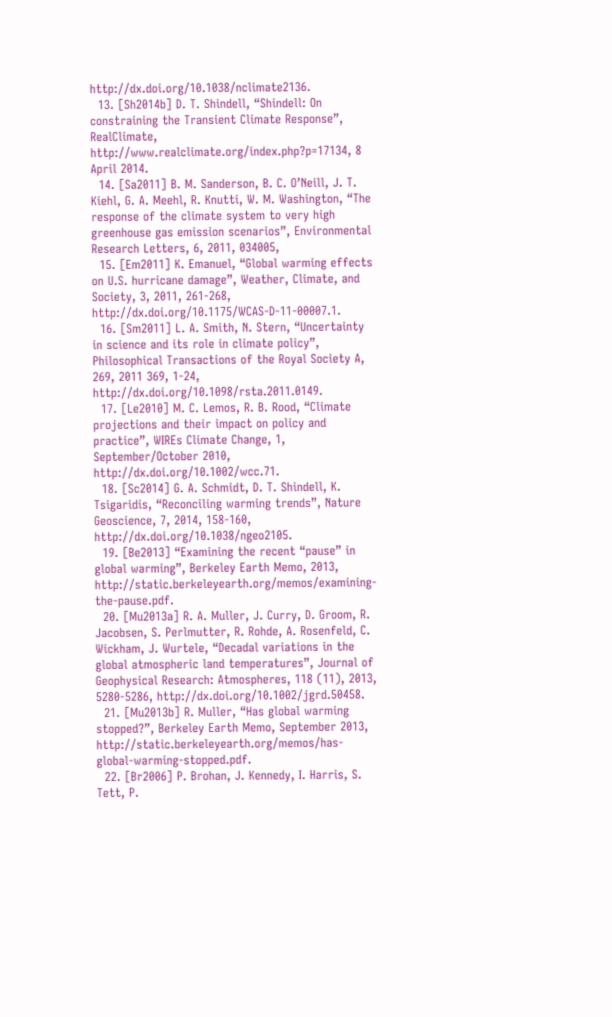http://dx.doi.org/10.1038/nclimate2136.
  13. [Sh2014b] D. T. Shindell, “Shindell: On constraining the Transient Climate Response”, RealClimate, http://www.realclimate.org/index.php?p=17134, 8 April 2014.
  14. [Sa2011] B. M. Sanderson, B. C. O’Neill, J. T. Kiehl, G. A. Meehl, R. Knutti, W. M. Washington, “The response of the climate system to very high greenhouse gas emission scenarios”, Environmental Research Letters, 6, 2011, 034005,
  15. [Em2011] K. Emanuel, “Global warming effects on U.S. hurricane damage”, Weather, Climate, and Society, 3, 2011, 261-268, http://dx.doi.org/10.1175/WCAS-D-11-00007.1.
  16. [Sm2011] L. A. Smith, N. Stern, “Uncertainty in science and its role in climate policy”, Philosophical Transactions of the Royal Society A, 269, 2011 369, 1-24, http://dx.doi.org/10.1098/rsta.2011.0149.
  17. [Le2010] M. C. Lemos, R. B. Rood, “Climate projections and their impact on policy and practice”, WIREs Climate Change, 1, September/October 2010, http://dx.doi.org/10.1002/wcc.71.
  18. [Sc2014] G. A. Schmidt, D. T. Shindell, K. Tsigaridis, “Reconciling warming trends”, Nature Geoscience, 7, 2014, 158-160, http://dx.doi.org/10.1038/ngeo2105.
  19. [Be2013] “Examining the recent “pause” in global warming”, Berkeley Earth Memo, 2013, http://static.berkeleyearth.org/memos/examining-the-pause.pdf.
  20. [Mu2013a] R. A. Muller, J. Curry, D. Groom, R. Jacobsen, S. Perlmutter, R. Rohde, A. Rosenfeld, C. Wickham, J. Wurtele, “Decadal variations in the global atmospheric land temperatures”, Journal of Geophysical Research: Atmospheres, 118 (11), 2013, 5280-5286, http://dx.doi.org/10.1002/jgrd.50458.
  21. [Mu2013b] R. Muller, “Has global warming stopped?”, Berkeley Earth Memo, September 2013, http://static.berkeleyearth.org/memos/has-global-warming-stopped.pdf.
  22. [Br2006] P. Brohan, J. Kennedy, I. Harris, S. Tett, P.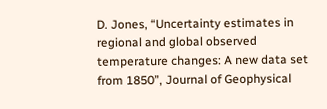D. Jones, “Uncertainty estimates in regional and global observed temperature changes: A new data set from 1850”, Journal of Geophysical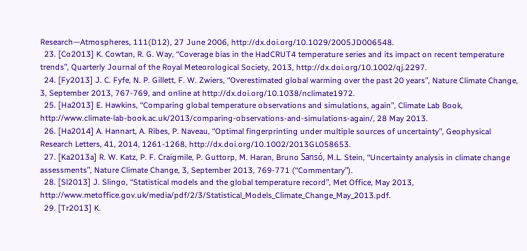Research—Atmospheres, 111(D12), 27 June 2006, http://dx.doi.org/10.1029/2005JD006548.
  23. [Co2013] K. Cowtan, R. G. Way, “Coverage bias in the HadCRUT4 temperature series and its impact on recent temperature trends”, Quarterly Journal of the Royal Meteorological Society, 2013, http://dx.doi.org/10.1002/qj.2297.
  24. [Fy2013] J. C. Fyfe, N. P. Gillett, F. W. Zwiers, “Overestimated global warming over the past 20 years”, Nature Climate Change, 3, September 2013, 767-769, and online at http://dx.doi.org/10.1038/nclimate1972.
  25. [Ha2013] E. Hawkins, “Comparing global temperature observations and simulations, again”, Climate Lab Book, http://www.climate-lab-book.ac.uk/2013/comparing-observations-and-simulations-again/, 28 May 2013.
  26. [Ha2014] A. Hannart, A. Ribes, P. Naveau, “Optimal fingerprinting under multiple sources of uncertainty”, Geophysical Research Letters, 41, 2014, 1261-1268, http://dx.doi.org/10.1002/2013GL058653.
  27. [Ka2013a] R. W. Katz, P. F. Craigmile, P. Guttorp, M. Haran, Bruno Sansó, M.L. Stein, “Uncertainty analysis in climate change assessments”, Nature Climate Change, 3, September 2013, 769-771 (“Commentary”).
  28. [Sl2013] J. Slingo, “Statistical models and the global temperature record”, Met Office, May 2013, http://www.metoffice.gov.uk/media/pdf/2/3/Statistical_Models_Climate_Change_May_2013.pdf.
  29. [Tr2013] K.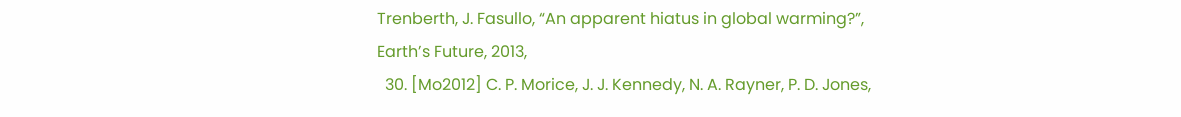Trenberth, J. Fasullo, “An apparent hiatus in global warming?”, Earth’s Future, 2013,
  30. [Mo2012] C. P. Morice, J. J. Kennedy, N. A. Rayner, P. D. Jones,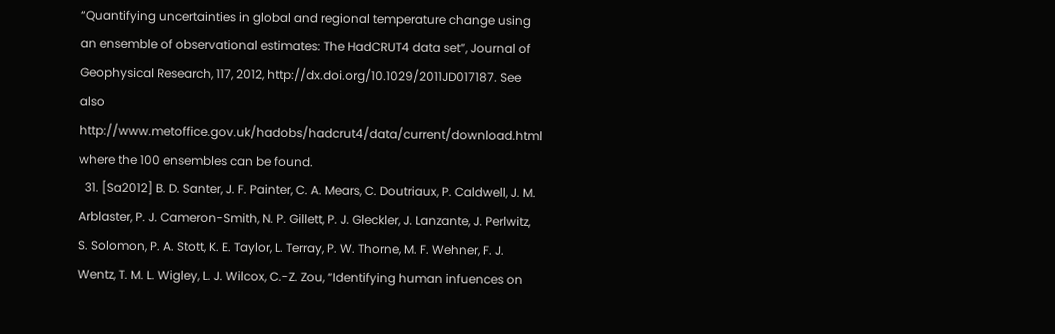“Quantifying uncertainties in global and regional temperature change using an ensemble of observational estimates: The HadCRUT4 data set”, Journal of Geophysical Research, 117, 2012, http://dx.doi.org/10.1029/2011JD017187. See also http://www.metoffice.gov.uk/hadobs/hadcrut4/data/current/download.html where the 100 ensembles can be found.
  31. [Sa2012] B. D. Santer, J. F. Painter, C. A. Mears, C. Doutriaux, P. Caldwell, J. M. Arblaster, P. J. Cameron-Smith, N. P. Gillett, P. J. Gleckler, J. Lanzante, J. Perlwitz, S. Solomon, P. A. Stott, K. E. Taylor, L. Terray, P. W. Thorne, M. F. Wehner, F. J. Wentz, T. M. L. Wigley, L. J. Wilcox, C.-Z. Zou, “Identifying human infuences on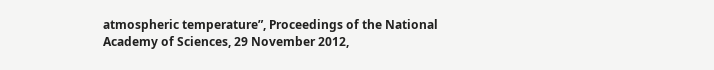atmospheric temperature”, Proceedings of the National Academy of Sciences, 29 November 2012,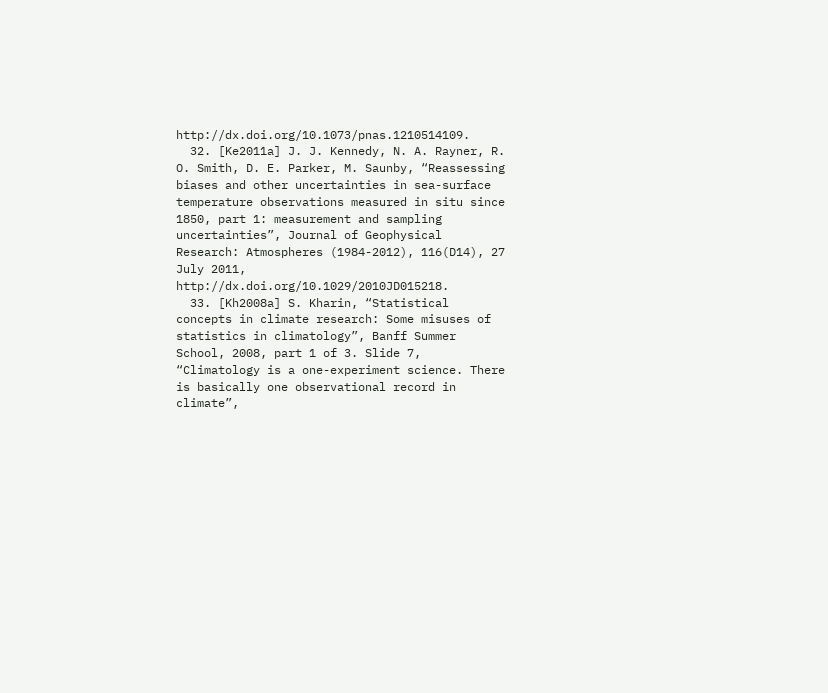http://dx.doi.org/10.1073/pnas.1210514109.
  32. [Ke2011a] J. J. Kennedy, N. A. Rayner, R. O. Smith, D. E. Parker, M. Saunby, “Reassessing biases and other uncertainties in sea-surface temperature observations measured in situ since 1850, part 1: measurement and sampling uncertainties”, Journal of Geophysical Research: Atmospheres (1984-2012), 116(D14), 27 July 2011, http://dx.doi.org/10.1029/2010JD015218.
  33. [Kh2008a] S. Kharin, “Statistical concepts in climate research: Some misuses of statistics in climatology”, Banff Summer School, 2008, part 1 of 3. Slide 7, “Climatology is a one-experiment science. There is basically one observational record in climate”,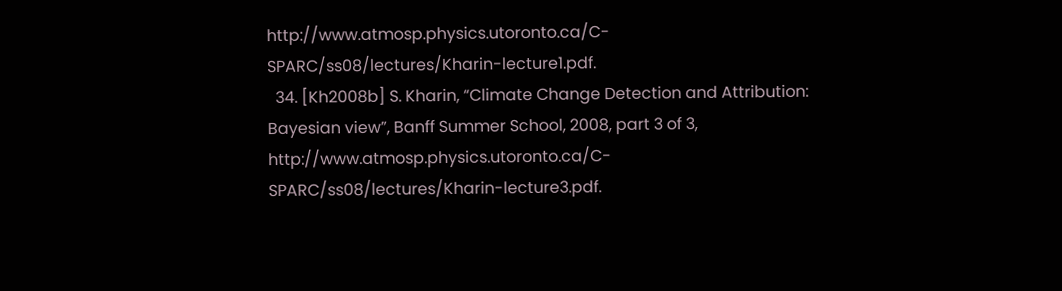http://www.atmosp.physics.utoronto.ca/C-SPARC/ss08/lectures/Kharin-lecture1.pdf.
  34. [Kh2008b] S. Kharin, “Climate Change Detection and Attribution: Bayesian view”, Banff Summer School, 2008, part 3 of 3, http://www.atmosp.physics.utoronto.ca/C-SPARC/ss08/lectures/Kharin-lecture3.pdf.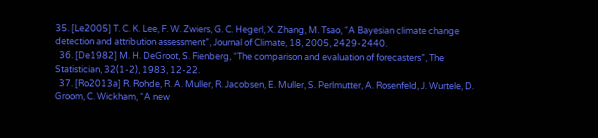35. [Le2005] T. C. K. Lee, F. W. Zwiers, G. C. Hegerl, X. Zhang, M. Tsao, “A Bayesian climate change detection and attribution assessment”, Journal of Climate, 18, 2005, 2429-2440.
  36. [De1982] M. H. DeGroot, S. Fienberg, “The comparison and evaluation of forecasters”, The Statistician, 32(1-2), 1983, 12-22.
  37. [Ro2013a] R. Rohde, R. A. Muller, R. Jacobsen, E. Muller, S. Perlmutter, A. Rosenfeld, J. Wurtele, D. Groom, C. Wickham, “A new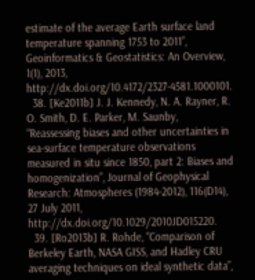estimate of the average Earth surface land temperature spanning 1753 to 2011”, Geoinformatics & Geostatistics: An Overview, 1(1), 2013, http://dx.doi.org/10.4172/2327-4581.1000101.
  38. [Ke2011b] J. J. Kennedy, N. A. Rayner, R. O. Smith, D. E. Parker, M. Saunby, “Reassessing biases and other uncertainties in sea-surface temperature observations measured in situ since 1850, part 2: Biases and homogenization”, Journal of Geophysical Research: Atmospheres (1984-2012), 116(D14), 27 July 2011, http://dx.doi.org/10.1029/2010JD015220.
  39. [Ro2013b] R. Rohde, “Comparison of Berkeley Earth, NASA GISS, and Hadley CRU averaging techniques on ideal synthetic data”,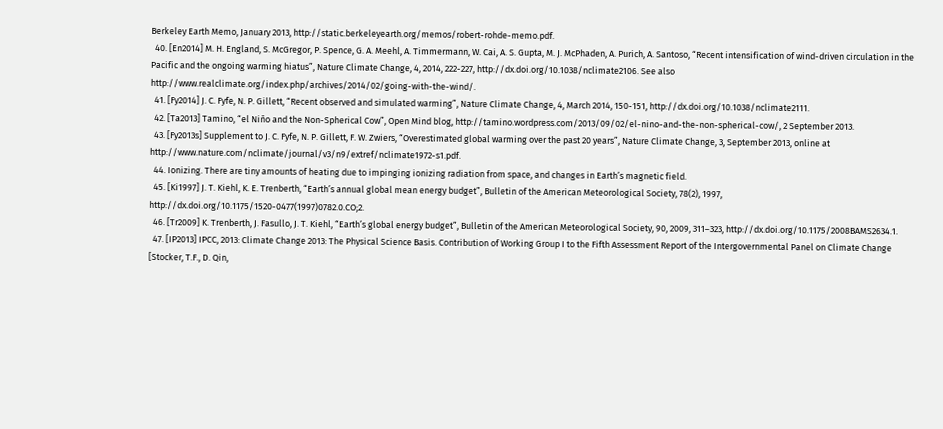Berkeley Earth Memo, January 2013, http://static.berkeleyearth.org/memos/robert-rohde-memo.pdf.
  40. [En2014] M. H. England, S. McGregor, P. Spence, G. A. Meehl, A. Timmermann, W. Cai, A. S. Gupta, M. J. McPhaden, A. Purich, A. Santoso, “Recent intensification of wind-driven circulation in the Pacific and the ongoing warming hiatus”, Nature Climate Change, 4, 2014, 222-227, http://dx.doi.org/10.1038/nclimate2106. See also http://www.realclimate.org/index.php/archives/2014/02/going-with-the-wind/.
  41. [Fy2014] J. C. Fyfe, N. P. Gillett, “Recent observed and simulated warming”, Nature Climate Change, 4, March 2014, 150-151, http://dx.doi.org/10.1038/nclimate2111.
  42. [Ta2013] Tamino, “el Niño and the Non-Spherical Cow”, Open Mind blog, http://tamino.wordpress.com/2013/09/02/el-nino-and-the-non-spherical-cow/, 2 September 2013.
  43. [Fy2013s] Supplement to J. C. Fyfe, N. P. Gillett, F. W. Zwiers, “Overestimated global warming over the past 20 years”, Nature Climate Change, 3, September 2013, online at http://www.nature.com/nclimate/journal/v3/n9/extref/nclimate1972-s1.pdf.
  44. Ionizing. There are tiny amounts of heating due to impinging ionizing radiation from space, and changes in Earth’s magnetic field.
  45. [Ki1997] J. T. Kiehl, K. E. Trenberth, “Earth’s annual global mean energy budget”, Bulletin of the American Meteorological Society, 78(2), 1997, http://dx.doi.org/10.1175/1520-0477(1997)0782.0.CO;2.
  46. [Tr2009] K. Trenberth, J. Fasullo, J. T. Kiehl, “Earth’s global energy budget”, Bulletin of the American Meteorological Society, 90, 2009, 311–323, http://dx.doi.org/10.1175/2008BAMS2634.1.
  47. [IP2013] IPCC, 2013: Climate Change 2013: The Physical Science Basis. Contribution of Working Group I to the Fifth Assessment Report of the Intergovernmental Panel on Climate Change [Stocker, T.F., D. Qin,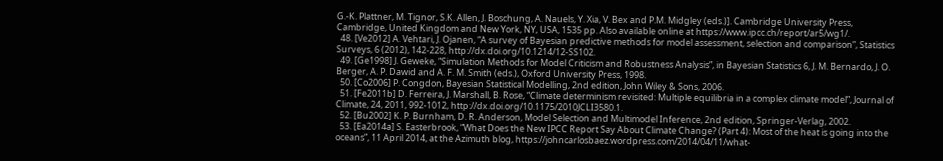G.-K. Plattner, M. Tignor, S.K. Allen, J. Boschung, A. Nauels, Y. Xia, V. Bex and P.M. Midgley (eds.)]. Cambridge University Press, Cambridge, United Kingdom and New York, NY, USA, 1535 pp. Also available online at https://www.ipcc.ch/report/ar5/wg1/.
  48. [Ve2012] A. Vehtari, J. Ojanen, “A survey of Bayesian predictive methods for model assessment, selection and comparison”, Statistics Surveys, 6 (2012), 142-228, http://dx.doi.org/10.1214/12-SS102.
  49. [Ge1998] J. Geweke, “Simulation Methods for Model Criticism and Robustness Analysis”, in Bayesian Statistics 6, J. M. Bernardo, J. O. Berger, A. P. Dawid and A. F. M. Smith (eds.), Oxford University Press, 1998.
  50. [Co2006] P. Congdon, Bayesian Statistical Modelling, 2nd edition, John Wiley & Sons, 2006.
  51. [Fe2011b] D. Ferreira, J. Marshall, B. Rose, “Climate determinism revisited: Multiple equilibria in a complex climate model”, Journal of Climate, 24, 2011, 992-1012, http://dx.doi.org/10.1175/2010JCLI3580.1.
  52. [Bu2002] K. P. Burnham, D. R. Anderson, Model Selection and Multimodel Inference, 2nd edition, Springer-Verlag, 2002.
  53. [Ea2014a] S. Easterbrook, “What Does the New IPCC Report Say About Climate Change? (Part 4): Most of the heat is going into the oceans”, 11 April 2014, at the Azimuth blog, https://johncarlosbaez.wordpress.com/2014/04/11/what-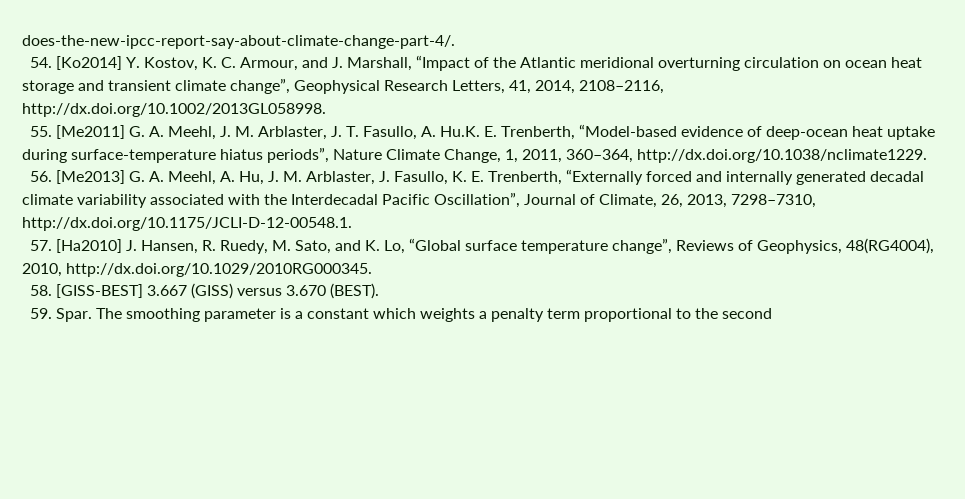does-the-new-ipcc-report-say-about-climate-change-part-4/.
  54. [Ko2014] Y. Kostov, K. C. Armour, and J. Marshall, “Impact of the Atlantic meridional overturning circulation on ocean heat storage and transient climate change”, Geophysical Research Letters, 41, 2014, 2108–2116, http://dx.doi.org/10.1002/2013GL058998.
  55. [Me2011] G. A. Meehl, J. M. Arblaster, J. T. Fasullo, A. Hu.K. E. Trenberth, “Model-based evidence of deep-ocean heat uptake during surface-temperature hiatus periods”, Nature Climate Change, 1, 2011, 360–364, http://dx.doi.org/10.1038/nclimate1229.
  56. [Me2013] G. A. Meehl, A. Hu, J. M. Arblaster, J. Fasullo, K. E. Trenberth, “Externally forced and internally generated decadal climate variability associated with the Interdecadal Pacific Oscillation”, Journal of Climate, 26, 2013, 7298–7310, http://dx.doi.org/10.1175/JCLI-D-12-00548.1.
  57. [Ha2010] J. Hansen, R. Ruedy, M. Sato, and K. Lo, “Global surface temperature change”, Reviews of Geophysics, 48(RG4004), 2010, http://dx.doi.org/10.1029/2010RG000345.
  58. [GISS-BEST] 3.667 (GISS) versus 3.670 (BEST).
  59. Spar. The smoothing parameter is a constant which weights a penalty term proportional to the second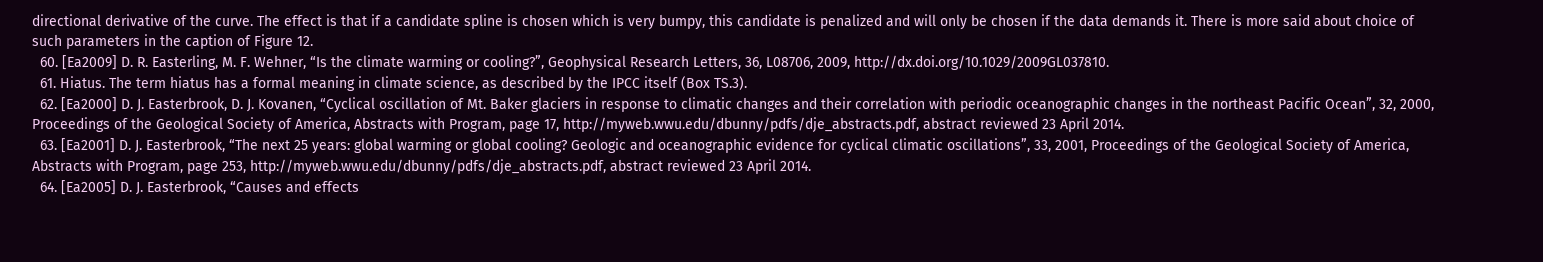directional derivative of the curve. The effect is that if a candidate spline is chosen which is very bumpy, this candidate is penalized and will only be chosen if the data demands it. There is more said about choice of such parameters in the caption of Figure 12.
  60. [Ea2009] D. R. Easterling, M. F. Wehner, “Is the climate warming or cooling?”, Geophysical Research Letters, 36, L08706, 2009, http://dx.doi.org/10.1029/2009GL037810.
  61. Hiatus. The term hiatus has a formal meaning in climate science, as described by the IPCC itself (Box TS.3).
  62. [Ea2000] D. J. Easterbrook, D. J. Kovanen, “Cyclical oscillation of Mt. Baker glaciers in response to climatic changes and their correlation with periodic oceanographic changes in the northeast Pacific Ocean”, 32, 2000, Proceedings of the Geological Society of America, Abstracts with Program, page 17, http://myweb.wwu.edu/dbunny/pdfs/dje_abstracts.pdf, abstract reviewed 23 April 2014.
  63. [Ea2001] D. J. Easterbrook, “The next 25 years: global warming or global cooling? Geologic and oceanographic evidence for cyclical climatic oscillations”, 33, 2001, Proceedings of the Geological Society of America, Abstracts with Program, page 253, http://myweb.wwu.edu/dbunny/pdfs/dje_abstracts.pdf, abstract reviewed 23 April 2014.
  64. [Ea2005] D. J. Easterbrook, “Causes and effects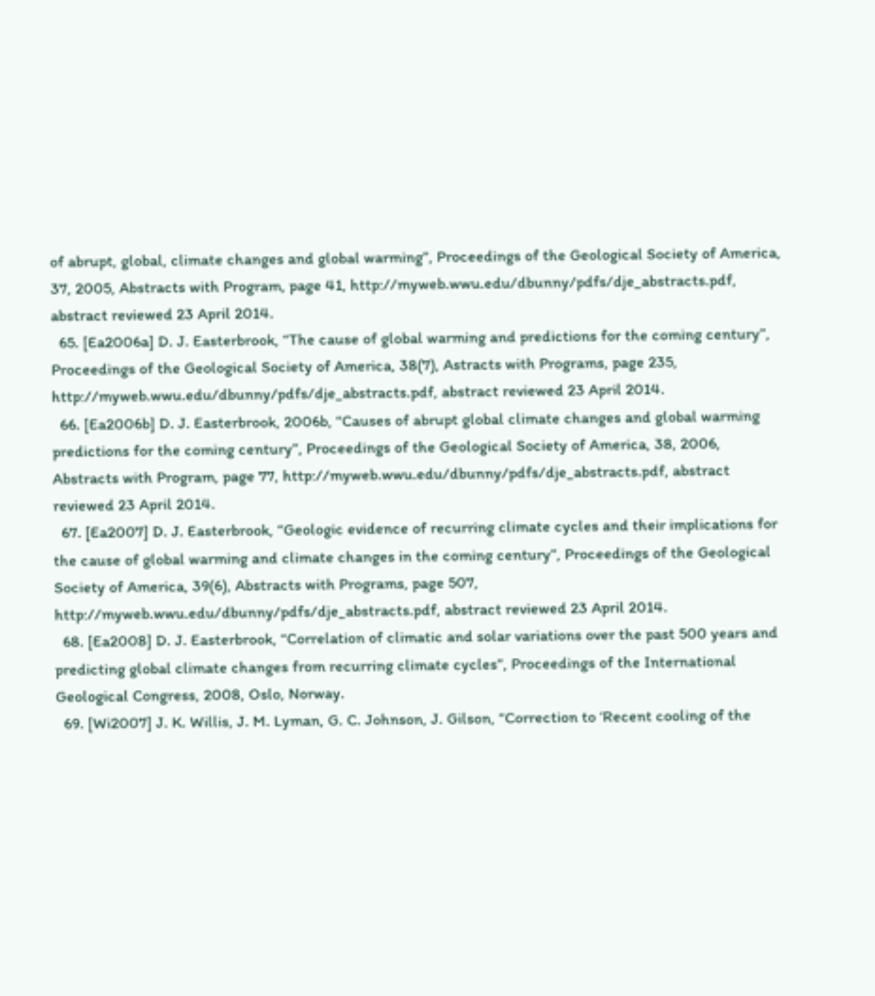of abrupt, global, climate changes and global warming”, Proceedings of the Geological Society of America, 37, 2005, Abstracts with Program, page 41, http://myweb.wwu.edu/dbunny/pdfs/dje_abstracts.pdf, abstract reviewed 23 April 2014.
  65. [Ea2006a] D. J. Easterbrook, “The cause of global warming and predictions for the coming century”, Proceedings of the Geological Society of America, 38(7), Astracts with Programs, page 235, http://myweb.wwu.edu/dbunny/pdfs/dje_abstracts.pdf, abstract reviewed 23 April 2014.
  66. [Ea2006b] D. J. Easterbrook, 2006b, “Causes of abrupt global climate changes and global warming predictions for the coming century”, Proceedings of the Geological Society of America, 38, 2006, Abstracts with Program, page 77, http://myweb.wwu.edu/dbunny/pdfs/dje_abstracts.pdf, abstract reviewed 23 April 2014.
  67. [Ea2007] D. J. Easterbrook, “Geologic evidence of recurring climate cycles and their implications for the cause of global warming and climate changes in the coming century”, Proceedings of the Geological Society of America, 39(6), Abstracts with Programs, page 507, http://myweb.wwu.edu/dbunny/pdfs/dje_abstracts.pdf, abstract reviewed 23 April 2014.
  68. [Ea2008] D. J. Easterbrook, “Correlation of climatic and solar variations over the past 500 years and predicting global climate changes from recurring climate cycles”, Proceedings of the International Geological Congress, 2008, Oslo, Norway.
  69. [Wi2007] J. K. Willis, J. M. Lyman, G. C. Johnson, J. Gilson, “Correction to ‘Recent cooling of the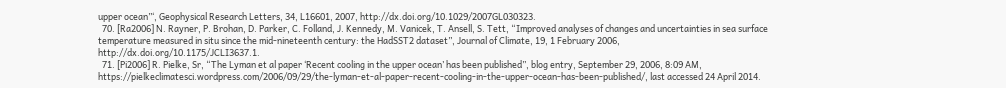upper ocean”‘, Geophysical Research Letters, 34, L16601, 2007, http://dx.doi.org/10.1029/2007GL030323.
  70. [Ra2006] N. Rayner, P. Brohan, D. Parker, C. Folland, J. Kennedy, M. Vanicek, T. Ansell, S. Tett, “Improved analyses of changes and uncertainties in sea surface temperature measured in situ since the mid-nineteenth century: the HadSST2 dataset”, Journal of Climate, 19, 1 February 2006, http://dx.doi.org/10.1175/JCLI3637.1.
  71. [Pi2006] R. Pielke, Sr, “The Lyman et al paper ‘Recent cooling in the upper ocean’ has been published”, blog entry, September 29, 2006, 8:09 AM, https://pielkeclimatesci.wordpress.com/2006/09/29/the-lyman-et-al-paper-recent-cooling-in-the-upper-ocean-has-been-published/, last accessed 24 April 2014.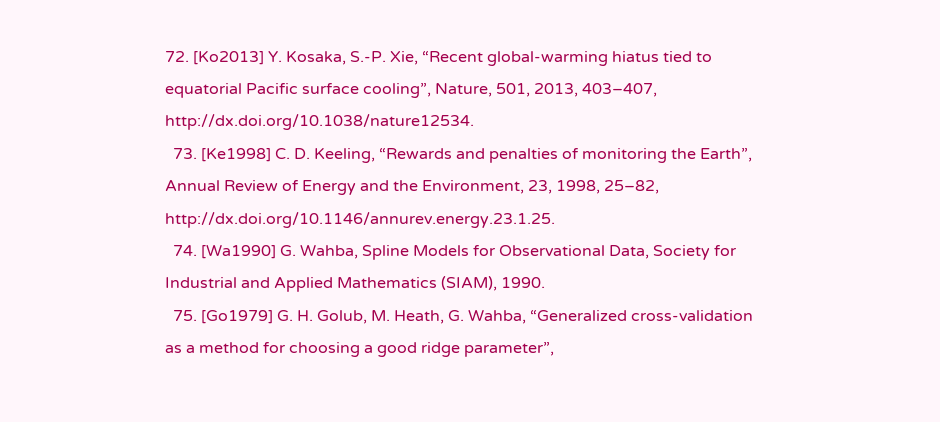72. [Ko2013] Y. Kosaka, S.-P. Xie, “Recent global-warming hiatus tied to equatorial Pacific surface cooling”, Nature, 501, 2013, 403–407, http://dx.doi.org/10.1038/nature12534.
  73. [Ke1998] C. D. Keeling, “Rewards and penalties of monitoring the Earth”, Annual Review of Energy and the Environment, 23, 1998, 25–82, http://dx.doi.org/10.1146/annurev.energy.23.1.25.
  74. [Wa1990] G. Wahba, Spline Models for Observational Data, Society for Industrial and Applied Mathematics (SIAM), 1990.
  75. [Go1979] G. H. Golub, M. Heath, G. Wahba, “Generalized cross-validation as a method for choosing a good ridge parameter”,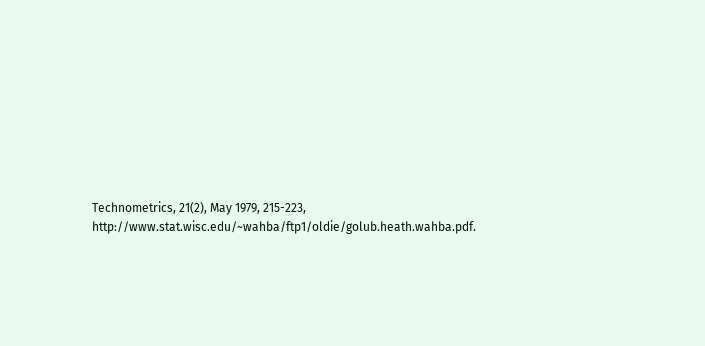Technometrics, 21(2), May 1979, 215-223, http://www.stat.wisc.edu/~wahba/ftp1/oldie/golub.heath.wahba.pdf.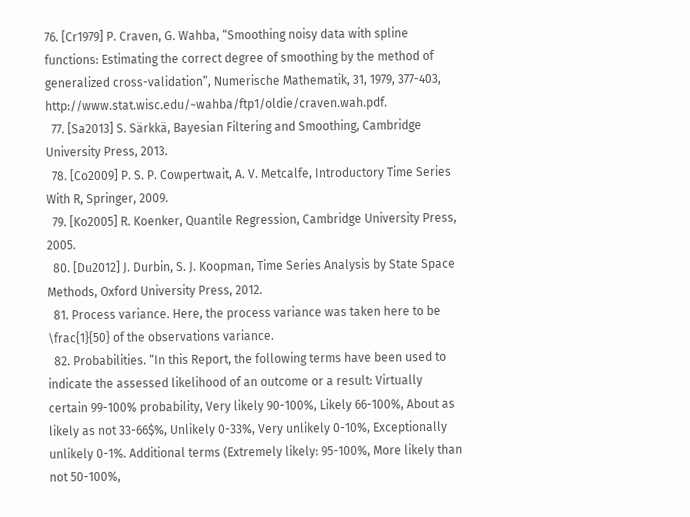76. [Cr1979] P. Craven, G. Wahba, “Smoothing noisy data with spline functions: Estimating the correct degree of smoothing by the method of generalized cross-validation”, Numerische Mathematik, 31, 1979, 377-403, http://www.stat.wisc.edu/~wahba/ftp1/oldie/craven.wah.pdf.
  77. [Sa2013] S. Särkkä, Bayesian Filtering and Smoothing, Cambridge University Press, 2013.
  78. [Co2009] P. S. P. Cowpertwait, A. V. Metcalfe, Introductory Time Series With R, Springer, 2009.
  79. [Ko2005] R. Koenker, Quantile Regression, Cambridge University Press, 2005.
  80. [Du2012] J. Durbin, S. J. Koopman, Time Series Analysis by State Space Methods, Oxford University Press, 2012.
  81. Process variance. Here, the process variance was taken here to be \frac{1}{50} of the observations variance.
  82. Probabilities. “In this Report, the following terms have been used to indicate the assessed likelihood of an outcome or a result: Virtually certain 99-100% probability, Very likely 90-100%, Likely 66-100%, About as likely as not 33-66$%, Unlikely 0-33%, Very unlikely 0-10%, Exceptionally unlikely 0-1%. Additional terms (Extremely likely: 95-100%, More likely than not 50-100%,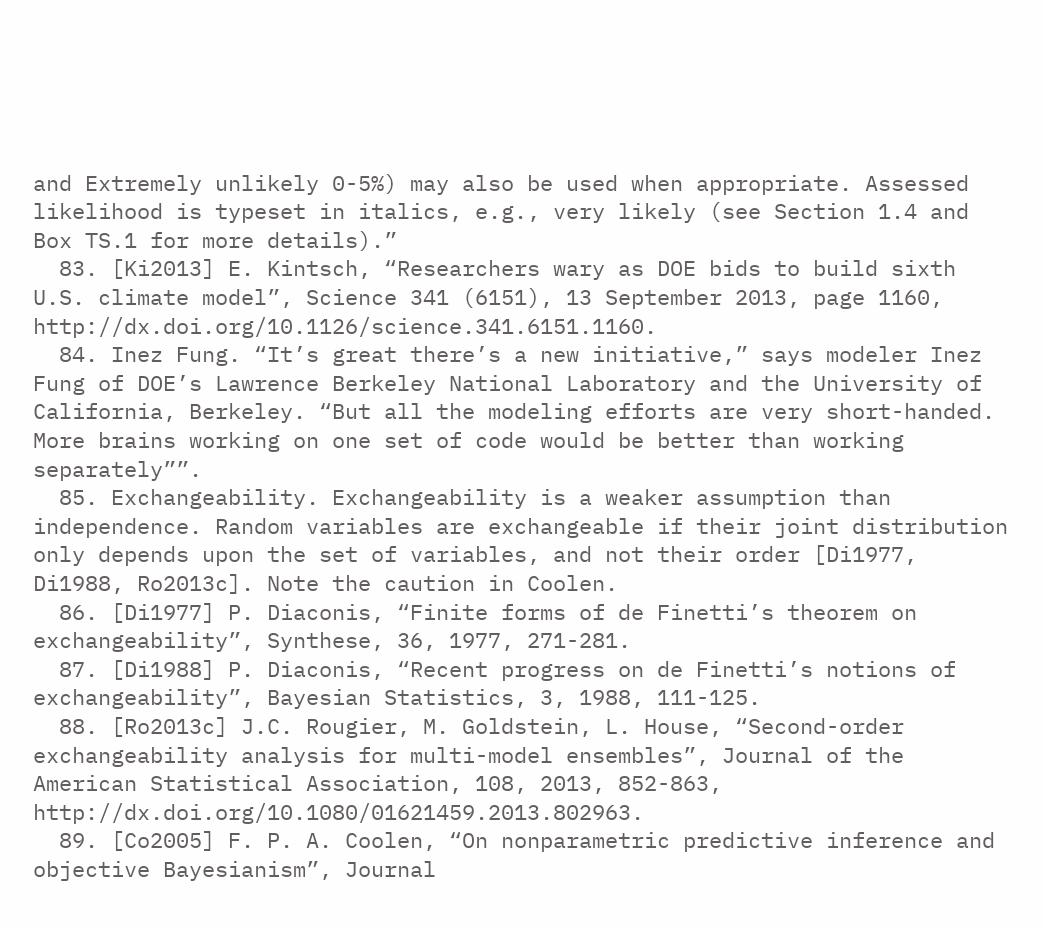and Extremely unlikely 0-5%) may also be used when appropriate. Assessed likelihood is typeset in italics, e.g., very likely (see Section 1.4 and Box TS.1 for more details).”
  83. [Ki2013] E. Kintsch, “Researchers wary as DOE bids to build sixth U.S. climate model”, Science 341 (6151), 13 September 2013, page 1160, http://dx.doi.org/10.1126/science.341.6151.1160.
  84. Inez Fung. “It’s great there’s a new initiative,” says modeler Inez Fung of DOE’s Lawrence Berkeley National Laboratory and the University of California, Berkeley. “But all the modeling efforts are very short-handed. More brains working on one set of code would be better than working separately””.
  85. Exchangeability. Exchangeability is a weaker assumption than independence. Random variables are exchangeable if their joint distribution only depends upon the set of variables, and not their order [Di1977, Di1988, Ro2013c]. Note the caution in Coolen.
  86. [Di1977] P. Diaconis, “Finite forms of de Finetti’s theorem on exchangeability”, Synthese, 36, 1977, 271-281.
  87. [Di1988] P. Diaconis, “Recent progress on de Finetti’s notions of exchangeability”, Bayesian Statistics, 3, 1988, 111-125.
  88. [Ro2013c] J.C. Rougier, M. Goldstein, L. House, “Second-order exchangeability analysis for multi-model ensembles”, Journal of the American Statistical Association, 108, 2013, 852-863, http://dx.doi.org/10.1080/01621459.2013.802963.
  89. [Co2005] F. P. A. Coolen, “On nonparametric predictive inference and objective Bayesianism”, Journal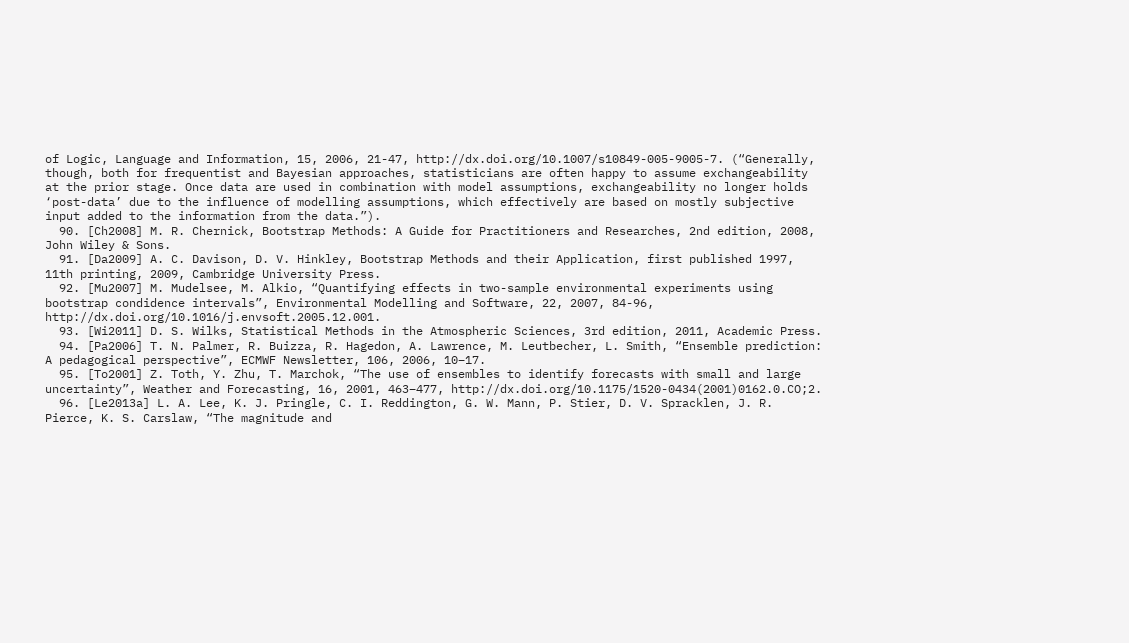of Logic, Language and Information, 15, 2006, 21-47, http://dx.doi.org/10.1007/s10849-005-9005-7. (“Generally, though, both for frequentist and Bayesian approaches, statisticians are often happy to assume exchangeability at the prior stage. Once data are used in combination with model assumptions, exchangeability no longer holds ‘post-data’ due to the influence of modelling assumptions, which effectively are based on mostly subjective input added to the information from the data.”).
  90. [Ch2008] M. R. Chernick, Bootstrap Methods: A Guide for Practitioners and Researches, 2nd edition, 2008, John Wiley & Sons.
  91. [Da2009] A. C. Davison, D. V. Hinkley, Bootstrap Methods and their Application, first published 1997, 11th printing, 2009, Cambridge University Press.
  92. [Mu2007] M. Mudelsee, M. Alkio, “Quantifying effects in two-sample environmental experiments using bootstrap condidence intervals”, Environmental Modelling and Software, 22, 2007, 84-96, http://dx.doi.org/10.1016/j.envsoft.2005.12.001.
  93. [Wi2011] D. S. Wilks, Statistical Methods in the Atmospheric Sciences, 3rd edition, 2011, Academic Press.
  94. [Pa2006] T. N. Palmer, R. Buizza, R. Hagedon, A. Lawrence, M. Leutbecher, L. Smith, “Ensemble prediction: A pedagogical perspective”, ECMWF Newsletter, 106, 2006, 10–17.
  95. [To2001] Z. Toth, Y. Zhu, T. Marchok, “The use of ensembles to identify forecasts with small and large uncertainty”, Weather and Forecasting, 16, 2001, 463–477, http://dx.doi.org/10.1175/1520-0434(2001)0162.0.CO;2.
  96. [Le2013a] L. A. Lee, K. J. Pringle, C. I. Reddington, G. W. Mann, P. Stier, D. V. Spracklen, J. R. Pierce, K. S. Carslaw, “The magnitude and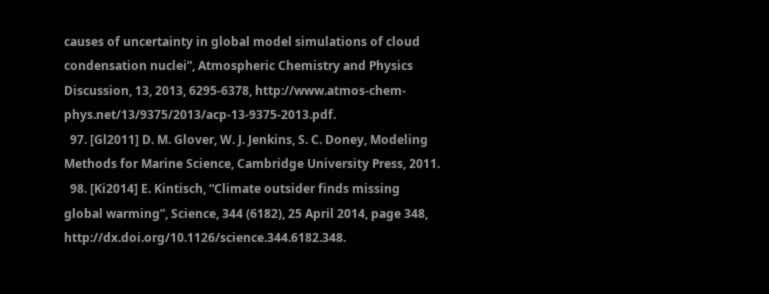causes of uncertainty in global model simulations of cloud condensation nuclei”, Atmospheric Chemistry and Physics Discussion, 13, 2013, 6295-6378, http://www.atmos-chem-phys.net/13/9375/2013/acp-13-9375-2013.pdf.
  97. [Gl2011] D. M. Glover, W. J. Jenkins, S. C. Doney, Modeling Methods for Marine Science, Cambridge University Press, 2011.
  98. [Ki2014] E. Kintisch, “Climate outsider finds missing global warming”, Science, 344 (6182), 25 April 2014, page 348, http://dx.doi.org/10.1126/science.344.6182.348.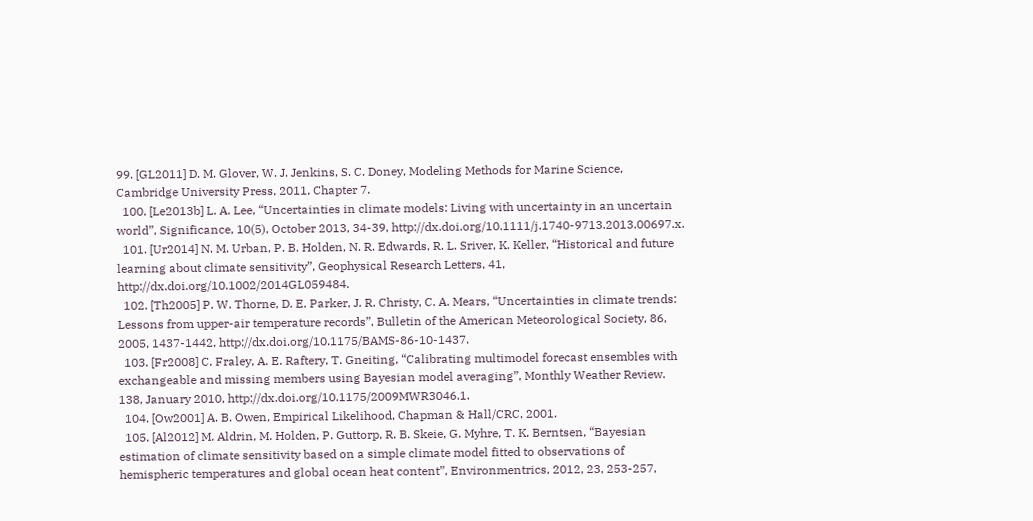99. [GL2011] D. M. Glover, W. J. Jenkins, S. C. Doney, Modeling Methods for Marine Science, Cambridge University Press, 2011, Chapter 7.
  100. [Le2013b] L. A. Lee, “Uncertainties in climate models: Living with uncertainty in an uncertain world”, Significance, 10(5), October 2013, 34-39, http://dx.doi.org/10.1111/j.1740-9713.2013.00697.x.
  101. [Ur2014] N. M. Urban, P. B. Holden, N. R. Edwards, R. L. Sriver, K. Keller, “Historical and future learning about climate sensitivity”, Geophysical Research Letters, 41, http://dx.doi.org/10.1002/2014GL059484.
  102. [Th2005] P. W. Thorne, D. E. Parker, J. R. Christy, C. A. Mears, “Uncertainties in climate trends: Lessons from upper-air temperature records”, Bulletin of the American Meteorological Society, 86, 2005, 1437-1442, http://dx.doi.org/10.1175/BAMS-86-10-1437.
  103. [Fr2008] C. Fraley, A. E. Raftery, T. Gneiting, “Calibrating multimodel forecast ensembles with exchangeable and missing members using Bayesian model averaging”, Monthly Weather Review. 138, January 2010, http://dx.doi.org/10.1175/2009MWR3046.1.
  104. [Ow2001] A. B. Owen, Empirical Likelihood, Chapman & Hall/CRC, 2001.
  105. [Al2012] M. Aldrin, M. Holden, P. Guttorp, R. B. Skeie, G. Myhre, T. K. Berntsen, “Bayesian estimation of climate sensitivity based on a simple climate model fitted to observations of hemispheric temperatures and global ocean heat content”, Environmentrics, 2012, 23, 253-257,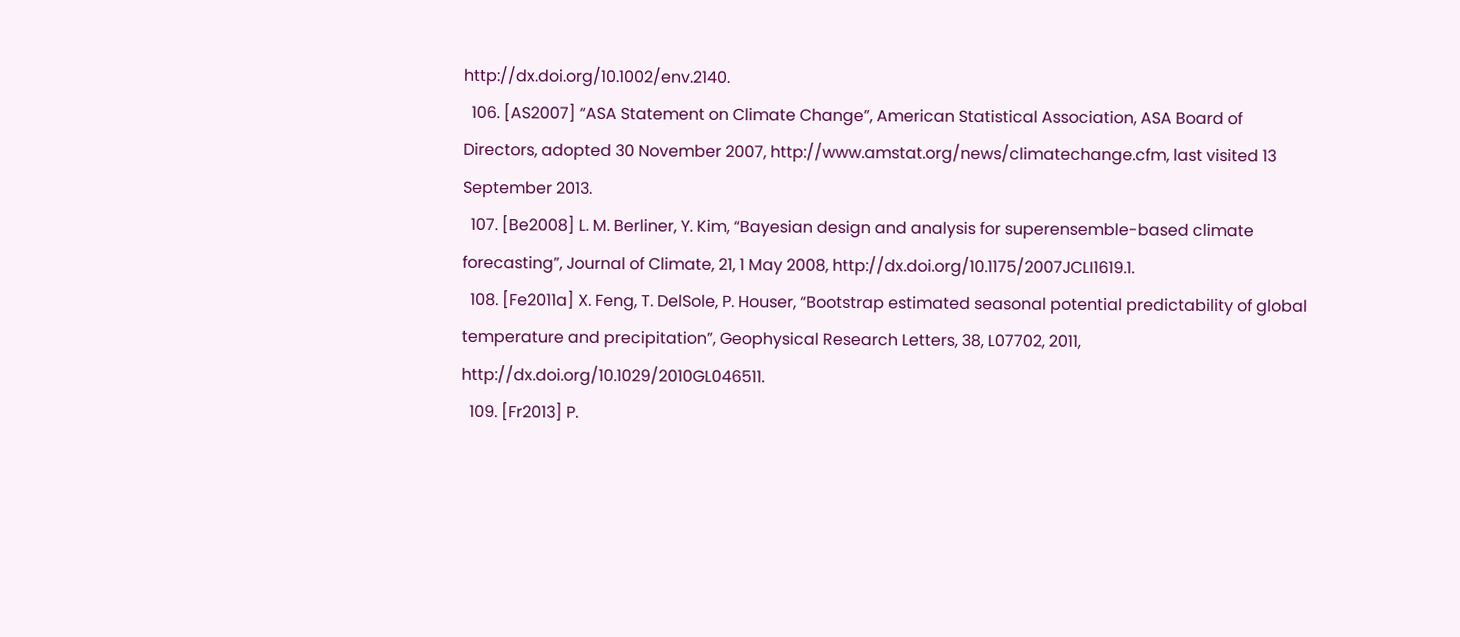http://dx.doi.org/10.1002/env.2140.
  106. [AS2007] “ASA Statement on Climate Change”, American Statistical Association, ASA Board of Directors, adopted 30 November 2007, http://www.amstat.org/news/climatechange.cfm, last visited 13 September 2013.
  107. [Be2008] L. M. Berliner, Y. Kim, “Bayesian design and analysis for superensemble-based climate forecasting”, Journal of Climate, 21, 1 May 2008, http://dx.doi.org/10.1175/2007JCLI1619.1.
  108. [Fe2011a] X. Feng, T. DelSole, P. Houser, “Bootstrap estimated seasonal potential predictability of global temperature and precipitation”, Geophysical Research Letters, 38, L07702, 2011, http://dx.doi.org/10.1029/2010GL046511.
  109. [Fr2013] P.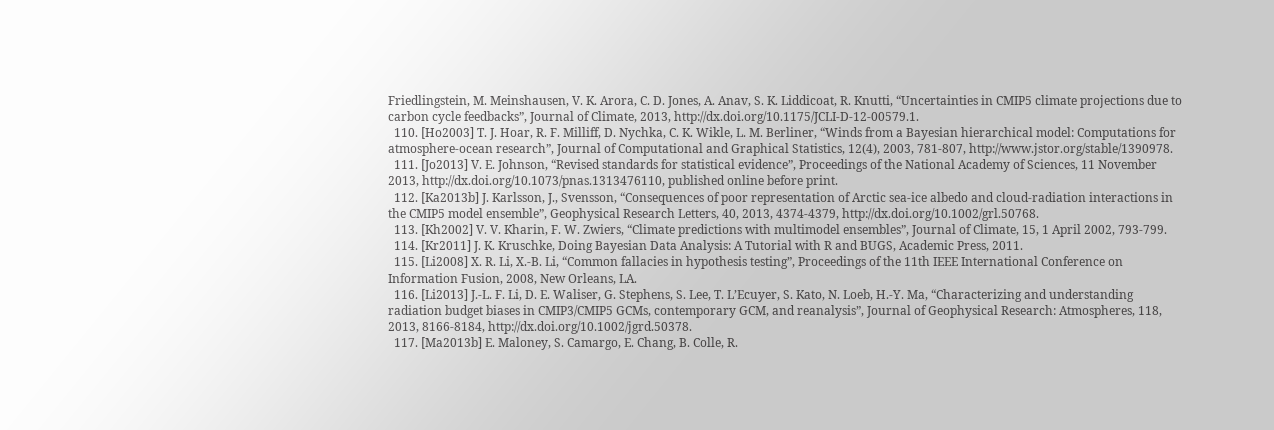Friedlingstein, M. Meinshausen, V. K. Arora, C. D. Jones, A. Anav, S. K. Liddicoat, R. Knutti, “Uncertainties in CMIP5 climate projections due to carbon cycle feedbacks”, Journal of Climate, 2013, http://dx.doi.org/10.1175/JCLI-D-12-00579.1.
  110. [Ho2003] T. J. Hoar, R. F. Milliff, D. Nychka, C. K. Wikle, L. M. Berliner, “Winds from a Bayesian hierarchical model: Computations for atmosphere-ocean research”, Journal of Computational and Graphical Statistics, 12(4), 2003, 781-807, http://www.jstor.org/stable/1390978.
  111. [Jo2013] V. E. Johnson, “Revised standards for statistical evidence”, Proceedings of the National Academy of Sciences, 11 November 2013, http://dx.doi.org/10.1073/pnas.1313476110, published online before print.
  112. [Ka2013b] J. Karlsson, J., Svensson, “Consequences of poor representation of Arctic sea-ice albedo and cloud-radiation interactions in the CMIP5 model ensemble”, Geophysical Research Letters, 40, 2013, 4374-4379, http://dx.doi.org/10.1002/grl.50768.
  113. [Kh2002] V. V. Kharin, F. W. Zwiers, “Climate predictions with multimodel ensembles”, Journal of Climate, 15, 1 April 2002, 793-799.
  114. [Kr2011] J. K. Kruschke, Doing Bayesian Data Analysis: A Tutorial with R and BUGS, Academic Press, 2011.
  115. [Li2008] X. R. Li, X.-B. Li, “Common fallacies in hypothesis testing”, Proceedings of the 11th IEEE International Conference on Information Fusion, 2008, New Orleans, LA.
  116. [Li2013] J.-L. F. Li, D. E. Waliser, G. Stephens, S. Lee, T. L’Ecuyer, S. Kato, N. Loeb, H.-Y. Ma, “Characterizing and understanding radiation budget biases in CMIP3/CMIP5 GCMs, contemporary GCM, and reanalysis”, Journal of Geophysical Research: Atmospheres, 118, 2013, 8166-8184, http://dx.doi.org/10.1002/jgrd.50378.
  117. [Ma2013b] E. Maloney, S. Camargo, E. Chang, B. Colle, R.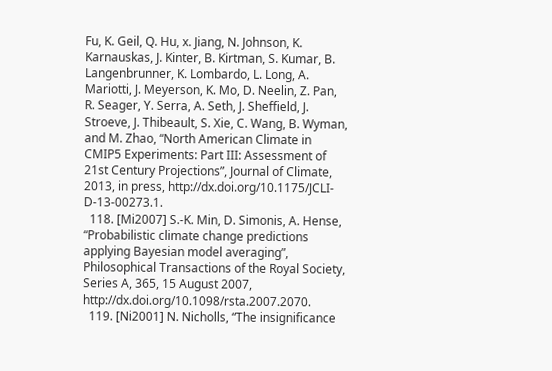Fu, K. Geil, Q. Hu, x. Jiang, N. Johnson, K. Karnauskas, J. Kinter, B. Kirtman, S. Kumar, B. Langenbrunner, K. Lombardo, L. Long, A. Mariotti, J. Meyerson, K. Mo, D. Neelin, Z. Pan, R. Seager, Y. Serra, A. Seth, J. Sheffield, J. Stroeve, J. Thibeault, S. Xie, C. Wang, B. Wyman, and M. Zhao, “North American Climate in CMIP5 Experiments: Part III: Assessment of 21st Century Projections”, Journal of Climate, 2013, in press, http://dx.doi.org/10.1175/JCLI-D-13-00273.1.
  118. [Mi2007] S.-K. Min, D. Simonis, A. Hense, “Probabilistic climate change predictions applying Bayesian model averaging”, Philosophical Transactions of the Royal Society, Series A, 365, 15 August 2007, http://dx.doi.org/10.1098/rsta.2007.2070.
  119. [Ni2001] N. Nicholls, “The insignificance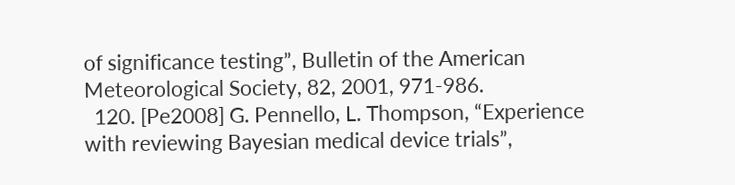of significance testing”, Bulletin of the American Meteorological Society, 82, 2001, 971-986.
  120. [Pe2008] G. Pennello, L. Thompson, “Experience with reviewing Bayesian medical device trials”,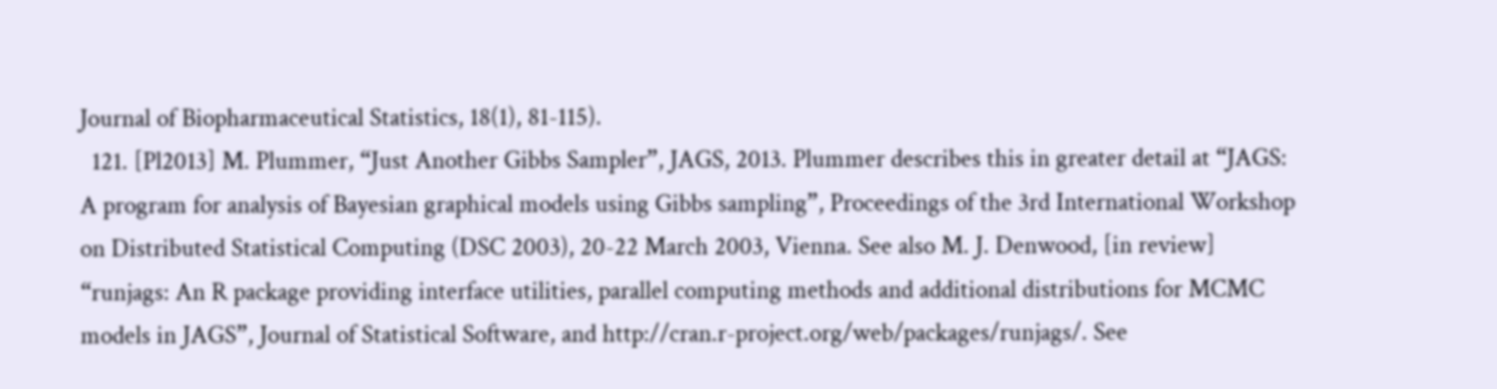Journal of Biopharmaceutical Statistics, 18(1), 81-115).
  121. [Pl2013] M. Plummer, “Just Another Gibbs Sampler”, JAGS, 2013. Plummer describes this in greater detail at “JAGS: A program for analysis of Bayesian graphical models using Gibbs sampling”, Proceedings of the 3rd International Workshop on Distributed Statistical Computing (DSC 2003), 20-22 March 2003, Vienna. See also M. J. Denwood, [in review] “runjags: An R package providing interface utilities, parallel computing methods and additional distributions for MCMC models in JAGS”, Journal of Statistical Software, and http://cran.r-project.org/web/packages/runjags/. See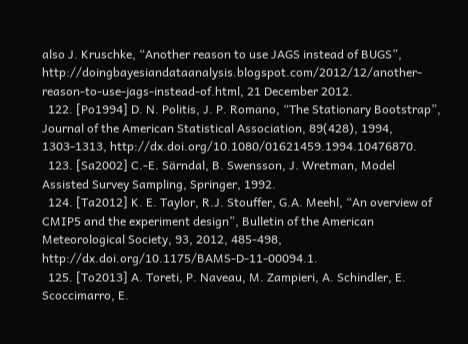also J. Kruschke, “Another reason to use JAGS instead of BUGS”, http://doingbayesiandataanalysis.blogspot.com/2012/12/another-reason-to-use-jags-instead-of.html, 21 December 2012.
  122. [Po1994] D. N. Politis, J. P. Romano, “The Stationary Bootstrap”, Journal of the American Statistical Association, 89(428), 1994, 1303-1313, http://dx.doi.org/10.1080/01621459.1994.10476870.
  123. [Sa2002] C.-E. Särndal, B. Swensson, J. Wretman, Model Assisted Survey Sampling, Springer, 1992.
  124. [Ta2012] K. E. Taylor, R.J. Stouffer, G.A. Meehl, “An overview of CMIP5 and the experiment design”, Bulletin of the American Meteorological Society, 93, 2012, 485-498, http://dx.doi.org/10.1175/BAMS-D-11-00094.1.
  125. [To2013] A. Toreti, P. Naveau, M. Zampieri, A. Schindler, E. Scoccimarro, E.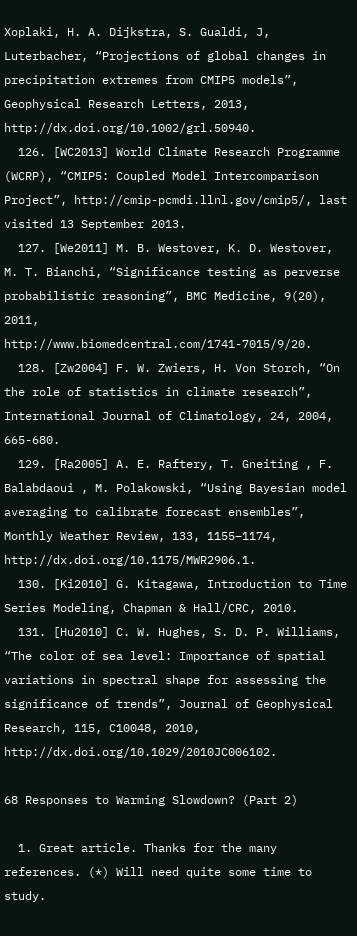Xoplaki, H. A. Dijkstra, S. Gualdi, J, Luterbacher, “Projections of global changes in precipitation extremes from CMIP5 models”, Geophysical Research Letters, 2013, http://dx.doi.org/10.1002/grl.50940.
  126. [WC2013] World Climate Research Programme (WCRP), “CMIP5: Coupled Model Intercomparison Project”, http://cmip-pcmdi.llnl.gov/cmip5/, last visited 13 September 2013.
  127. [We2011] M. B. Westover, K. D. Westover, M. T. Bianchi, “Significance testing as perverse probabilistic reasoning”, BMC Medicine, 9(20), 2011, http://www.biomedcentral.com/1741-7015/9/20.
  128. [Zw2004] F. W. Zwiers, H. Von Storch, “On the role of statistics in climate research”, International Journal of Climatology, 24, 2004, 665-680.
  129. [Ra2005] A. E. Raftery, T. Gneiting , F. Balabdaoui , M. Polakowski, “Using Bayesian model averaging to calibrate forecast ensembles”, Monthly Weather Review, 133, 1155–1174, http://dx.doi.org/10.1175/MWR2906.1.
  130. [Ki2010] G. Kitagawa, Introduction to Time Series Modeling, Chapman & Hall/CRC, 2010.
  131. [Hu2010] C. W. Hughes, S. D. P. Williams, “The color of sea level: Importance of spatial variations in spectral shape for assessing the significance of trends”, Journal of Geophysical Research, 115, C10048, 2010, http://dx.doi.org/10.1029/2010JC006102.

68 Responses to Warming Slowdown? (Part 2)

  1. Great article. Thanks for the many references. (*) Will need quite some time to study.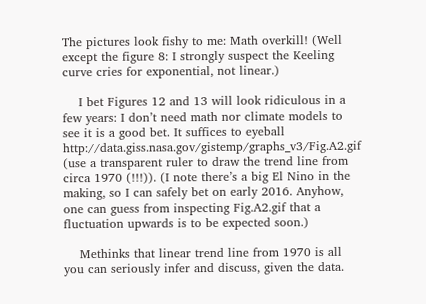The pictures look fishy to me: Math overkill! (Well except the figure 8: I strongly suspect the Keeling curve cries for exponential, not linear.)

    I bet Figures 12 and 13 will look ridiculous in a few years: I don’t need math nor climate models to see it is a good bet. It suffices to eyeball http://data.giss.nasa.gov/gistemp/graphs_v3/Fig.A2.gif (use a transparent ruler to draw the trend line from circa 1970 (!!!)). (I note there’s a big El Nino in the making, so I can safely bet on early 2016. Anyhow, one can guess from inspecting Fig.A2.gif that a fluctuation upwards is to be expected soon.)

    Methinks that linear trend line from 1970 is all you can seriously infer and discuss, given the data.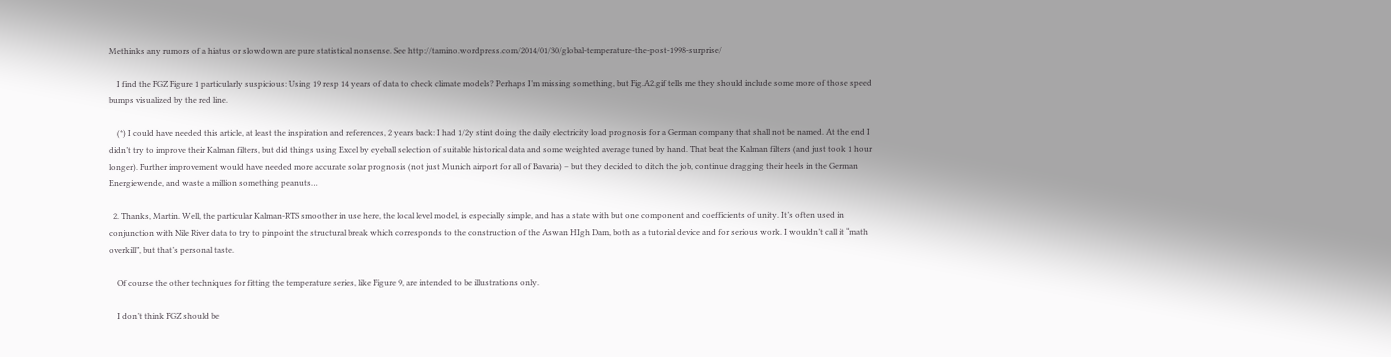Methinks any rumors of a hiatus or slowdown are pure statistical nonsense. See http://tamino.wordpress.com/2014/01/30/global-temperature-the-post-1998-surprise/

    I find the FGZ Figure 1 particularly suspicious: Using 19 resp 14 years of data to check climate models? Perhaps I’m missing something, but Fig.A2.gif tells me they should include some more of those speed bumps visualized by the red line.

    (*) I could have needed this article, at least the inspiration and references, 2 years back: I had 1/2y stint doing the daily electricity load prognosis for a German company that shall not be named. At the end I didn’t try to improve their Kalman filters, but did things using Excel by eyeball selection of suitable historical data and some weighted average tuned by hand. That beat the Kalman filters (and just took 1 hour longer). Further improvement would have needed more accurate solar prognosis (not just Munich airport for all of Bavaria) – but they decided to ditch the job, continue dragging their heels in the German Energiewende, and waste a million something peanuts…

  2. Thanks, Martin. Well, the particular Kalman-RTS smoother in use here, the local level model, is especially simple, and has a state with but one component and coefficients of unity. It’s often used in conjunction with Nile River data to try to pinpoint the structural break which corresponds to the construction of the Aswan HIgh Dam, both as a tutorial device and for serious work. I wouldn’t call it “math overkill”, but that’s personal taste.

    Of course the other techniques for fitting the temperature series, like Figure 9, are intended to be illustrations only.

    I don’t think FGZ should be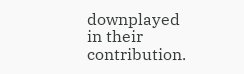downplayed in their contribution.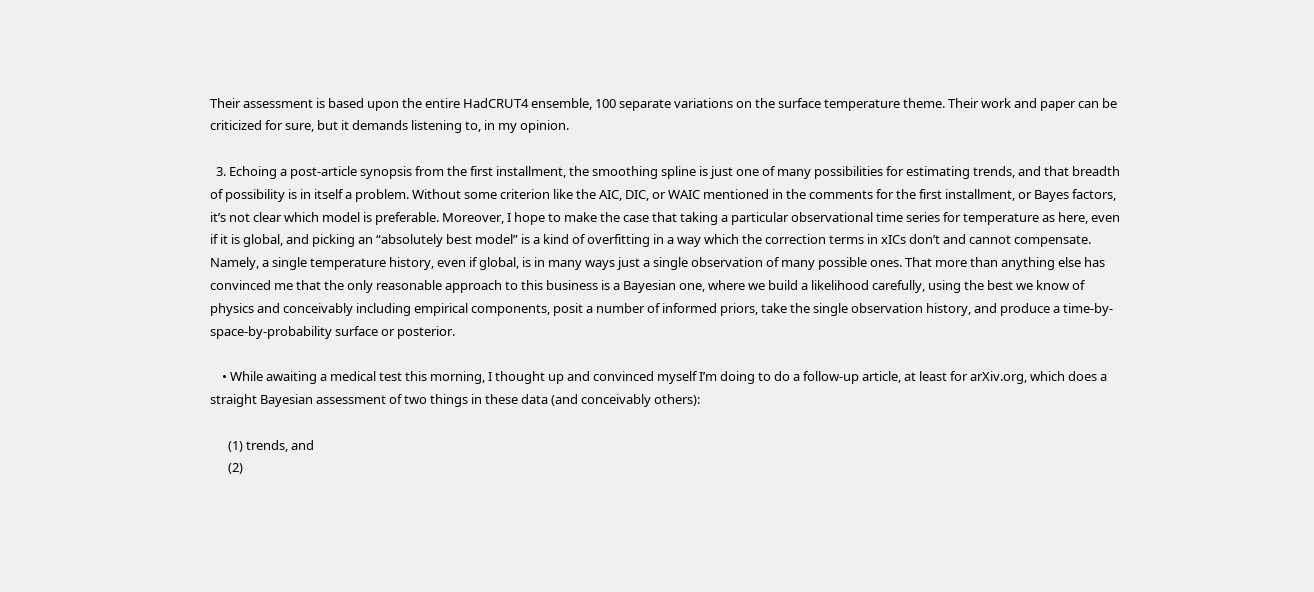Their assessment is based upon the entire HadCRUT4 ensemble, 100 separate variations on the surface temperature theme. Their work and paper can be criticized for sure, but it demands listening to, in my opinion.

  3. Echoing a post-article synopsis from the first installment, the smoothing spline is just one of many possibilities for estimating trends, and that breadth of possibility is in itself a problem. Without some criterion like the AIC, DIC, or WAIC mentioned in the comments for the first installment, or Bayes factors, it’s not clear which model is preferable. Moreover, I hope to make the case that taking a particular observational time series for temperature as here, even if it is global, and picking an “absolutely best model” is a kind of overfitting in a way which the correction terms in xICs don’t and cannot compensate. Namely, a single temperature history, even if global, is in many ways just a single observation of many possible ones. That more than anything else has convinced me that the only reasonable approach to this business is a Bayesian one, where we build a likelihood carefully, using the best we know of physics and conceivably including empirical components, posit a number of informed priors, take the single observation history, and produce a time-by-space-by-probability surface or posterior.

    • While awaiting a medical test this morning, I thought up and convinced myself I’m doing to do a follow-up article, at least for arXiv.org, which does a straight Bayesian assessment of two things in these data (and conceivably others):

      (1) trends, and
      (2)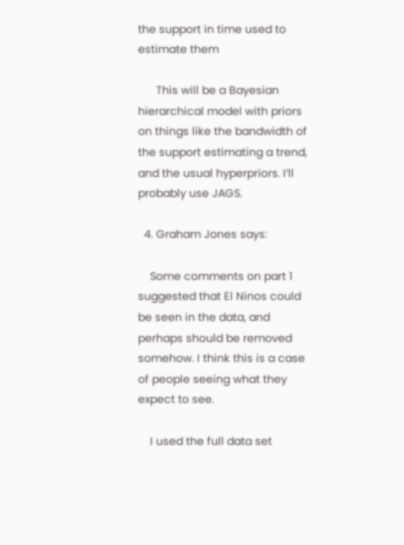the support in time used to estimate them

      This will be a Bayesian hierarchical model with priors on things like the bandwidth of the support estimating a trend, and the usual hyperpriors. I’ll probably use JAGS.

  4. Graham Jones says:

    Some comments on part 1 suggested that El Ninos could be seen in the data, and perhaps should be removed somehow. I think this is a case of people seeing what they expect to see.

    I used the full data set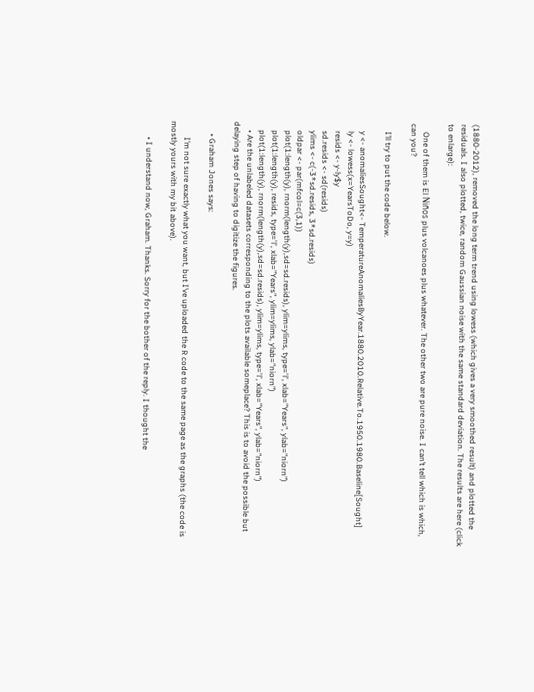(1880-2012), removed the long term trend using lowess (which gives a very smoothed result) and plotted the residuals. I also plotted, twice, random Gaussian noise with the same standard deviation. The results are here (click to enlarge):

    One of them is El Niños plus volcanoes plus whatever. The other two are pure noise. I can’t tell which is which, can you?

    I’ll try to put the code below.

    y <- anomaliesSought<- TemperatureAnomaliesByYear.1880.2010.Relative.To.1950.1980.Baseline[Sought]
    ly <- lowess(x=YearsToDo, y=y)
    resids <- y-ly$y
    sd.resids <- sd(resids)
    ylims <- c(-3*sd.resids, 3*sd.resids)
    oldpar <- par(mfcol=c(3,1))
    plot(1:length(y), rnorm(length(y),sd=sd.resids), ylim=ylims, type='l', xlab="Years", ylab="niorn")
    plot(1:length(y), resids, type='l', xlab="Years", ylim=ylims, ylab="niorn")
    plot(1:length(y), rnorm(length(y),sd=sd.resids), ylim=ylims, type='l', xlab="Years", ylab="niorn")
    • Are the unlabeled datasets corresponding to the plots available someplace? This is to avoid the possible but delaying step of having to digitize the figures.

      • Graham Jones says:

        I’m not sure exactly what you want, but I’ve uploaded the R code to the same page as the graphs (the code is mostly yours with my bit above).

        • I understand now, Graham. Thanks. Sorry for the bother of the reply. I thought the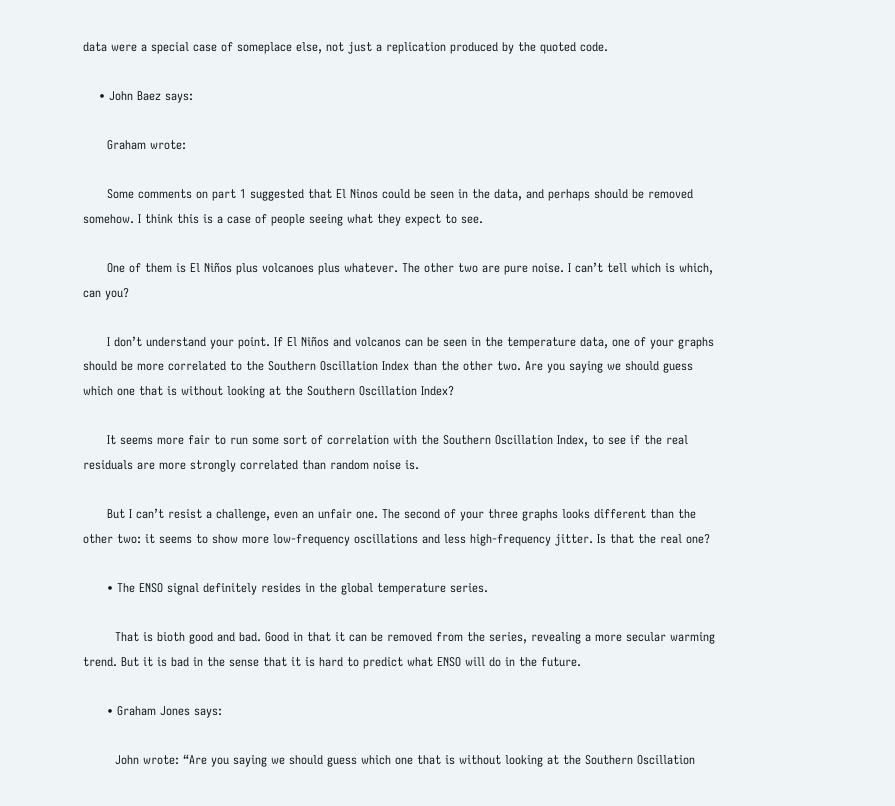data were a special case of someplace else, not just a replication produced by the quoted code.

    • John Baez says:

      Graham wrote:

      Some comments on part 1 suggested that El Ninos could be seen in the data, and perhaps should be removed somehow. I think this is a case of people seeing what they expect to see.

      One of them is El Niños plus volcanoes plus whatever. The other two are pure noise. I can’t tell which is which, can you?

      I don’t understand your point. If El Niños and volcanos can be seen in the temperature data, one of your graphs should be more correlated to the Southern Oscillation Index than the other two. Are you saying we should guess which one that is without looking at the Southern Oscillation Index?

      It seems more fair to run some sort of correlation with the Southern Oscillation Index, to see if the real residuals are more strongly correlated than random noise is.

      But I can’t resist a challenge, even an unfair one. The second of your three graphs looks different than the other two: it seems to show more low-frequency oscillations and less high-frequency jitter. Is that the real one?

      • The ENSO signal definitely resides in the global temperature series.

        That is bioth good and bad. Good in that it can be removed from the series, revealing a more secular warming trend. But it is bad in the sense that it is hard to predict what ENSO will do in the future.

      • Graham Jones says:

        John wrote: “Are you saying we should guess which one that is without looking at the Southern Oscillation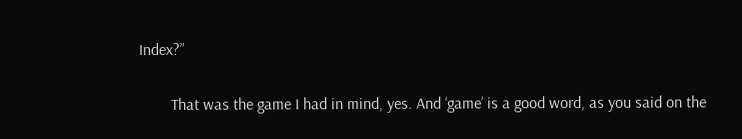Index?”

        That was the game I had in mind, yes. And ‘game’ is a good word, as you said on the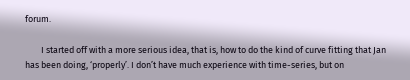forum.

        I started off with a more serious idea, that is, how to do the kind of curve fitting that Jan has been doing, ‘properly’. I don’t have much experience with time-series, but on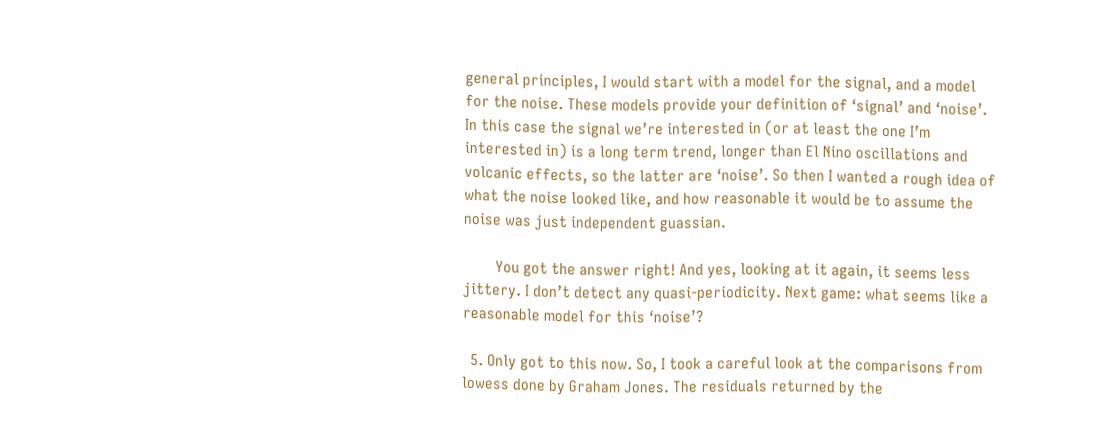general principles, I would start with a model for the signal, and a model for the noise. These models provide your definition of ‘signal’ and ‘noise’. In this case the signal we’re interested in (or at least the one I’m interested in) is a long term trend, longer than El Nino oscillations and volcanic effects, so the latter are ‘noise’. So then I wanted a rough idea of what the noise looked like, and how reasonable it would be to assume the noise was just independent guassian.

        You got the answer right! And yes, looking at it again, it seems less jittery. I don’t detect any quasi-periodicity. Next game: what seems like a reasonable model for this ‘noise’?

  5. Only got to this now. So, I took a careful look at the comparisons from lowess done by Graham Jones. The residuals returned by the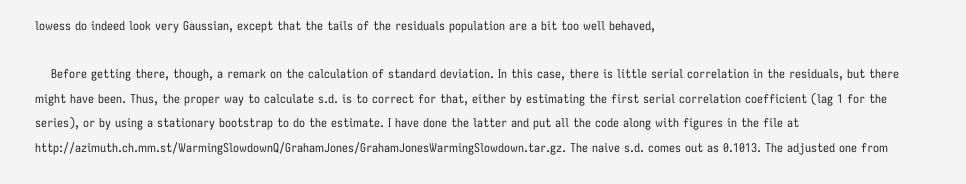lowess do indeed look very Gaussian, except that the tails of the residuals population are a bit too well behaved,

    Before getting there, though, a remark on the calculation of standard deviation. In this case, there is little serial correlation in the residuals, but there might have been. Thus, the proper way to calculate s.d. is to correct for that, either by estimating the first serial correlation coefficient (lag 1 for the series), or by using a stationary bootstrap to do the estimate. I have done the latter and put all the code along with figures in the file at http://azimuth.ch.mm.st/WarmingSlowdownQ/GrahamJones/GrahamJonesWarmingSlowdown.tar.gz. The naive s.d. comes out as 0.1013. The adjusted one from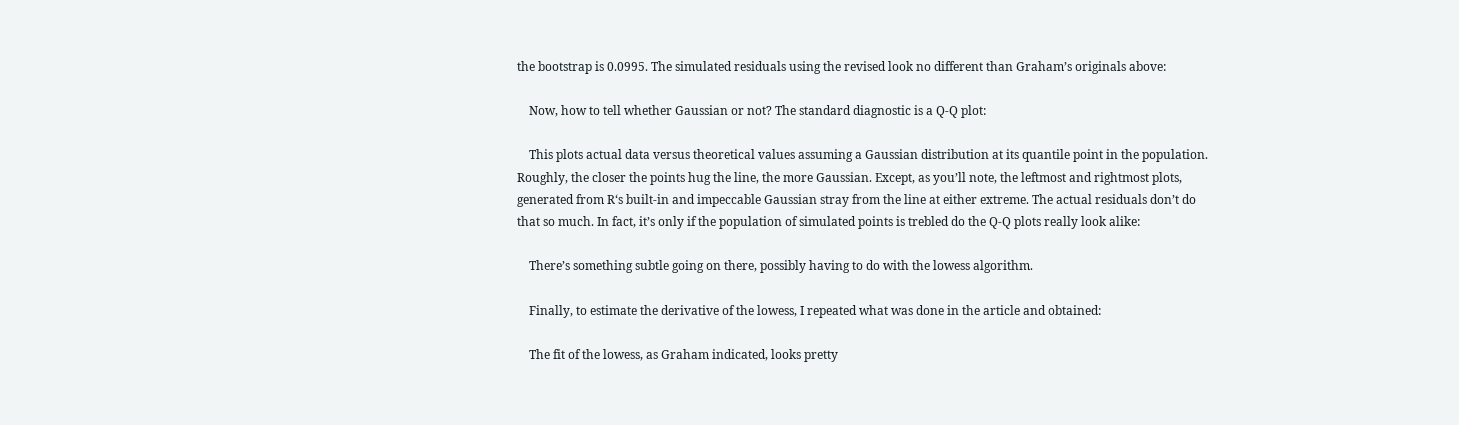the bootstrap is 0.0995. The simulated residuals using the revised look no different than Graham’s originals above:

    Now, how to tell whether Gaussian or not? The standard diagnostic is a Q-Q plot:

    This plots actual data versus theoretical values assuming a Gaussian distribution at its quantile point in the population. Roughly, the closer the points hug the line, the more Gaussian. Except, as you’ll note, the leftmost and rightmost plots, generated from R‘s built-in and impeccable Gaussian stray from the line at either extreme. The actual residuals don’t do that so much. In fact, it’s only if the population of simulated points is trebled do the Q-Q plots really look alike:

    There’s something subtle going on there, possibly having to do with the lowess algorithm.

    Finally, to estimate the derivative of the lowess, I repeated what was done in the article and obtained:

    The fit of the lowess, as Graham indicated, looks pretty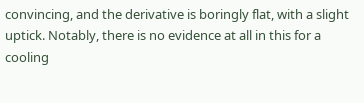convincing, and the derivative is boringly flat, with a slight uptick. Notably, there is no evidence at all in this for a cooling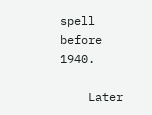spell before 1940.

    Later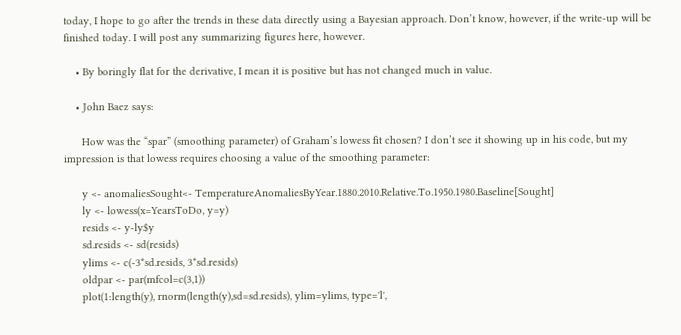today, I hope to go after the trends in these data directly using a Bayesian approach. Don’t know, however, if the write-up will be finished today. I will post any summarizing figures here, however.

    • By boringly flat for the derivative, I mean it is positive but has not changed much in value.

    • John Baez says:

      How was the “spar” (smoothing parameter) of Graham’s lowess fit chosen? I don’t see it showing up in his code, but my impression is that lowess requires choosing a value of the smoothing parameter:

      y <- anomaliesSought<- TemperatureAnomaliesByYear.1880.2010.Relative.To.1950.1980.Baseline[Sought]
      ly <- lowess(x=YearsToDo, y=y)
      resids <- y-ly$y
      sd.resids <- sd(resids)
      ylims <- c(-3*sd.resids, 3*sd.resids)
      oldpar <- par(mfcol=c(3,1))
      plot(1:length(y), rnorm(length(y),sd=sd.resids), ylim=ylims, type='l',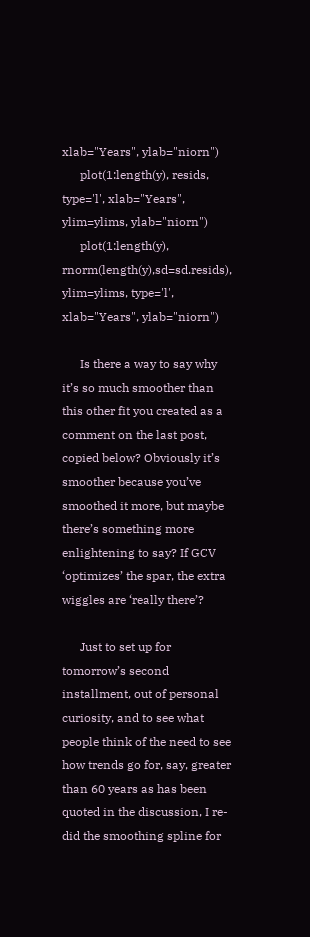xlab="Years", ylab="niorn")
      plot(1:length(y), resids, type='l', xlab="Years", ylim=ylims, ylab="niorn")
      plot(1:length(y), rnorm(length(y),sd=sd.resids), ylim=ylims, type='l', xlab="Years", ylab="niorn")

      Is there a way to say why it’s so much smoother than this other fit you created as a comment on the last post, copied below? Obviously it’s smoother because you’ve smoothed it more, but maybe there’s something more enlightening to say? If GCV ‘optimizes’ the spar, the extra wiggles are ‘really there’?

      Just to set up for tomorrow’s second installment, out of personal curiosity, and to see what people think of the need to see how trends go for, say, greater than 60 years as has been quoted in the discussion, I re-did the smoothing spline for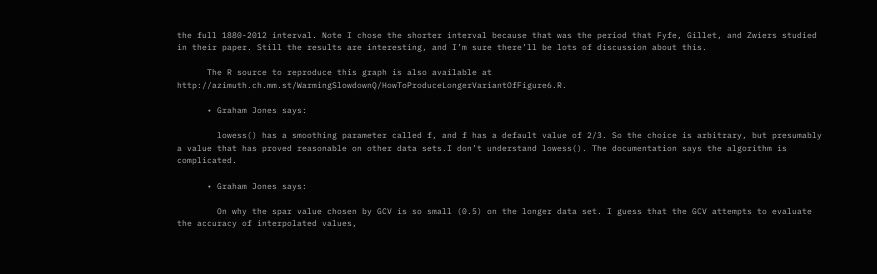the full 1880-2012 interval. Note I chose the shorter interval because that was the period that Fyfe, Gillet, and Zwiers studied in their paper. Still the results are interesting, and I’m sure there’ll be lots of discussion about this.

      The R source to reproduce this graph is also available at http://azimuth.ch.mm.st/WarmingSlowdownQ/HowToProduceLongerVariantOfFigure6.R.

      • Graham Jones says:

        lowess() has a smoothing parameter called f, and f has a default value of 2/3. So the choice is arbitrary, but presumably a value that has proved reasonable on other data sets.I don’t understand lowess(). The documentation says the algorithm is complicated.

      • Graham Jones says:

        On why the spar value chosen by GCV is so small (0.5) on the longer data set. I guess that the GCV attempts to evaluate the accuracy of interpolated values,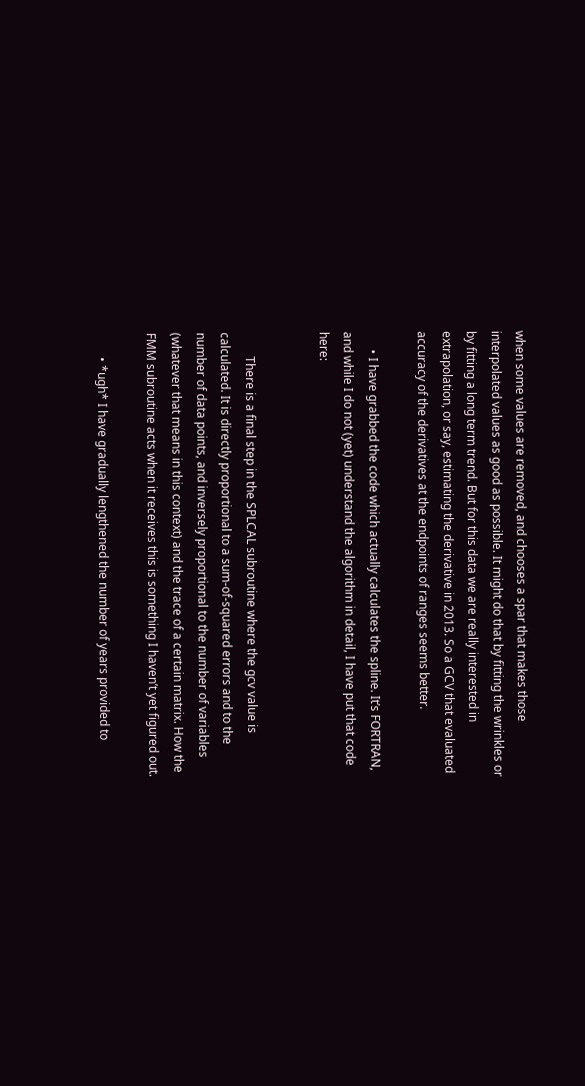when some values are removed, and chooses a spar that makes those interpolated values as good as possible. It might do that by fitting the wrinkles or by fitting a long term trend. But for this data we are really interested in extrapolation, or say, estimating the derivative in 2013. So a GCV that evaluated accuracy of the derivatives at the endpoints of ranges seems better.

      • I have grabbed the code which actually calculates the spline. It’s FORTRAN, and while I do not (yet) understand the algorithm in detail, I have put that code here:


        There is a final step in the SPLCAL subroutine where the gcv value is calculated. It is directly proportional to a sum-of-squared errors and to the number of data points, and inversely proportional to the number of variables (whatever that means in this context) and the trace of a certain matrix. How the FMM subroutine acts when it receives this is something I haven’t yet figured out.

        • *ugh* I have gradually lengthened the number of years provided to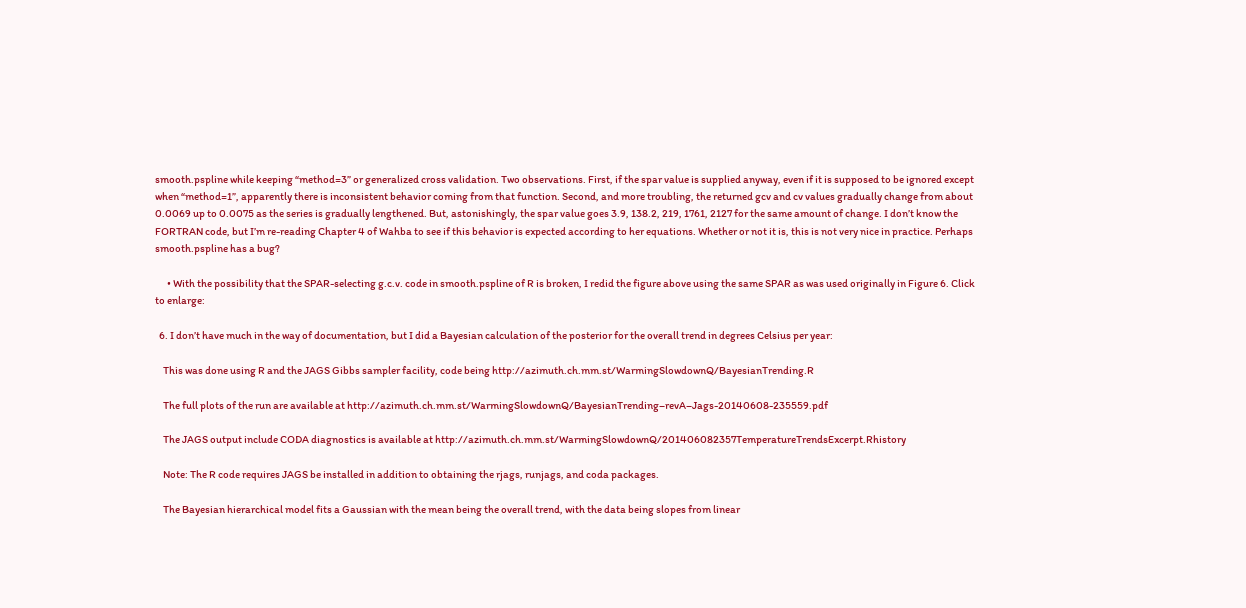smooth.pspline while keeping “method=3” or generalized cross validation. Two observations. First, if the spar value is supplied anyway, even if it is supposed to be ignored except when “method=1”, apparently there is inconsistent behavior coming from that function. Second, and more troubling, the returned gcv and cv values gradually change from about 0.0069 up to 0.0075 as the series is gradually lengthened. But, astonishingly, the spar value goes 3.9, 138.2, 219, 1761, 2127 for the same amount of change. I don’t know the FORTRAN code, but I’m re-reading Chapter 4 of Wahba to see if this behavior is expected according to her equations. Whether or not it is, this is not very nice in practice. Perhaps smooth.pspline has a bug?

      • With the possibility that the SPAR-selecting g.c.v. code in smooth.pspline of R is broken, I redid the figure above using the same SPAR as was used originally in Figure 6. Click to enlarge:

  6. I don’t have much in the way of documentation, but I did a Bayesian calculation of the posterior for the overall trend in degrees Celsius per year:

    This was done using R and the JAGS Gibbs sampler facility, code being http://azimuth.ch.mm.st/WarmingSlowdownQ/BayesianTrending.R

    The full plots of the run are available at http://azimuth.ch.mm.st/WarmingSlowdownQ/BayesianTrending–revA–Jags-20140608-235559.pdf

    The JAGS output include CODA diagnostics is available at http://azimuth.ch.mm.st/WarmingSlowdownQ/201406082357TemperatureTrendsExcerpt.Rhistory

    Note: The R code requires JAGS be installed in addition to obtaining the rjags, runjags, and coda packages.

    The Bayesian hierarchical model fits a Gaussian with the mean being the overall trend, with the data being slopes from linear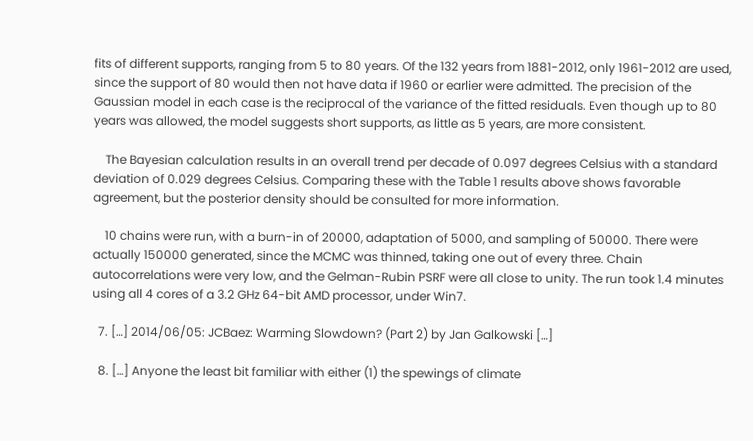fits of different supports, ranging from 5 to 80 years. Of the 132 years from 1881-2012, only 1961-2012 are used, since the support of 80 would then not have data if 1960 or earlier were admitted. The precision of the Gaussian model in each case is the reciprocal of the variance of the fitted residuals. Even though up to 80 years was allowed, the model suggests short supports, as little as 5 years, are more consistent.

    The Bayesian calculation results in an overall trend per decade of 0.097 degrees Celsius with a standard deviation of 0.029 degrees Celsius. Comparing these with the Table 1 results above shows favorable agreement, but the posterior density should be consulted for more information.

    10 chains were run, with a burn-in of 20000, adaptation of 5000, and sampling of 50000. There were actually 150000 generated, since the MCMC was thinned, taking one out of every three. Chain autocorrelations were very low, and the Gelman-Rubin PSRF were all close to unity. The run took 1.4 minutes using all 4 cores of a 3.2 GHz 64-bit AMD processor, under Win7.

  7. […] 2014/06/05: JCBaez: Warming Slowdown? (Part 2) by Jan Galkowski […]

  8. […] Anyone the least bit familiar with either (1) the spewings of climate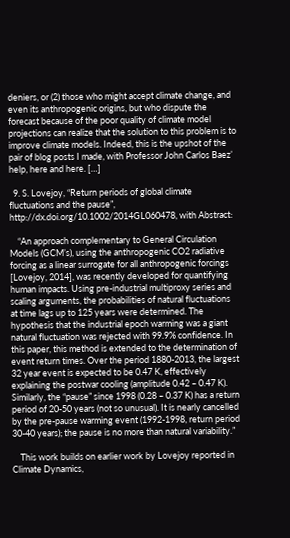deniers, or (2) those who might accept climate change, and even its anthropogenic origins, but who dispute the forecast because of the poor quality of climate model projections can realize that the solution to this problem is to improve climate models. Indeed, this is the upshot of the pair of blog posts I made, with Professor John Carlos Baez’ help, here and here. […]

  9. S. Lovejoy, “Return periods of global climate fluctuations and the pause”, http://dx.doi.org/10.1002/2014GL060478, with Abstract:

    “An approach complementary to General Circulation Models (GCM’s), using the anthropogenic CO2 radiative forcing as a linear surrogate for all anthropogenic forcings [Lovejoy, 2014], was recently developed for quantifying human impacts. Using pre-industrial multiproxy series and scaling arguments, the probabilities of natural fluctuations at time lags up to 125 years were determined. The hypothesis that the industrial epoch warming was a giant natural fluctuation was rejected with 99.9% confidence. In this paper, this method is extended to the determination of event return times. Over the period 1880-2013, the largest 32 year event is expected to be 0.47 K, effectively explaining the postwar cooling (amplitude 0.42 – 0.47 K). Similarly, the “pause” since 1998 (0.28 – 0.37 K) has a return period of 20-50 years (not so unusual). It is nearly cancelled by the pre-pause warming event (1992-1998, return period 30-40 years); the pause is no more than natural variability.”

    This work builds on earlier work by Lovejoy reported in Climate Dynamics,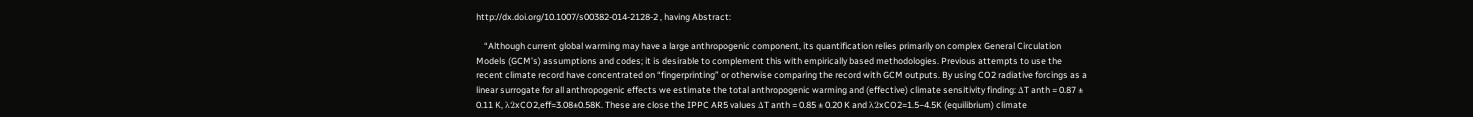http://dx.doi.org/10.1007/s00382-014-2128-2 , having Abstract:

    “Although current global warming may have a large anthropogenic component, its quantification relies primarily on complex General Circulation Models (GCM’s) assumptions and codes; it is desirable to complement this with empirically based methodologies. Previous attempts to use the recent climate record have concentrated on “fingerprinting” or otherwise comparing the record with GCM outputs. By using CO2 radiative forcings as a linear surrogate for all anthropogenic effects we estimate the total anthropogenic warming and (effective) climate sensitivity finding: ΔT anth = 0.87 ± 0.11 K, λ2xCO2,eff=3.08±0.58K. These are close the IPPC AR5 values ΔT anth = 0.85 ± 0.20 K and λ2xCO2=1.5−4.5K (equilibrium) climate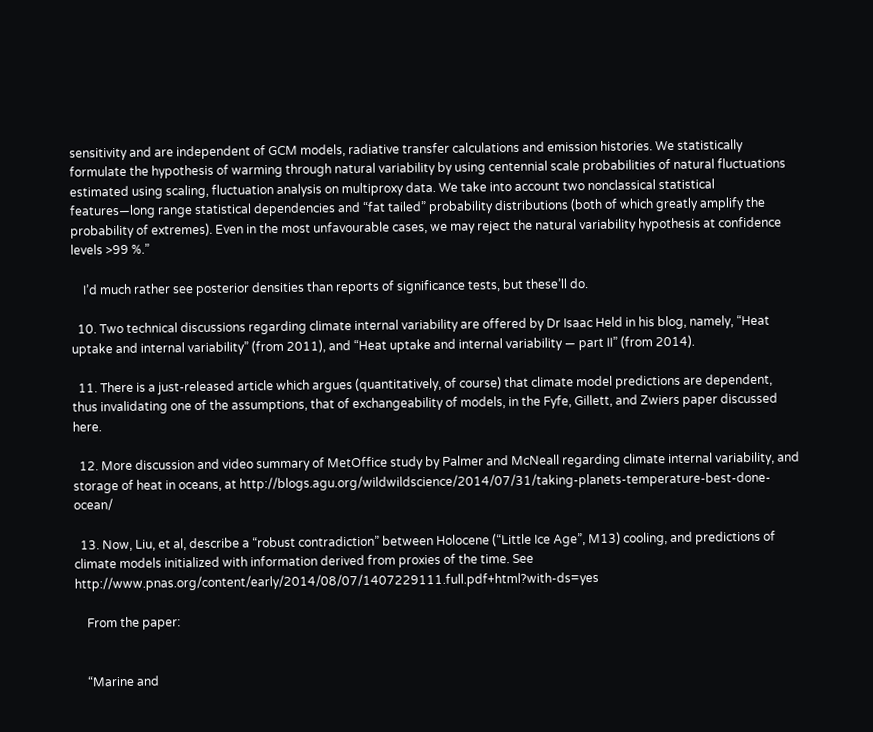sensitivity and are independent of GCM models, radiative transfer calculations and emission histories. We statistically formulate the hypothesis of warming through natural variability by using centennial scale probabilities of natural fluctuations estimated using scaling, fluctuation analysis on multiproxy data. We take into account two nonclassical statistical features—long range statistical dependencies and “fat tailed” probability distributions (both of which greatly amplify the probability of extremes). Even in the most unfavourable cases, we may reject the natural variability hypothesis at confidence levels >99 %.”

    I’d much rather see posterior densities than reports of significance tests, but these’ll do.

  10. Two technical discussions regarding climate internal variability are offered by Dr Isaac Held in his blog, namely, “Heat uptake and internal variability” (from 2011), and “Heat uptake and internal variability — part II” (from 2014).

  11. There is a just-released article which argues (quantitatively, of course) that climate model predictions are dependent, thus invalidating one of the assumptions, that of exchangeability of models, in the Fyfe, Gillett, and Zwiers paper discussed here.

  12. More discussion and video summary of MetOffice study by Palmer and McNeall regarding climate internal variability, and storage of heat in oceans, at http://blogs.agu.org/wildwildscience/2014/07/31/taking-planets-temperature-best-done-ocean/

  13. Now, Liu, et al, describe a “robust contradiction” between Holocene (“Little Ice Age”, M13) cooling, and predictions of climate models initialized with information derived from proxies of the time. See http://www.pnas.org/content/early/2014/08/07/1407229111.full.pdf+html?with-ds=yes

    From the paper:


    “Marine and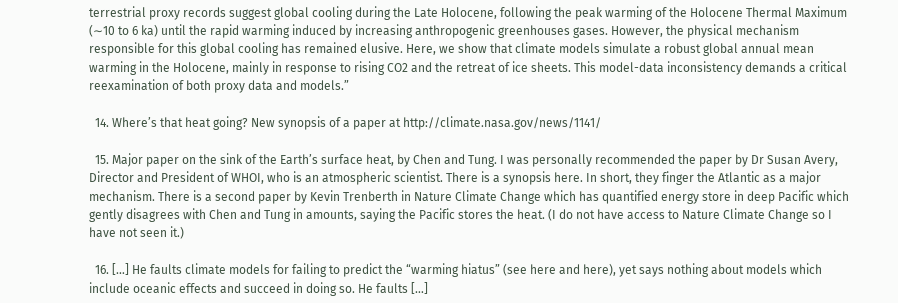terrestrial proxy records suggest global cooling during the Late Holocene, following the peak warming of the Holocene Thermal Maximum (∼10 to 6 ka) until the rapid warming induced by increasing anthropogenic greenhouses gases. However, the physical mechanism responsible for this global cooling has remained elusive. Here, we show that climate models simulate a robust global annual mean warming in the Holocene, mainly in response to rising CO2 and the retreat of ice sheets. This model-data inconsistency demands a critical reexamination of both proxy data and models.”

  14. Where’s that heat going? New synopsis of a paper at http://climate.nasa.gov/news/1141/

  15. Major paper on the sink of the Earth’s surface heat, by Chen and Tung. I was personally recommended the paper by Dr Susan Avery, Director and President of WHOI, who is an atmospheric scientist. There is a synopsis here. In short, they finger the Atlantic as a major mechanism. There is a second paper by Kevin Trenberth in Nature Climate Change which has quantified energy store in deep Pacific which gently disagrees with Chen and Tung in amounts, saying the Pacific stores the heat. (I do not have access to Nature Climate Change so I have not seen it.)

  16. […] He faults climate models for failing to predict the “warming hiatus” (see here and here), yet says nothing about models which include oceanic effects and succeed in doing so. He faults […]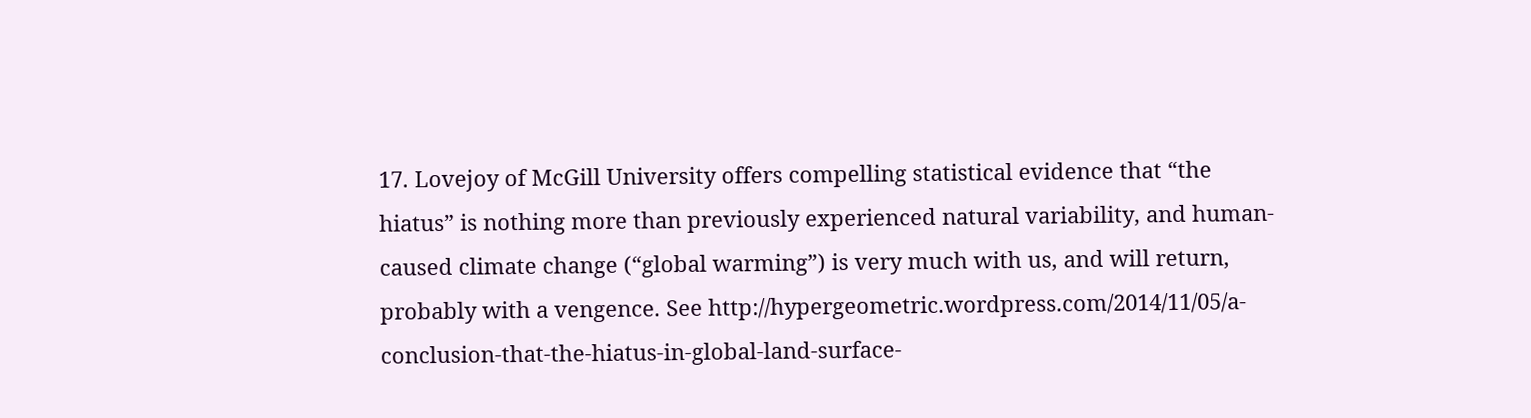17. Lovejoy of McGill University offers compelling statistical evidence that “the hiatus” is nothing more than previously experienced natural variability, and human-caused climate change (“global warming”) is very much with us, and will return, probably with a vengence. See http://hypergeometric.wordpress.com/2014/11/05/a-conclusion-that-the-hiatus-in-global-land-surface-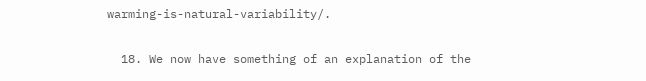warming-is-natural-variability/.

  18. We now have something of an explanation of the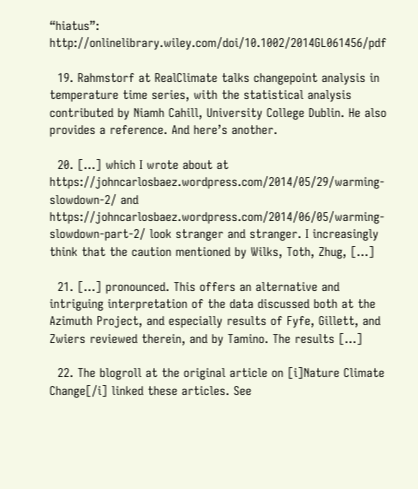“hiatus”: http://onlinelibrary.wiley.com/doi/10.1002/2014GL061456/pdf

  19. Rahmstorf at RealClimate talks changepoint analysis in temperature time series, with the statistical analysis contributed by Niamh Cahill, University College Dublin. He also provides a reference. And here’s another.

  20. […] which I wrote about at https://johncarlosbaez.wordpress.com/2014/05/29/warming-slowdown-2/ and https://johncarlosbaez.wordpress.com/2014/06/05/warming-slowdown-part-2/ look stranger and stranger. I increasingly think that the caution mentioned by Wilks, Toth, Zhug, […]

  21. […] pronounced. This offers an alternative and intriguing interpretation of the data discussed both at the Azimuth Project, and especially results of Fyfe, Gillett, and Zwiers reviewed therein, and by Tamino. The results […]

  22. The blogroll at the original article on [i]Nature Climate Change[/i] linked these articles. See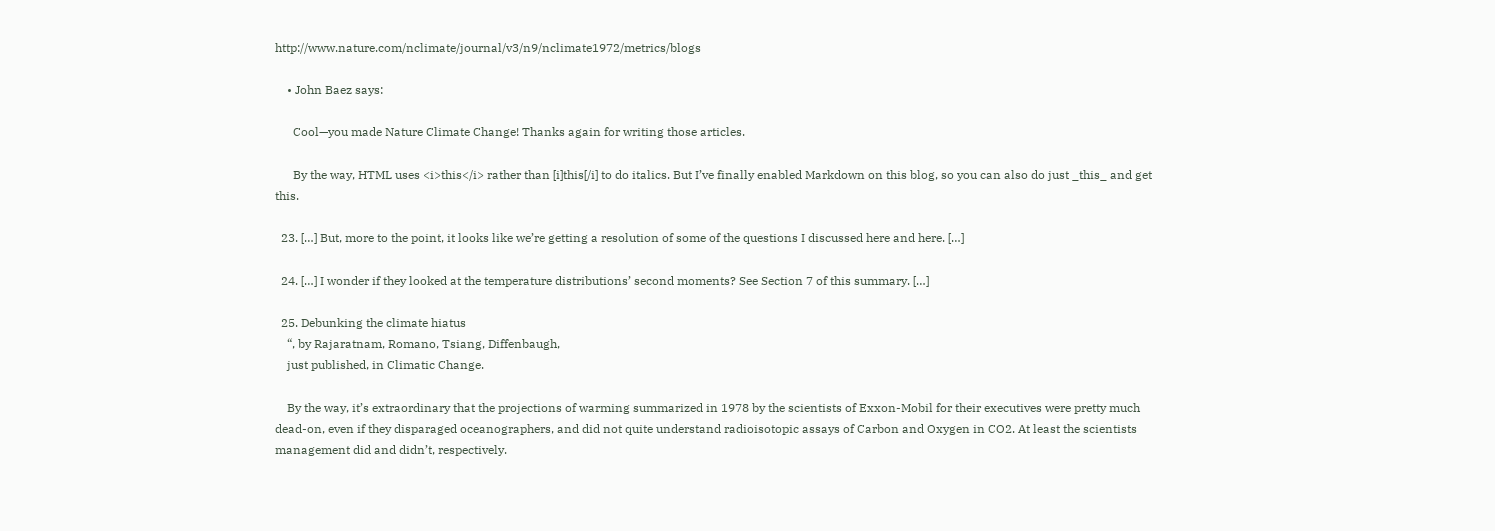http://www.nature.com/nclimate/journal/v3/n9/nclimate1972/metrics/blogs

    • John Baez says:

      Cool—you made Nature Climate Change! Thanks again for writing those articles.

      By the way, HTML uses <i>this</i> rather than [i]this[/i] to do italics. But I’ve finally enabled Markdown on this blog, so you can also do just _this_ and get this.

  23. […] But, more to the point, it looks like we’re getting a resolution of some of the questions I discussed here and here. […]

  24. […] I wonder if they looked at the temperature distributions’ second moments? See Section 7 of this summary. […]

  25. Debunking the climate hiatus
    “, by Rajaratnam, Romano, Tsiang, Diffenbaugh,
    just published, in Climatic Change.

    By the way, it’s extraordinary that the projections of warming summarized in 1978 by the scientists of Exxon-Mobil for their executives were pretty much dead-on, even if they disparaged oceanographers, and did not quite understand radioisotopic assays of Carbon and Oxygen in CO2. At least the scientists management did and didn’t, respectively.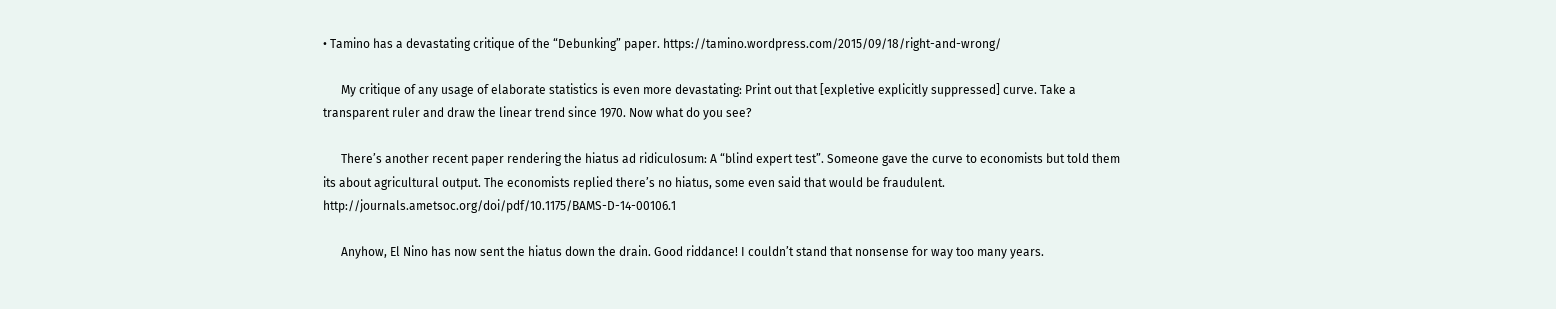• Tamino has a devastating critique of the “Debunking” paper. https://tamino.wordpress.com/2015/09/18/right-and-wrong/

      My critique of any usage of elaborate statistics is even more devastating: Print out that [expletive explicitly suppressed] curve. Take a transparent ruler and draw the linear trend since 1970. Now what do you see?

      There’s another recent paper rendering the hiatus ad ridiculosum: A “blind expert test”. Someone gave the curve to economists but told them its about agricultural output. The economists replied there’s no hiatus, some even said that would be fraudulent. http://journals.ametsoc.org/doi/pdf/10.1175/BAMS-D-14-00106.1

      Anyhow, El Nino has now sent the hiatus down the drain. Good riddance! I couldn’t stand that nonsense for way too many years.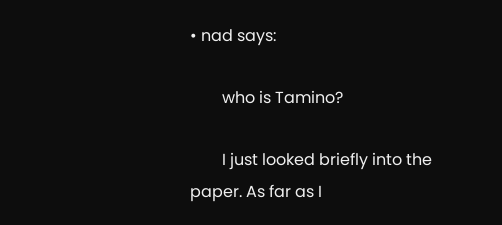• nad says:

        who is Tamino?

        I just looked briefly into the paper. As far as I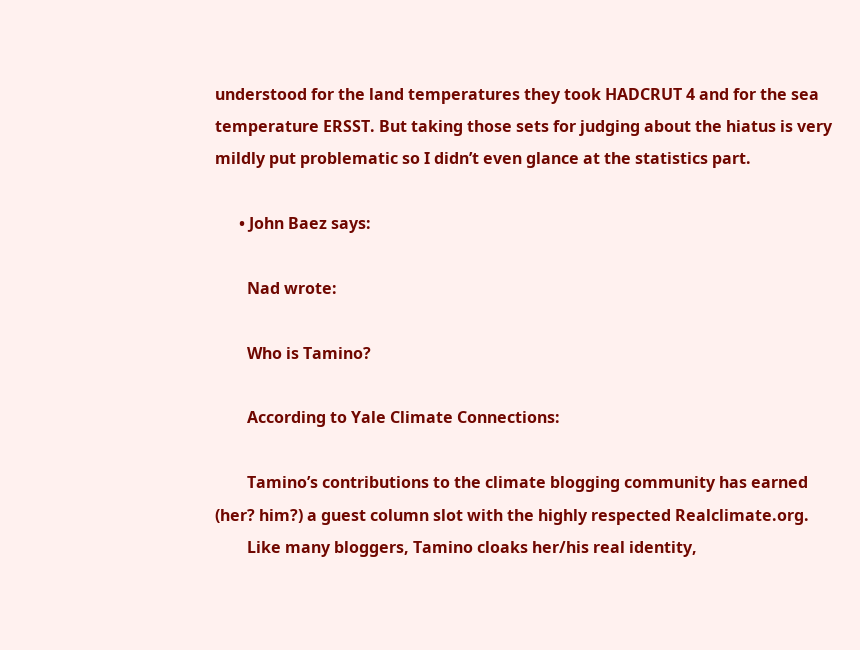understood for the land temperatures they took HADCRUT 4 and for the sea temperature ERSST. But taking those sets for judging about the hiatus is very mildly put problematic so I didn’t even glance at the statistics part.

      • John Baez says:

        Nad wrote:

        Who is Tamino?

        According to Yale Climate Connections:

        Tamino’s contributions to the climate blogging community has earned (her? him?) a guest column slot with the highly respected Realclimate.org.
        Like many bloggers, Tamino cloaks her/his real identity,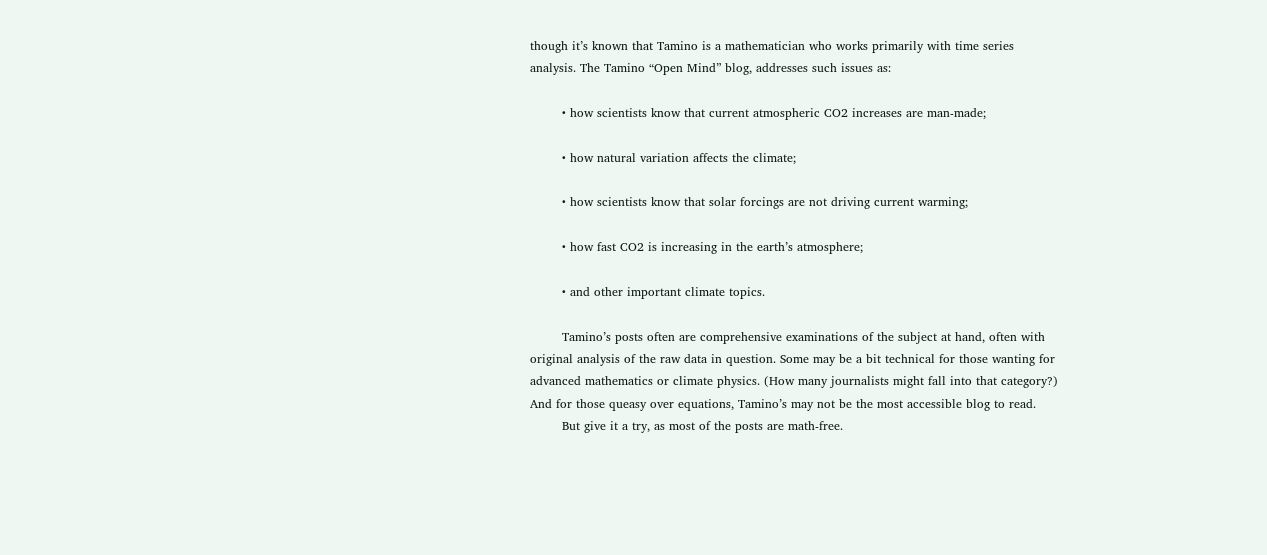though it’s known that Tamino is a mathematician who works primarily with time series analysis. The Tamino “Open Mind” blog, addresses such issues as:

        • how scientists know that current atmospheric CO2 increases are man-made;

        • how natural variation affects the climate;

        • how scientists know that solar forcings are not driving current warming;

        • how fast CO2 is increasing in the earth’s atmosphere;

        • and other important climate topics.

        Tamino’s posts often are comprehensive examinations of the subject at hand, often with original analysis of the raw data in question. Some may be a bit technical for those wanting for advanced mathematics or climate physics. (How many journalists might fall into that category?) And for those queasy over equations, Tamino’s may not be the most accessible blog to read.
        But give it a try, as most of the posts are math-free.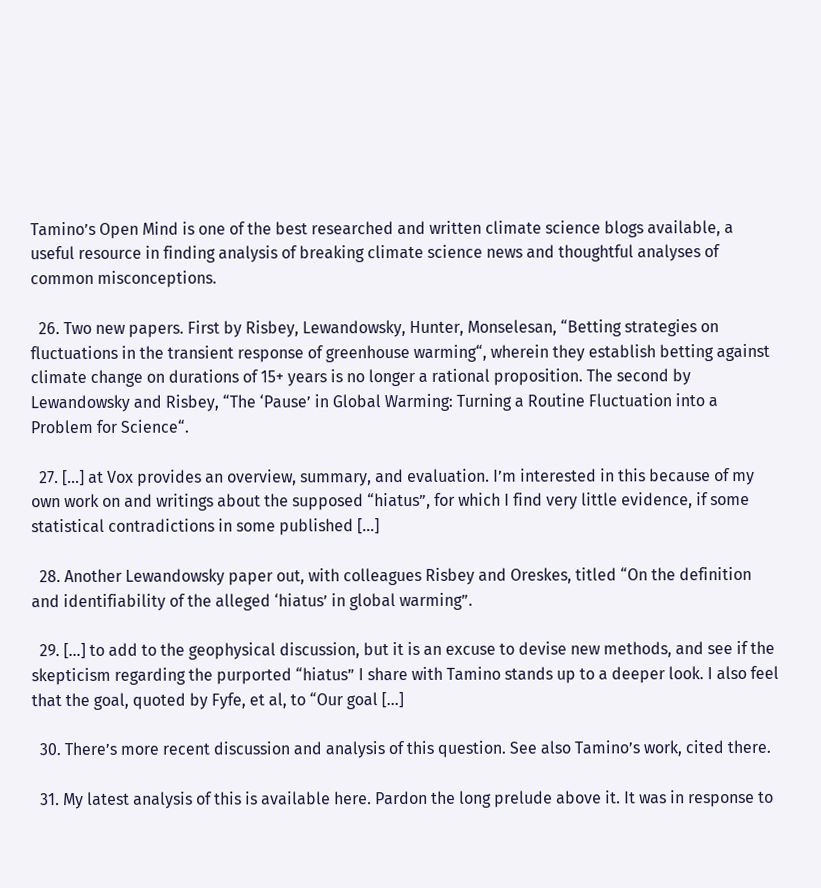Tamino’s Open Mind is one of the best researched and written climate science blogs available, a useful resource in finding analysis of breaking climate science news and thoughtful analyses of common misconceptions.

  26. Two new papers. First by Risbey, Lewandowsky, Hunter, Monselesan, “Betting strategies on fluctuations in the transient response of greenhouse warming“, wherein they establish betting against climate change on durations of 15+ years is no longer a rational proposition. The second by Lewandowsky and Risbey, “The ‘Pause’ in Global Warming: Turning a Routine Fluctuation into a Problem for Science“.

  27. […] at Vox provides an overview, summary, and evaluation. I’m interested in this because of my own work on and writings about the supposed “hiatus”, for which I find very little evidence, if some statistical contradictions in some published […]

  28. Another Lewandowsky paper out, with colleagues Risbey and Oreskes, titled “On the definition and identifiability of the alleged ‘hiatus’ in global warming”.

  29. […] to add to the geophysical discussion, but it is an excuse to devise new methods, and see if the skepticism regarding the purported “hiatus” I share with Tamino stands up to a deeper look. I also feel that the goal, quoted by Fyfe, et al, to “Our goal […]

  30. There’s more recent discussion and analysis of this question. See also Tamino’s work, cited there.

  31. My latest analysis of this is available here. Pardon the long prelude above it. It was in response to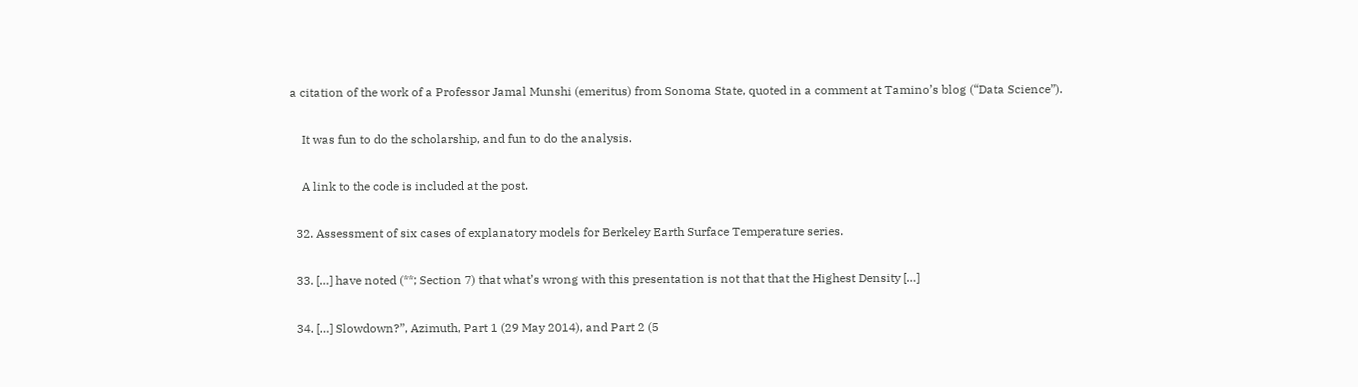a citation of the work of a Professor Jamal Munshi (emeritus) from Sonoma State, quoted in a comment at Tamino’s blog (“Data Science”).

    It was fun to do the scholarship, and fun to do the analysis.

    A link to the code is included at the post.

  32. Assessment of six cases of explanatory models for Berkeley Earth Surface Temperature series.

  33. […] have noted (**; Section 7) that what’s wrong with this presentation is not that that the Highest Density […]

  34. […] Slowdown?”, Azimuth, Part 1 (29 May 2014), and Part 2 (5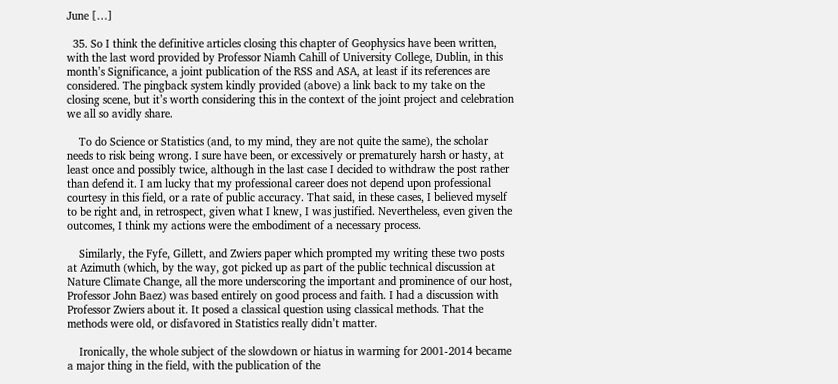June […]

  35. So I think the definitive articles closing this chapter of Geophysics have been written, with the last word provided by Professor Niamh Cahill of University College, Dublin, in this month’s Significance, a joint publication of the RSS and ASA, at least if its references are considered. The pingback system kindly provided (above) a link back to my take on the closing scene, but it’s worth considering this in the context of the joint project and celebration we all so avidly share.

    To do Science or Statistics (and, to my mind, they are not quite the same), the scholar needs to risk being wrong. I sure have been, or excessively or prematurely harsh or hasty, at least once and possibly twice, although in the last case I decided to withdraw the post rather than defend it. I am lucky that my professional career does not depend upon professional courtesy in this field, or a rate of public accuracy. That said, in these cases, I believed myself to be right and, in retrospect, given what I knew, I was justified. Nevertheless, even given the outcomes, I think my actions were the embodiment of a necessary process.

    Similarly, the Fyfe, Gillett, and Zwiers paper which prompted my writing these two posts at Azimuth (which, by the way, got picked up as part of the public technical discussion at Nature Climate Change, all the more underscoring the important and prominence of our host, Professor John Baez) was based entirely on good process and faith. I had a discussion with Professor Zwiers about it. It posed a classical question using classical methods. That the methods were old, or disfavored in Statistics really didn’t matter.

    Ironically, the whole subject of the slowdown or hiatus in warming for 2001-2014 became a major thing in the field, with the publication of the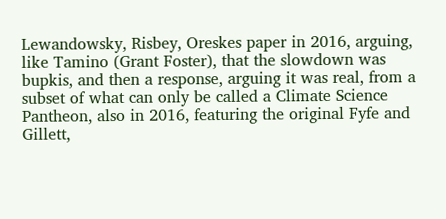Lewandowsky, Risbey, Oreskes paper in 2016, arguing, like Tamino (Grant Foster), that the slowdown was bupkis, and then a response, arguing it was real, from a subset of what can only be called a Climate Science Pantheon, also in 2016, featuring the original Fyfe and Gillett,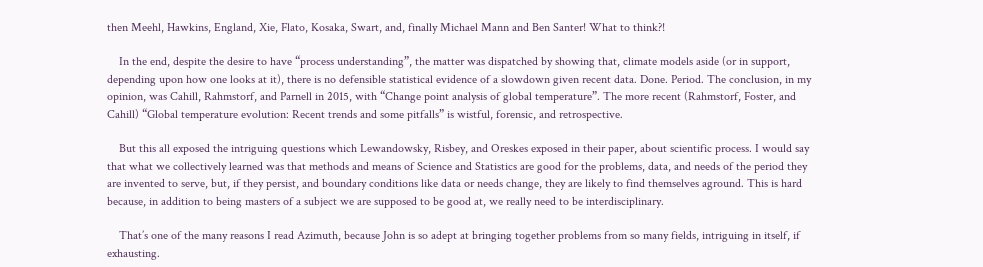then Meehl, Hawkins, England, Xie, Flato, Kosaka, Swart, and, finally Michael Mann and Ben Santer! What to think?!

    In the end, despite the desire to have “process understanding”, the matter was dispatched by showing that, climate models aside (or in support, depending upon how one looks at it), there is no defensible statistical evidence of a slowdown given recent data. Done. Period. The conclusion, in my opinion, was Cahill, Rahmstorf, and Parnell in 2015, with “Change point analysis of global temperature”. The more recent (Rahmstorf, Foster, and Cahill) “Global temperature evolution: Recent trends and some pitfalls” is wistful, forensic, and retrospective.

    But this all exposed the intriguing questions which Lewandowsky, Risbey, and Oreskes exposed in their paper, about scientific process. I would say that what we collectively learned was that methods and means of Science and Statistics are good for the problems, data, and needs of the period they are invented to serve, but, if they persist, and boundary conditions like data or needs change, they are likely to find themselves aground. This is hard because, in addition to being masters of a subject we are supposed to be good at, we really need to be interdisciplinary.

    That’s one of the many reasons I read Azimuth, because John is so adept at bringing together problems from so many fields, intriguing in itself, if exhausting.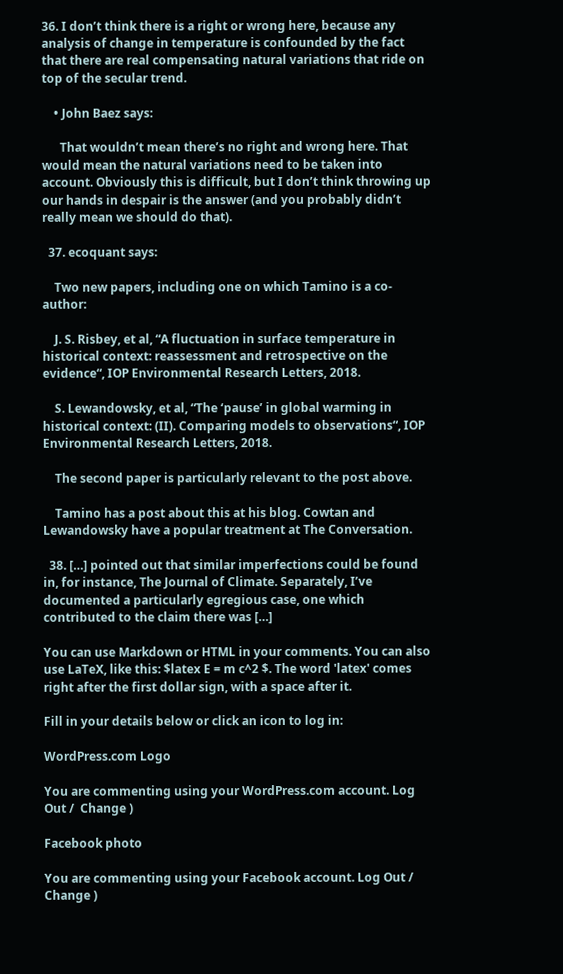36. I don’t think there is a right or wrong here, because any analysis of change in temperature is confounded by the fact that there are real compensating natural variations that ride on top of the secular trend.

    • John Baez says:

      That wouldn’t mean there’s no right and wrong here. That would mean the natural variations need to be taken into account. Obviously this is difficult, but I don’t think throwing up our hands in despair is the answer (and you probably didn’t really mean we should do that).

  37. ecoquant says:

    Two new papers, including one on which Tamino is a co-author:

    J. S. Risbey, et al, “A fluctuation in surface temperature in historical context: reassessment and retrospective on the evidence“, IOP Environmental Research Letters, 2018.

    S. Lewandowsky, et al, “The ‘pause’ in global warming in historical context: (II). Comparing models to observations“, IOP Environmental Research Letters, 2018.

    The second paper is particularly relevant to the post above.

    Tamino has a post about this at his blog. Cowtan and Lewandowsky have a popular treatment at The Conversation.

  38. […] pointed out that similar imperfections could be found in, for instance, The Journal of Climate. Separately, I’ve documented a particularly egregious case, one which contributed to the claim there was […]

You can use Markdown or HTML in your comments. You can also use LaTeX, like this: $latex E = m c^2 $. The word 'latex' comes right after the first dollar sign, with a space after it.

Fill in your details below or click an icon to log in:

WordPress.com Logo

You are commenting using your WordPress.com account. Log Out /  Change )

Facebook photo

You are commenting using your Facebook account. Log Out /  Change )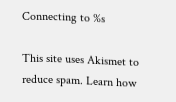Connecting to %s

This site uses Akismet to reduce spam. Learn how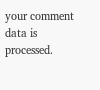your comment data is processed.